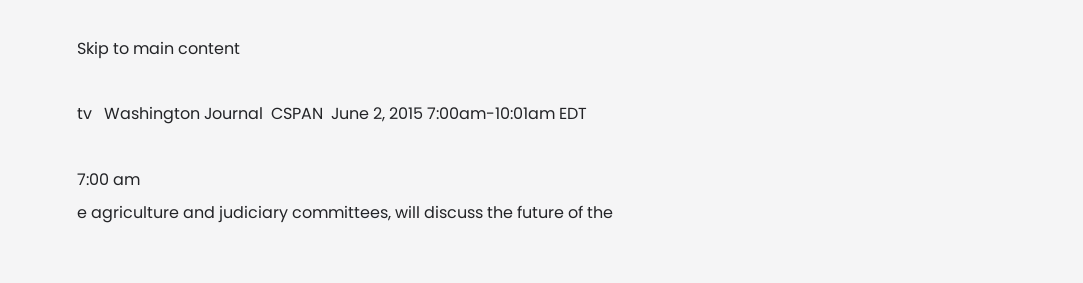Skip to main content

tv   Washington Journal  CSPAN  June 2, 2015 7:00am-10:01am EDT

7:00 am
e agriculture and judiciary committees, will discuss the future of the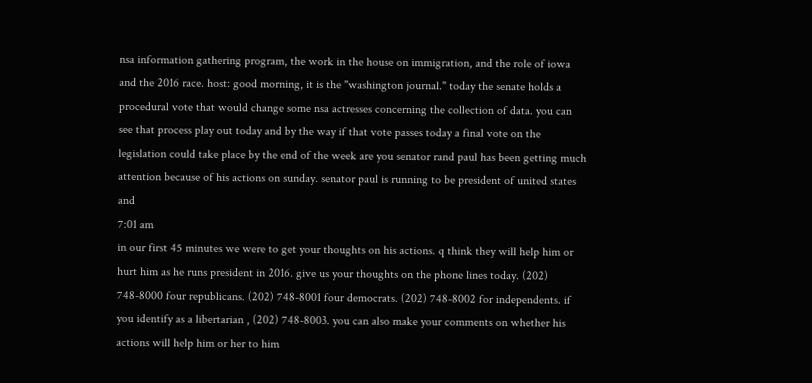nsa information gathering program, the work in the house on immigration, and the role of iowa and the 2016 race. host: good morning, it is the "washington journal." today the senate holds a procedural vote that would change some nsa actresses concerning the collection of data. you can see that process play out today and by the way if that vote passes today a final vote on the legislation could take place by the end of the week are you senator rand paul has been getting much attention because of his actions on sunday. senator paul is running to be president of united states and
7:01 am
in our first 45 minutes we were to get your thoughts on his actions. q think they will help him or hurt him as he runs president in 2016. give us your thoughts on the phone lines today. (202) 748-8000 four republicans. (202) 748-8001 four democrats. (202) 748-8002 for independents. if you identify as a libertarian , (202) 748-8003. you can also make your comments on whether his actions will help him or her to him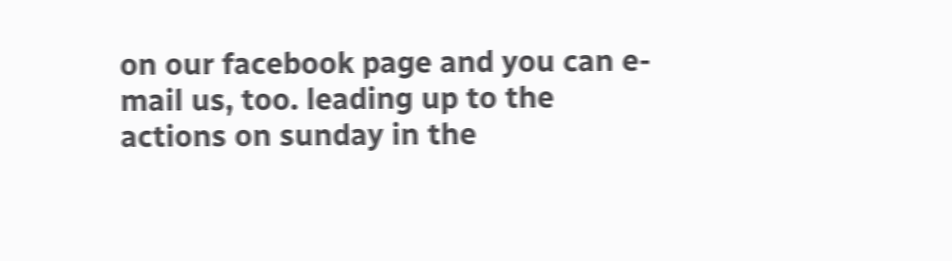on our facebook page and you can e-mail us, too. leading up to the actions on sunday in the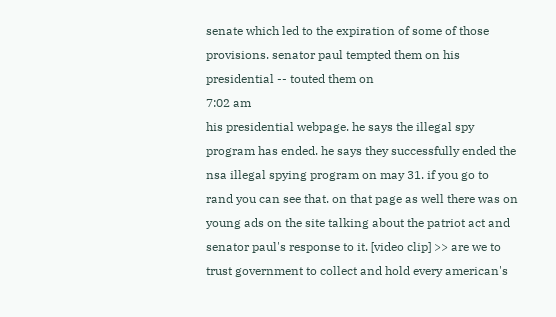senate which led to the expiration of some of those provisions. senator paul tempted them on his presidential -- touted them on
7:02 am
his presidential webpage. he says the illegal spy program has ended. he says they successfully ended the nsa illegal spying program on may 31. if you go to rand you can see that. on that page as well there was on young ads on the site talking about the patriot act and senator paul's response to it. [video clip] >> are we to trust government to collect and hold every american's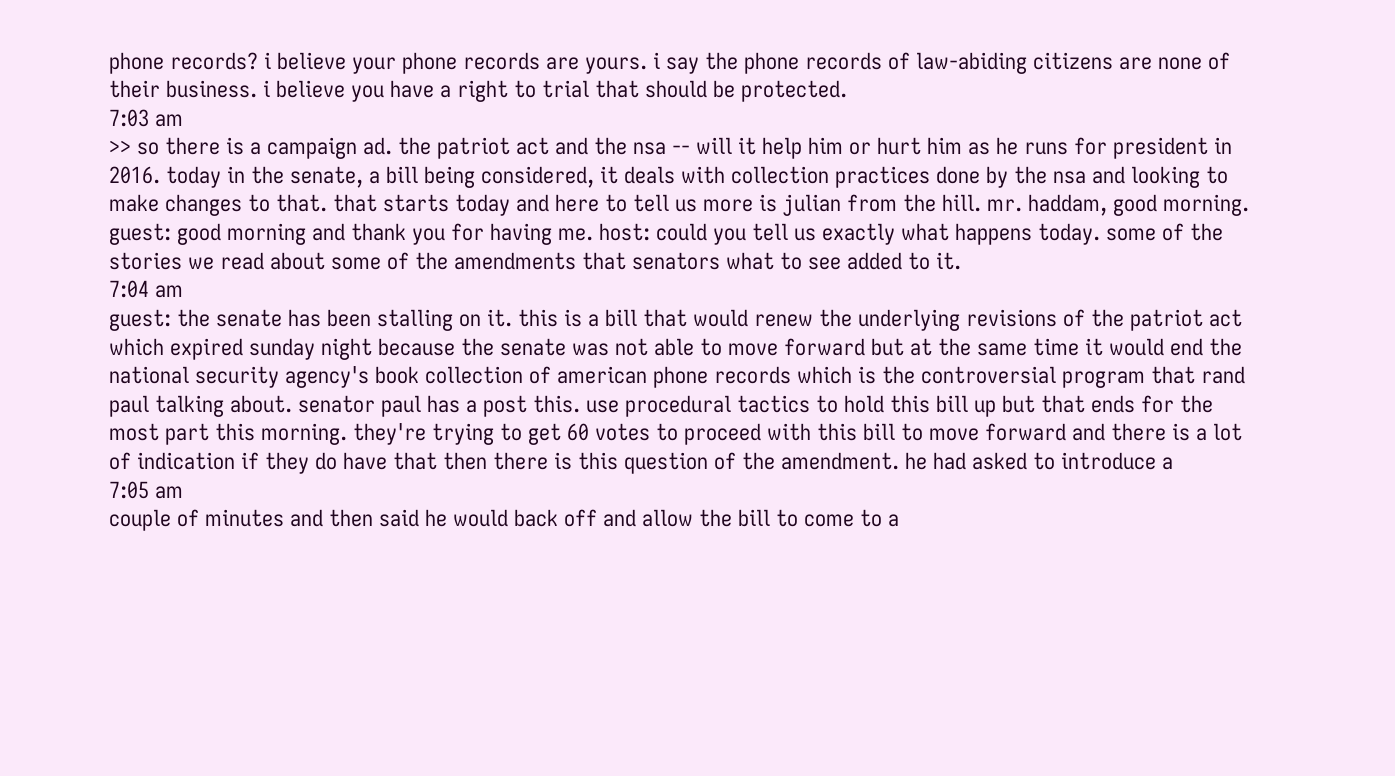phone records? i believe your phone records are yours. i say the phone records of law-abiding citizens are none of their business. i believe you have a right to trial that should be protected.
7:03 am
>> so there is a campaign ad. the patriot act and the nsa -- will it help him or hurt him as he runs for president in 2016. today in the senate, a bill being considered, it deals with collection practices done by the nsa and looking to make changes to that. that starts today and here to tell us more is julian from the hill. mr. haddam, good morning. guest: good morning and thank you for having me. host: could you tell us exactly what happens today. some of the stories we read about some of the amendments that senators what to see added to it.
7:04 am
guest: the senate has been stalling on it. this is a bill that would renew the underlying revisions of the patriot act which expired sunday night because the senate was not able to move forward but at the same time it would end the national security agency's book collection of american phone records which is the controversial program that rand paul talking about. senator paul has a post this. use procedural tactics to hold this bill up but that ends for the most part this morning. they're trying to get 60 votes to proceed with this bill to move forward and there is a lot of indication if they do have that then there is this question of the amendment. he had asked to introduce a
7:05 am
couple of minutes and then said he would back off and allow the bill to come to a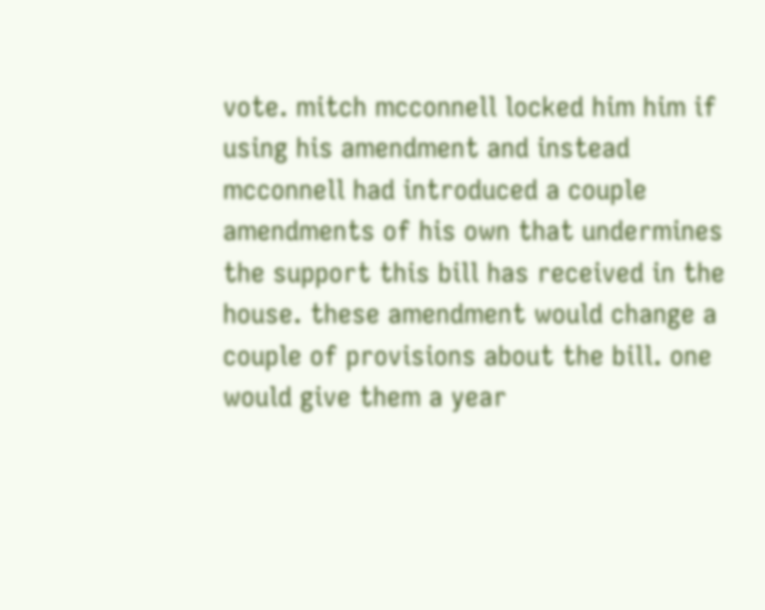vote. mitch mcconnell locked him him if using his amendment and instead mcconnell had introduced a couple amendments of his own that undermines the support this bill has received in the house. these amendment would change a couple of provisions about the bill. one would give them a year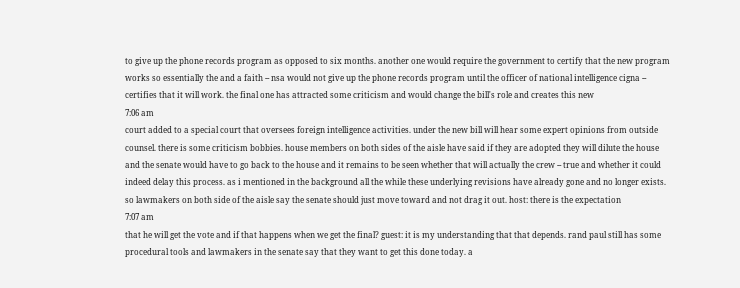to give up the phone records program as opposed to six months. another one would require the government to certify that the new program works so essentially the and a faith -- nsa would not give up the phone records program until the officer of national intelligence cigna -- certifies that it will work. the final one has attracted some criticism and would change the bill's role and creates this new
7:06 am
court added to a special court that oversees foreign intelligence activities. under the new bill will hear some expert opinions from outside counsel. there is some criticism bobbies. house members on both sides of the aisle have said if they are adopted they will dilute the house and the senate would have to go back to the house and it remains to be seen whether that will actually the crew -- true and whether it could indeed delay this process. as i mentioned in the background all the while these underlying revisions have already gone and no longer exists. so lawmakers on both side of the aisle say the senate should just move toward and not drag it out. host: there is the expectation
7:07 am
that he will get the vote and if that happens when we get the final? guest: it is my understanding that that depends. rand paul still has some procedural tools and lawmakers in the senate say that they want to get this done today. a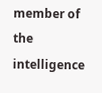member of the intelligence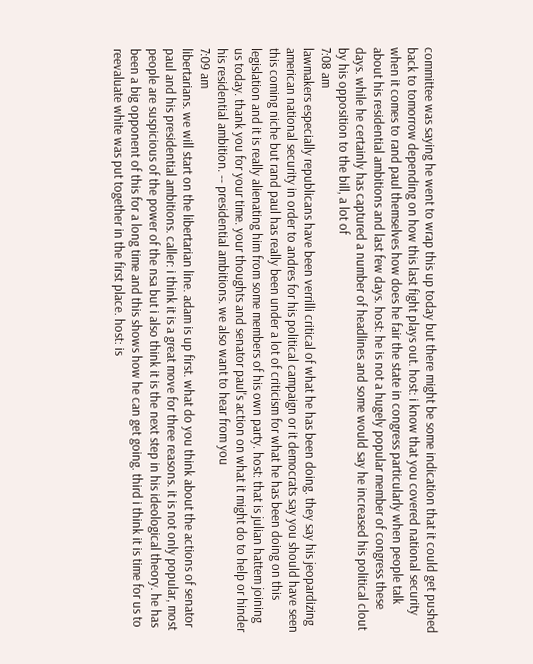committee was saying he went to wrap this up today but there might be some indication that it could get pushed back to tomorrow depending on how this last fight plays out. host: i know that you covered national security when it comes to rand paul themselves how does he fair the state in congress particularly when people talk about his residential ambitions and last few days. host: he is not a hugely popular member of congress these days. while he certainly has captured a number of headlines and some would say he increased his political clout by his opposition to the bill, a lot of
7:08 am
lawmakers especially republicans have been verrilli critical of what he has been doing. they say his jeopardizing american national security in order to andres for his political campaign or it democrats say you should have seen this coming niche but rand paul has really been under a lot of criticism for what he has been doing on this legislation and it is really alienating him from some members of his own party. host: that is julian hattem joining us today. thank you for your time. your thoughts and senator paul's action on what it might do to help or hinder his residential ambition. -- presidential ambitions. we also want to hear from you
7:09 am
libertarians. we will start on the libertarian line. adam is up first. what do you think about the actions of senator paul and his presidential ambitions. caller: i think it is a great move for three reasons. it is not only popular, most people are suspicious of the power of the nsa but i also think it is the next step in his ideological theory. he has been a big opponent of this for a long time and this shows how he can get going. third i think it is time for us to reevaluate white was put together in the first place. host: is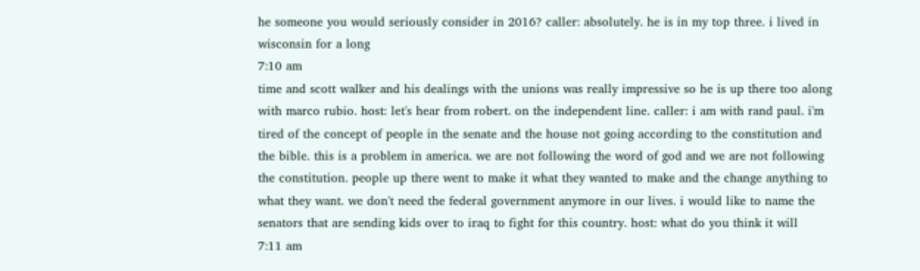he someone you would seriously consider in 2016? caller: absolutely. he is in my top three. i lived in wisconsin for a long
7:10 am
time and scott walker and his dealings with the unions was really impressive so he is up there too along with marco rubio. host: let's hear from robert. on the independent line. caller: i am with rand paul. i'm tired of the concept of people in the senate and the house not going according to the constitution and the bible. this is a problem in america. we are not following the word of god and we are not following the constitution. people up there went to make it what they wanted to make and the change anything to what they want. we don't need the federal government anymore in our lives. i would like to name the senators that are sending kids over to iraq to fight for this country. host: what do you think it will
7:11 am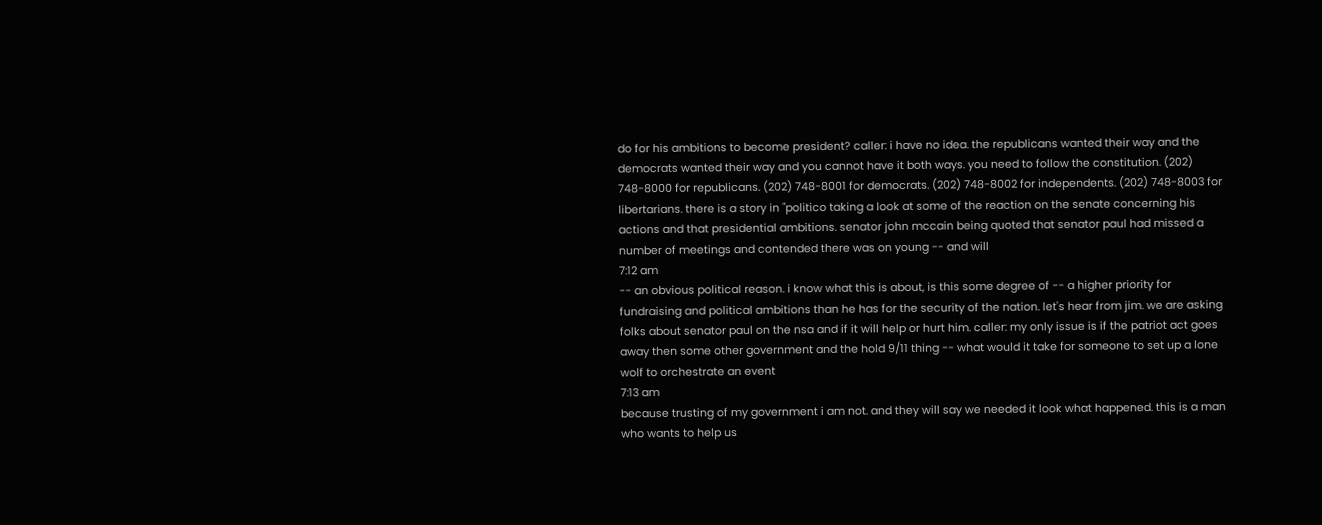do for his ambitions to become president? caller: i have no idea. the republicans wanted their way and the democrats wanted their way and you cannot have it both ways. you need to follow the constitution. (202) 748-8000 for republicans. (202) 748-8001 for democrats. (202) 748-8002 for independents. (202) 748-8003 for libertarians. there is a story in "politico taking a look at some of the reaction on the senate concerning his actions and that presidential ambitions. senator john mccain being quoted that senator paul had missed a number of meetings and contended there was on young -- and will
7:12 am
-- an obvious political reason. i know what this is about, is this some degree of -- a higher priority for fundraising and political ambitions than he has for the security of the nation. let's hear from jim. we are asking folks about senator paul on the nsa and if it will help or hurt him. caller: my only issue is if the patriot act goes away then some other government and the hold 9/11 thing -- what would it take for someone to set up a lone wolf to orchestrate an event
7:13 am
because trusting of my government i am not. and they will say we needed it look what happened. this is a man who wants to help us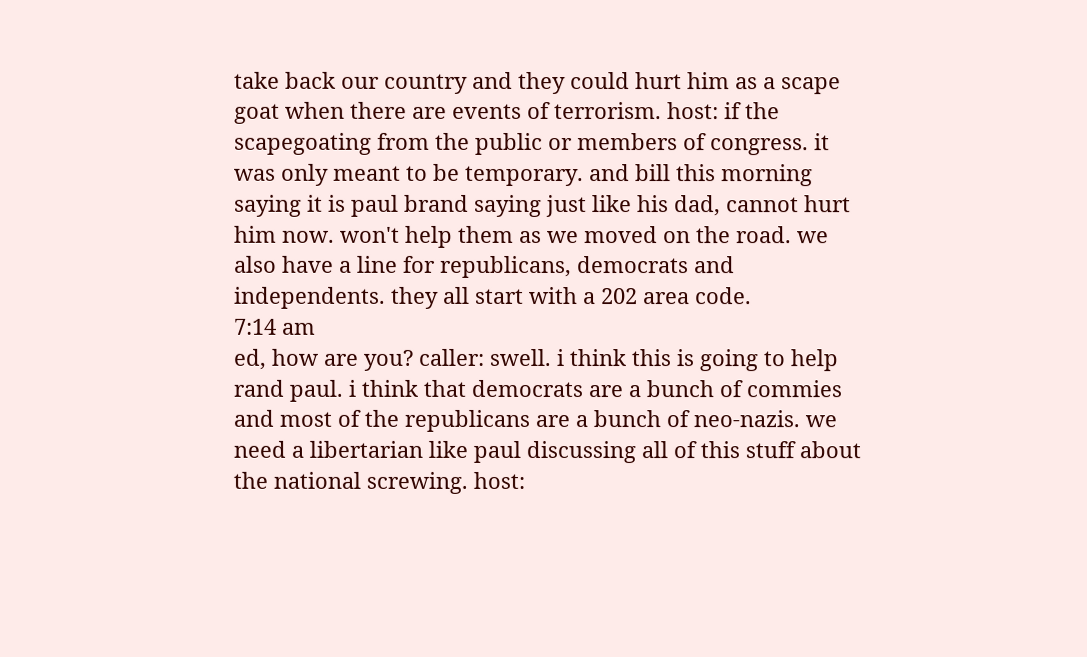take back our country and they could hurt him as a scape goat when there are events of terrorism. host: if the scapegoating from the public or members of congress. it was only meant to be temporary. and bill this morning saying it is paul brand saying just like his dad, cannot hurt him now. won't help them as we moved on the road. we also have a line for republicans, democrats and independents. they all start with a 202 area code.
7:14 am
ed, how are you? caller: swell. i think this is going to help rand paul. i think that democrats are a bunch of commies and most of the republicans are a bunch of neo-nazis. we need a libertarian like paul discussing all of this stuff about the national screwing. host: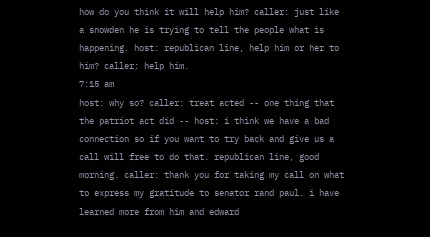how do you think it will help him? caller: just like a snowden he is trying to tell the people what is happening. host: republican line, help him or her to him? caller: help him.
7:15 am
host: why so? caller: treat acted -- one thing that the patriot act did -- host: i think we have a bad connection so if you want to try back and give us a call will free to do that. republican line, good morning. caller: thank you for taking my call on what to express my gratitude to senator rand paul. i have learned more from him and edward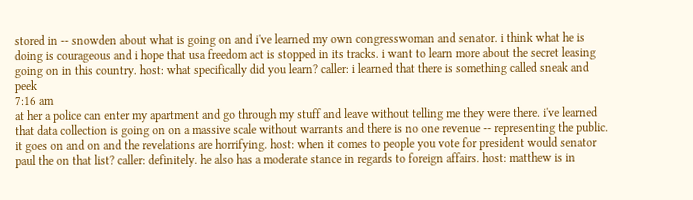stored in -- snowden about what is going on and i've learned my own congresswoman and senator. i think what he is doing is courageous and i hope that usa freedom act is stopped in its tracks. i want to learn more about the secret leasing going on in this country. host: what specifically did you learn? caller: i learned that there is something called sneak and peek
7:16 am
at her a police can enter my apartment and go through my stuff and leave without telling me they were there. i've learned that data collection is going on on a massive scale without warrants and there is no one revenue -- representing the public. it goes on and on and the revelations are horrifying. host: when it comes to people you vote for president would senator paul the on that list? caller: definitely. he also has a moderate stance in regards to foreign affairs. host: matthew is in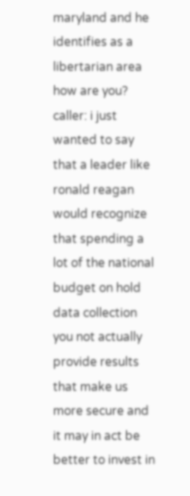maryland and he identifies as a libertarian area how are you? caller: i just wanted to say that a leader like ronald reagan would recognize that spending a lot of the national budget on hold data collection you not actually provide results that make us more secure and it may in act be better to invest in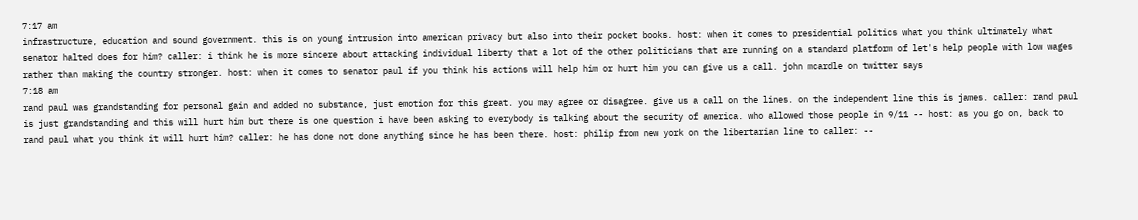7:17 am
infrastructure, education and sound government. this is on young intrusion into american privacy but also into their pocket books. host: when it comes to presidential politics what you think ultimately what senator halted does for him? caller: i think he is more sincere about attacking individual liberty that a lot of the other politicians that are running on a standard platform of let's help people with low wages rather than making the country stronger. host: when it comes to senator paul if you think his actions will help him or hurt him you can give us a call. john mcardle on twitter says
7:18 am
rand paul was grandstanding for personal gain and added no substance, just emotion for this great. you may agree or disagree. give us a call on the lines. on the independent line this is james. caller: rand paul is just grandstanding and this will hurt him but there is one question i have been asking to everybody is talking about the security of america. who allowed those people in 9/11 -- host: as you go on, back to rand paul what you think it will hurt him? caller: he has done not done anything since he has been there. host: philip from new york on the libertarian line to caller: --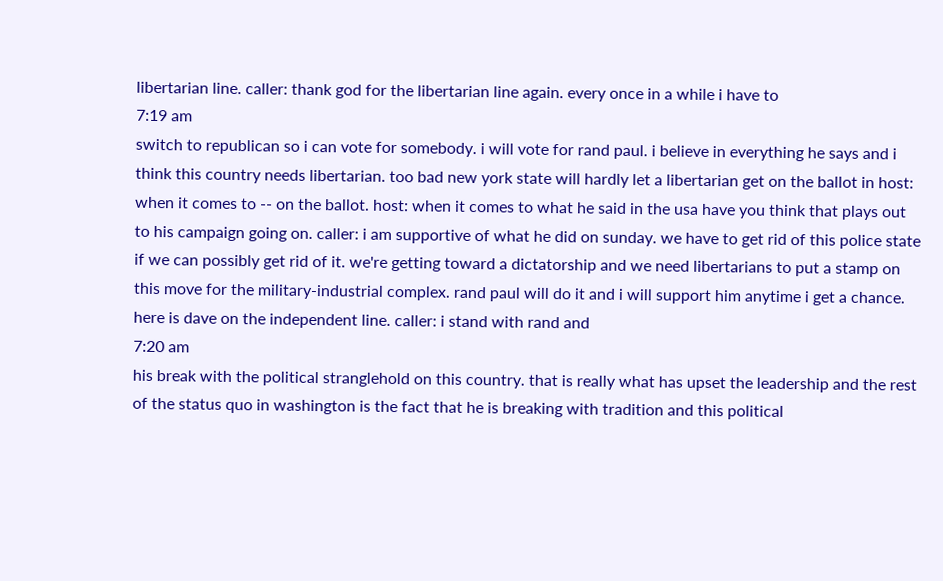libertarian line. caller: thank god for the libertarian line again. every once in a while i have to
7:19 am
switch to republican so i can vote for somebody. i will vote for rand paul. i believe in everything he says and i think this country needs libertarian. too bad new york state will hardly let a libertarian get on the ballot in host: when it comes to -- on the ballot. host: when it comes to what he said in the usa have you think that plays out to his campaign going on. caller: i am supportive of what he did on sunday. we have to get rid of this police state if we can possibly get rid of it. we're getting toward a dictatorship and we need libertarians to put a stamp on this move for the military-industrial complex. rand paul will do it and i will support him anytime i get a chance. here is dave on the independent line. caller: i stand with rand and
7:20 am
his break with the political stranglehold on this country. that is really what has upset the leadership and the rest of the status quo in washington is the fact that he is breaking with tradition and this political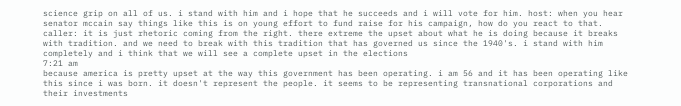science grip on all of us. i stand with him and i hope that he succeeds and i will vote for him. host: when you hear senator mccain say things like this is on young effort to fund raise for his campaign, how do you react to that. caller: it is just rhetoric coming from the right. there extreme the upset about what he is doing because it breaks with tradition. and we need to break with this tradition that has governed us since the 1940's. i stand with him completely and i think that we will see a complete upset in the elections
7:21 am
because america is pretty upset at the way this government has been operating. i am 56 and it has been operating like this since i was born. it doesn't represent the people. it seems to be representing transnational corporations and their investments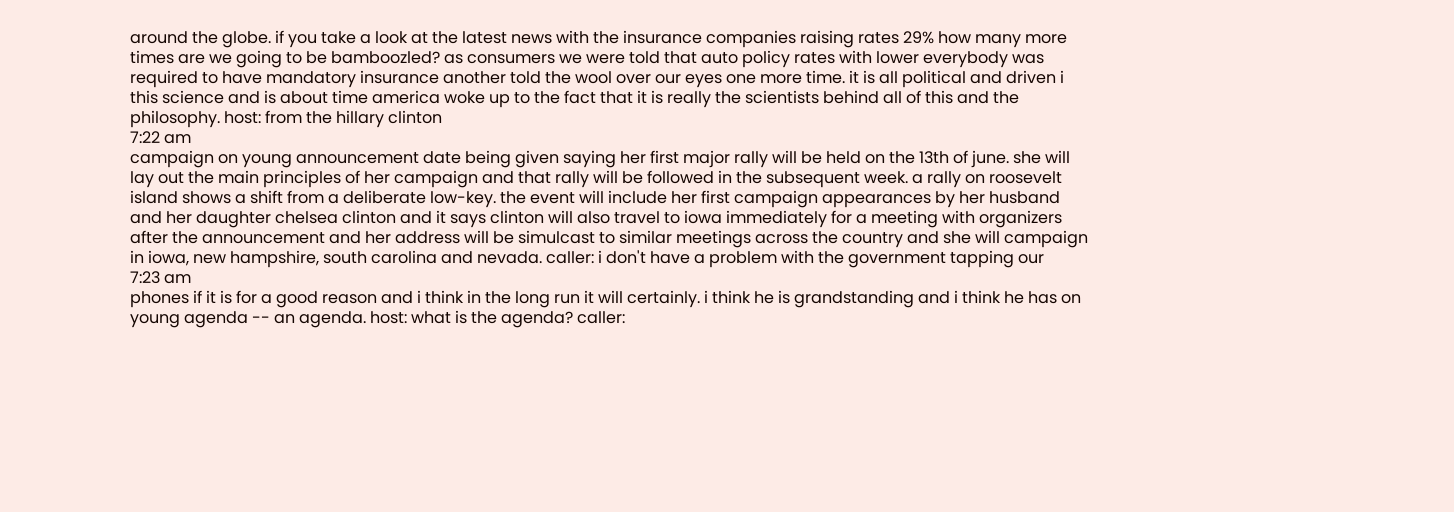around the globe. if you take a look at the latest news with the insurance companies raising rates 29% how many more times are we going to be bamboozled? as consumers we were told that auto policy rates with lower everybody was required to have mandatory insurance another told the wool over our eyes one more time. it is all political and driven i this science and is about time america woke up to the fact that it is really the scientists behind all of this and the philosophy. host: from the hillary clinton
7:22 am
campaign on young announcement date being given saying her first major rally will be held on the 13th of june. she will lay out the main principles of her campaign and that rally will be followed in the subsequent week. a rally on roosevelt island shows a shift from a deliberate low-key. the event will include her first campaign appearances by her husband and her daughter chelsea clinton and it says clinton will also travel to iowa immediately for a meeting with organizers after the announcement and her address will be simulcast to similar meetings across the country and she will campaign in iowa, new hampshire, south carolina and nevada. caller: i don't have a problem with the government tapping our
7:23 am
phones if it is for a good reason and i think in the long run it will certainly. i think he is grandstanding and i think he has on young agenda -- an agenda. host: what is the agenda? caller: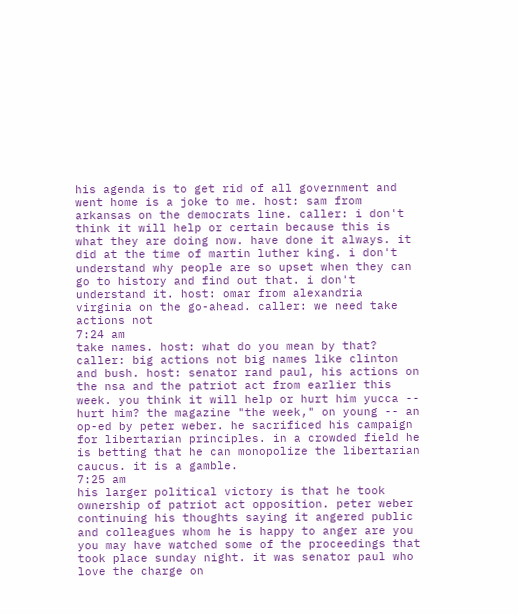his agenda is to get rid of all government and went home is a joke to me. host: sam from arkansas on the democrats line. caller: i don't think it will help or certain because this is what they are doing now. have done it always. it did at the time of martin luther king. i don't understand why people are so upset when they can go to history and find out that. i don't understand it. host: omar from alexandria virginia on the go-ahead. caller: we need take actions not
7:24 am
take names. host: what do you mean by that? caller: big actions not big names like clinton and bush. host: senator rand paul, his actions on the nsa and the patriot act from earlier this week. you think it will help or hurt him yucca -- hurt him? the magazine "the week," on young -- an op-ed by peter weber. he sacrificed his campaign for libertarian principles. in a crowded field he is betting that he can monopolize the libertarian caucus. it is a gamble.
7:25 am
his larger political victory is that he took ownership of patriot act opposition. peter weber continuing his thoughts saying it angered public and colleagues whom he is happy to anger are you you may have watched some of the proceedings that took place sunday night. it was senator paul who love the charge on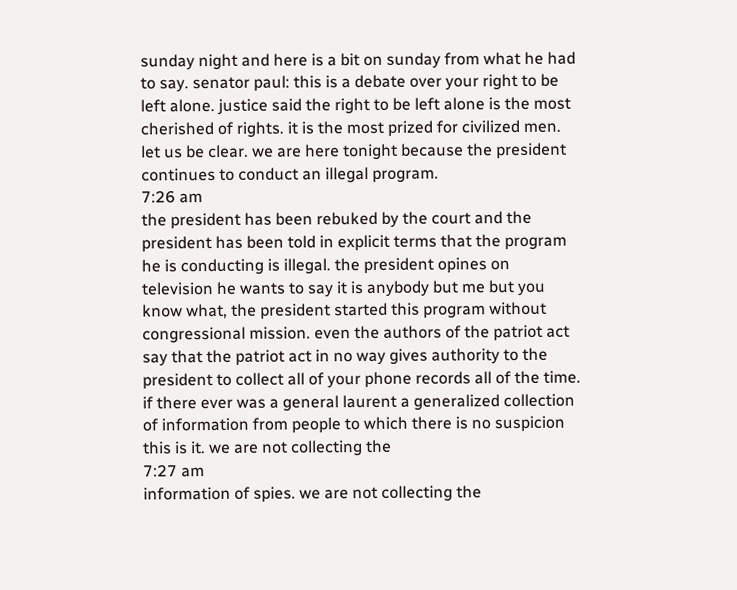sunday night and here is a bit on sunday from what he had to say. senator paul: this is a debate over your right to be left alone. justice said the right to be left alone is the most cherished of rights. it is the most prized for civilized men. let us be clear. we are here tonight because the president continues to conduct an illegal program.
7:26 am
the president has been rebuked by the court and the president has been told in explicit terms that the program he is conducting is illegal. the president opines on television he wants to say it is anybody but me but you know what, the president started this program without congressional mission. even the authors of the patriot act say that the patriot act in no way gives authority to the president to collect all of your phone records all of the time. if there ever was a general laurent a generalized collection of information from people to which there is no suspicion this is it. we are not collecting the
7:27 am
information of spies. we are not collecting the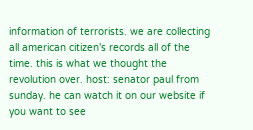information of terrorists. we are collecting all american citizen's records all of the time. this is what we thought the revolution over. host: senator paul from sunday. he can watch it on our website if you want to see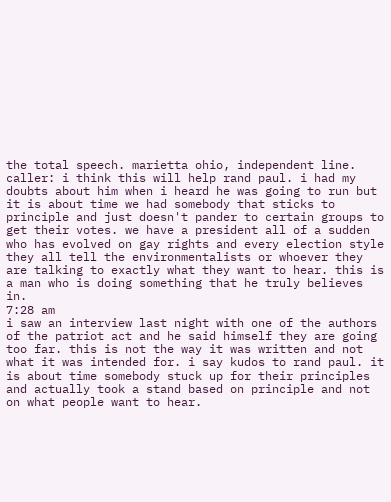the total speech. marietta ohio, independent line. caller: i think this will help rand paul. i had my doubts about him when i heard he was going to run but it is about time we had somebody that sticks to principle and just doesn't pander to certain groups to get their votes. we have a president all of a sudden who has evolved on gay rights and every election style they all tell the environmentalists or whoever they are talking to exactly what they want to hear. this is a man who is doing something that he truly believes in.
7:28 am
i saw an interview last night with one of the authors of the patriot act and he said himself they are going too far. this is not the way it was written and not what it was intended for. i say kudos to rand paul. it is about time somebody stuck up for their principles and actually took a stand based on principle and not on what people want to hear.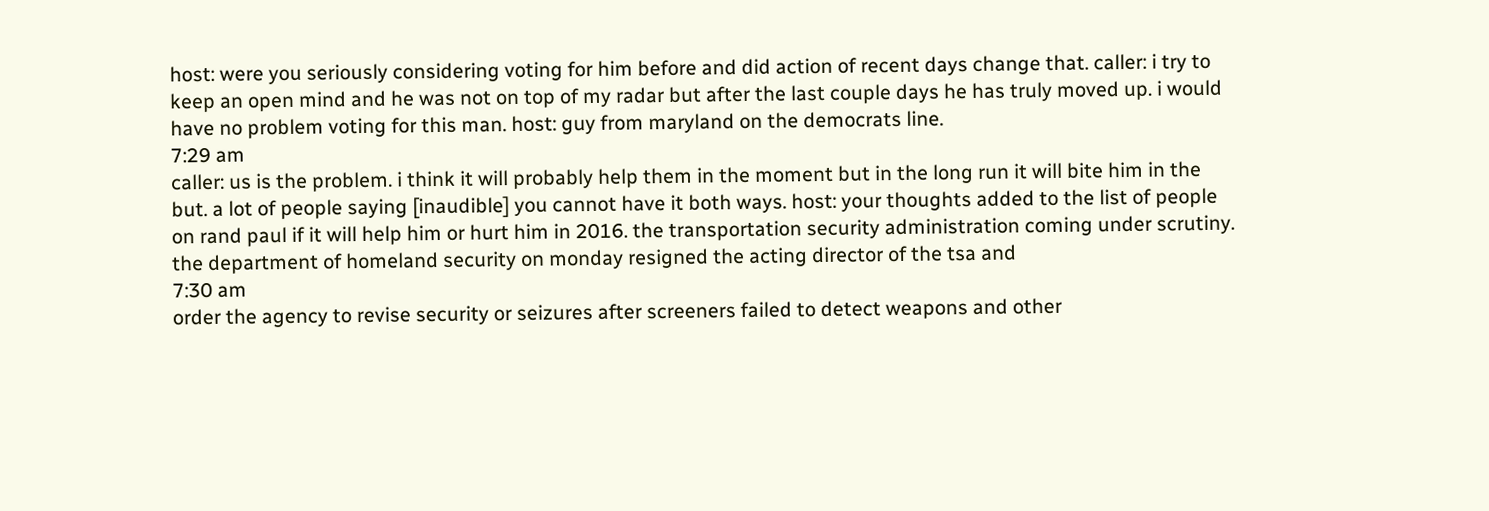host: were you seriously considering voting for him before and did action of recent days change that. caller: i try to keep an open mind and he was not on top of my radar but after the last couple days he has truly moved up. i would have no problem voting for this man. host: guy from maryland on the democrats line.
7:29 am
caller: us is the problem. i think it will probably help them in the moment but in the long run it will bite him in the but. a lot of people saying [inaudible] you cannot have it both ways. host: your thoughts added to the list of people on rand paul if it will help him or hurt him in 2016. the transportation security administration coming under scrutiny. the department of homeland security on monday resigned the acting director of the tsa and
7:30 am
order the agency to revise security or seizures after screeners failed to detect weapons and other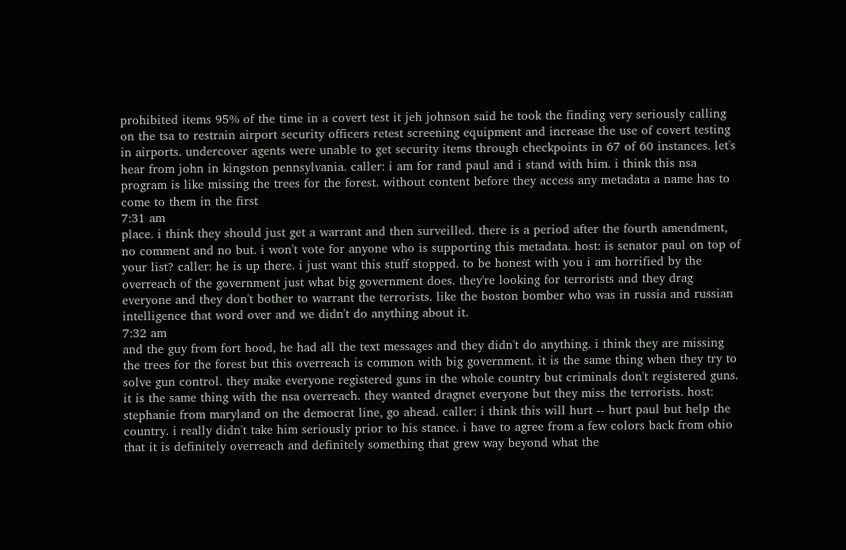prohibited items 95% of the time in a covert test it jeh johnson said he took the finding very seriously calling on the tsa to restrain airport security officers retest screening equipment and increase the use of covert testing in airports. undercover agents were unable to get security items through checkpoints in 67 of 60 instances. let's hear from john in kingston pennsylvania. caller: i am for rand paul and i stand with him. i think this nsa program is like missing the trees for the forest. without content before they access any metadata a name has to come to them in the first
7:31 am
place. i think they should just get a warrant and then surveilled. there is a period after the fourth amendment, no comment and no but. i won't vote for anyone who is supporting this metadata. host: is senator paul on top of your list? caller: he is up there. i just want this stuff stopped. to be honest with you i am horrified by the overreach of the government just what big government does. they're looking for terrorists and they drag everyone and they don't bother to warrant the terrorists. like the boston bomber who was in russia and russian intelligence that word over and we didn't do anything about it.
7:32 am
and the guy from fort hood, he had all the text messages and they didn't do anything. i think they are missing the trees for the forest but this overreach is common with big government. it is the same thing when they try to solve gun control. they make everyone registered guns in the whole country but criminals don't registered guns. it is the same thing with the nsa overreach. they wanted dragnet everyone but they miss the terrorists. host: stephanie from maryland on the democrat line, go ahead. caller: i think this will hurt -- hurt paul but help the country. i really didn't take him seriously prior to his stance. i have to agree from a few colors back from ohio that it is definitely overreach and definitely something that grew way beyond what the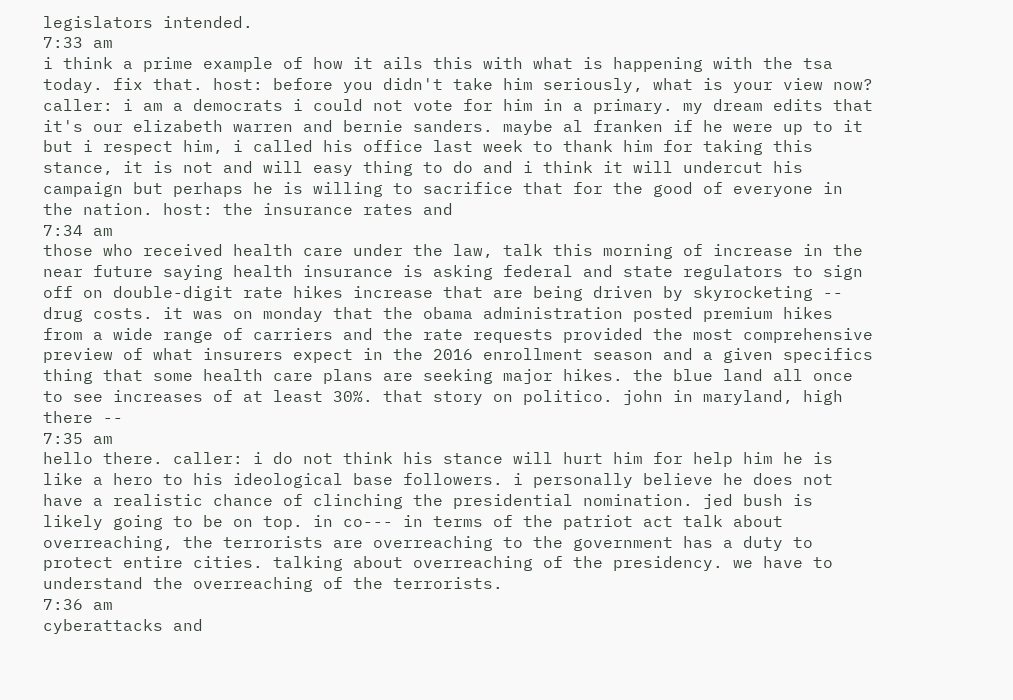legislators intended.
7:33 am
i think a prime example of how it ails this with what is happening with the tsa today. fix that. host: before you didn't take him seriously, what is your view now? caller: i am a democrats i could not vote for him in a primary. my dream edits that it's our elizabeth warren and bernie sanders. maybe al franken if he were up to it but i respect him, i called his office last week to thank him for taking this stance, it is not and will easy thing to do and i think it will undercut his campaign but perhaps he is willing to sacrifice that for the good of everyone in the nation. host: the insurance rates and
7:34 am
those who received health care under the law, talk this morning of increase in the near future saying health insurance is asking federal and state regulators to sign off on double-digit rate hikes increase that are being driven by skyrocketing -- drug costs. it was on monday that the obama administration posted premium hikes from a wide range of carriers and the rate requests provided the most comprehensive preview of what insurers expect in the 2016 enrollment season and a given specifics thing that some health care plans are seeking major hikes. the blue land all once to see increases of at least 30%. that story on politico. john in maryland, high there --
7:35 am
hello there. caller: i do not think his stance will hurt him for help him he is like a hero to his ideological base followers. i personally believe he does not have a realistic chance of clinching the presidential nomination. jed bush is likely going to be on top. in co--- in terms of the patriot act talk about overreaching, the terrorists are overreaching to the government has a duty to protect entire cities. talking about overreaching of the presidency. we have to understand the overreaching of the terrorists.
7:36 am
cyberattacks and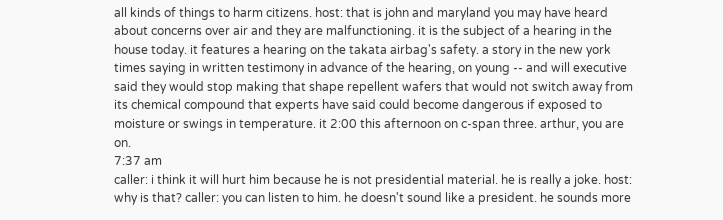all kinds of things to harm citizens. host: that is john and maryland you may have heard about concerns over air and they are malfunctioning. it is the subject of a hearing in the house today. it features a hearing on the takata airbag's safety. a story in the new york times saying in written testimony in advance of the hearing, on young -- and will executive said they would stop making that shape repellent wafers that would not switch away from its chemical compound that experts have said could become dangerous if exposed to moisture or swings in temperature. it 2:00 this afternoon on c-span three. arthur, you are on.
7:37 am
caller: i think it will hurt him because he is not presidential material. he is really a joke. host: why is that? caller: you can listen to him. he doesn't sound like a president. he sounds more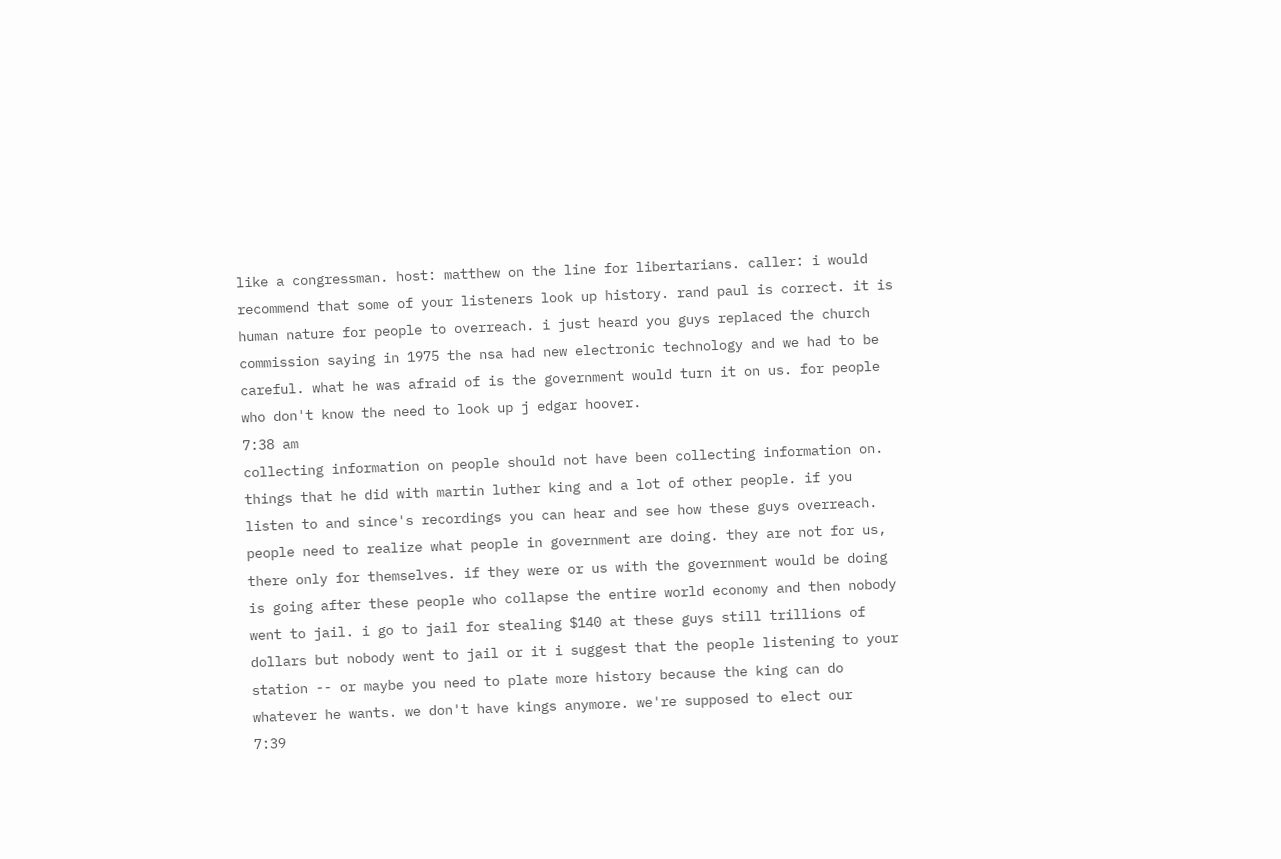like a congressman. host: matthew on the line for libertarians. caller: i would recommend that some of your listeners look up history. rand paul is correct. it is human nature for people to overreach. i just heard you guys replaced the church commission saying in 1975 the nsa had new electronic technology and we had to be careful. what he was afraid of is the government would turn it on us. for people who don't know the need to look up j edgar hoover.
7:38 am
collecting information on people should not have been collecting information on. things that he did with martin luther king and a lot of other people. if you listen to and since's recordings you can hear and see how these guys overreach. people need to realize what people in government are doing. they are not for us, there only for themselves. if they were or us with the government would be doing is going after these people who collapse the entire world economy and then nobody went to jail. i go to jail for stealing $140 at these guys still trillions of dollars but nobody went to jail or it i suggest that the people listening to your station -- or maybe you need to plate more history because the king can do whatever he wants. we don't have kings anymore. we're supposed to elect our
7:39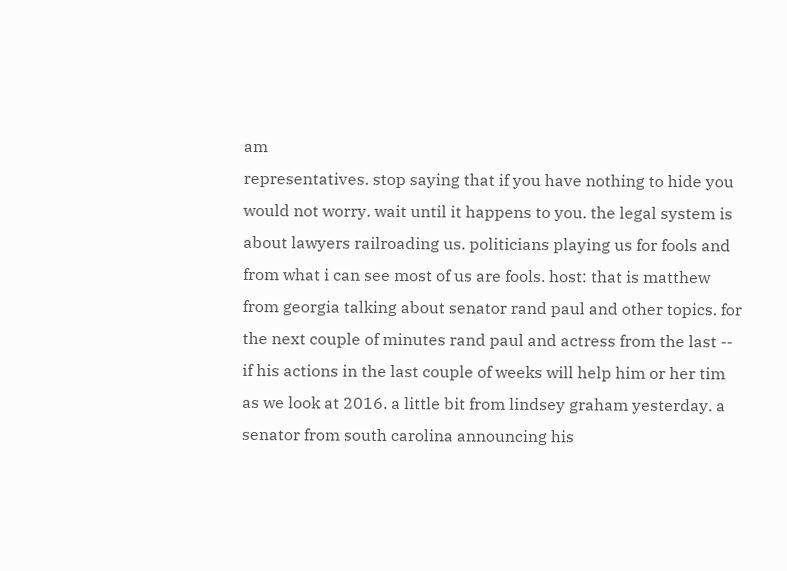am
representatives. stop saying that if you have nothing to hide you would not worry. wait until it happens to you. the legal system is about lawyers railroading us. politicians playing us for fools and from what i can see most of us are fools. host: that is matthew from georgia talking about senator rand paul and other topics. for the next couple of minutes rand paul and actress from the last -- if his actions in the last couple of weeks will help him or her tim as we look at 2016. a little bit from lindsey graham yesterday. a senator from south carolina announcing his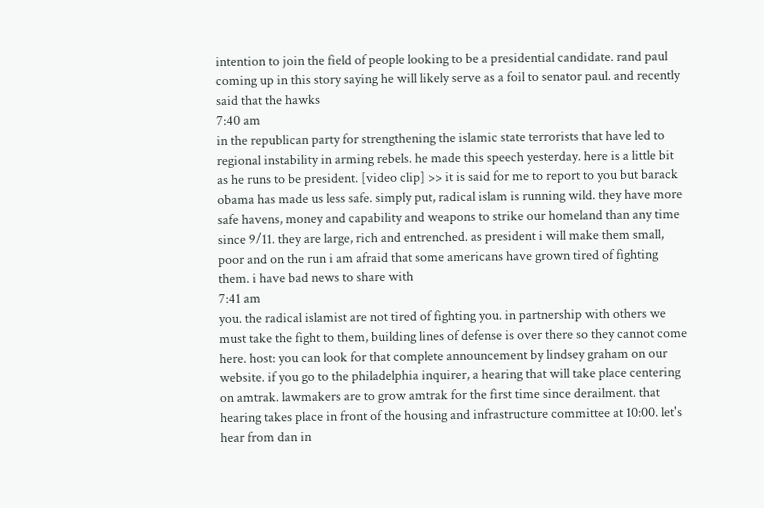intention to join the field of people looking to be a presidential candidate. rand paul coming up in this story saying he will likely serve as a foil to senator paul. and recently said that the hawks
7:40 am
in the republican party for strengthening the islamic state terrorists that have led to regional instability in arming rebels. he made this speech yesterday. here is a little bit as he runs to be president. [video clip] >> it is said for me to report to you but barack obama has made us less safe. simply put, radical islam is running wild. they have more safe havens, money and capability and weapons to strike our homeland than any time since 9/11. they are large, rich and entrenched. as president i will make them small, poor and on the run i am afraid that some americans have grown tired of fighting them. i have bad news to share with
7:41 am
you. the radical islamist are not tired of fighting you. in partnership with others we must take the fight to them, building lines of defense is over there so they cannot come here. host: you can look for that complete announcement by lindsey graham on our website. if you go to the philadelphia inquirer, a hearing that will take place centering on amtrak. lawmakers are to grow amtrak for the first time since derailment. that hearing takes place in front of the housing and infrastructure committee at 10:00. let's hear from dan in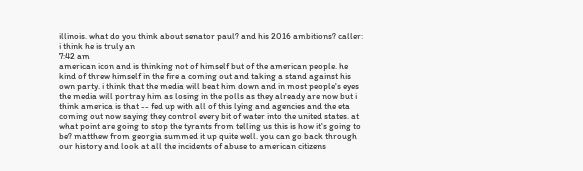illinois. what do you think about senator paul? and his 2016 ambitions? caller: i think he is truly an
7:42 am
american icon and is thinking not of himself but of the american people. he kind of threw himself in the fire a coming out and taking a stand against his own party. i think that the media will beat him down and in most people's eyes the media will portray him as losing in the polls as they already are now but i think america is that -- fed up with all of this lying and agencies and the eta coming out now saying they control every bit of water into the united states. at what point are going to stop the tyrants from telling us this is how it's going to be? matthew from georgia summed it up quite well. you can go back through our history and look at all the incidents of abuse to american citizens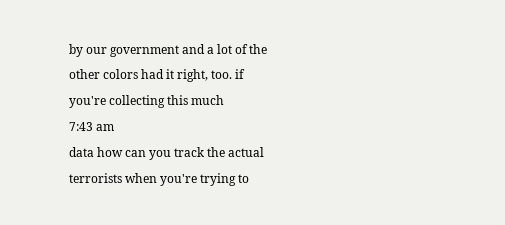by our government and a lot of the other colors had it right, too. if you're collecting this much
7:43 am
data how can you track the actual terrorists when you're trying to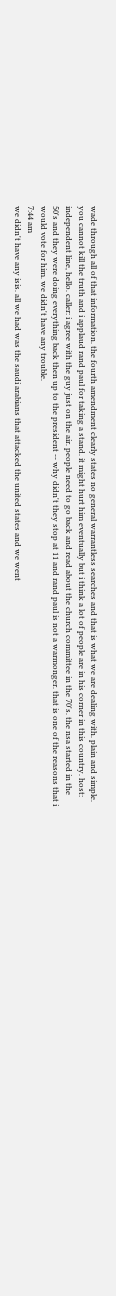wade through all of that information. the fourth amendment clearly states no general warrantless searches and that is what we are dealing with. plain and simple. you cannot kill the truth and i applaud rand paul for taking a stand. it might hurt him eventually but i think a lot of people are in his corner in this country. host: independent line, hello. caller: i agree with the guy just on the air. people need to go back and read about the church committee in the 70's. the nsa started in the 50's and they were doing everything back then up to the president -- why didn't they stop at 11 and rand paul is not a warmonger. that is one of the reasons that i would vote for him. we didn't have any trouble.
7:44 am
we didn't have any isis. all we had was the saudi arabians that attacked the united states and we went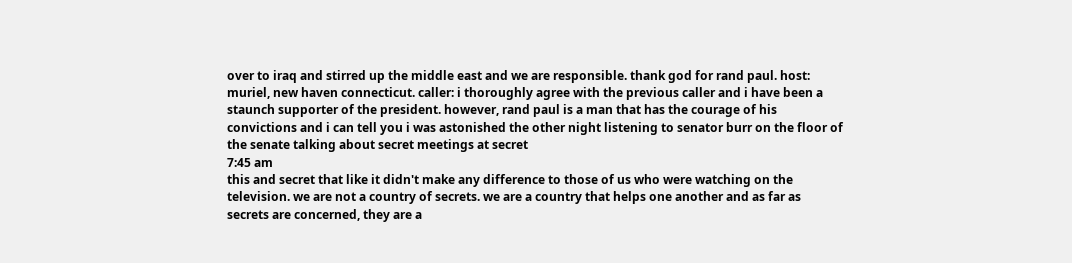over to iraq and stirred up the middle east and we are responsible. thank god for rand paul. host: muriel, new haven connecticut. caller: i thoroughly agree with the previous caller and i have been a staunch supporter of the president. however, rand paul is a man that has the courage of his convictions and i can tell you i was astonished the other night listening to senator burr on the floor of the senate talking about secret meetings at secret
7:45 am
this and secret that like it didn't make any difference to those of us who were watching on the television. we are not a country of secrets. we are a country that helps one another and as far as secrets are concerned, they are a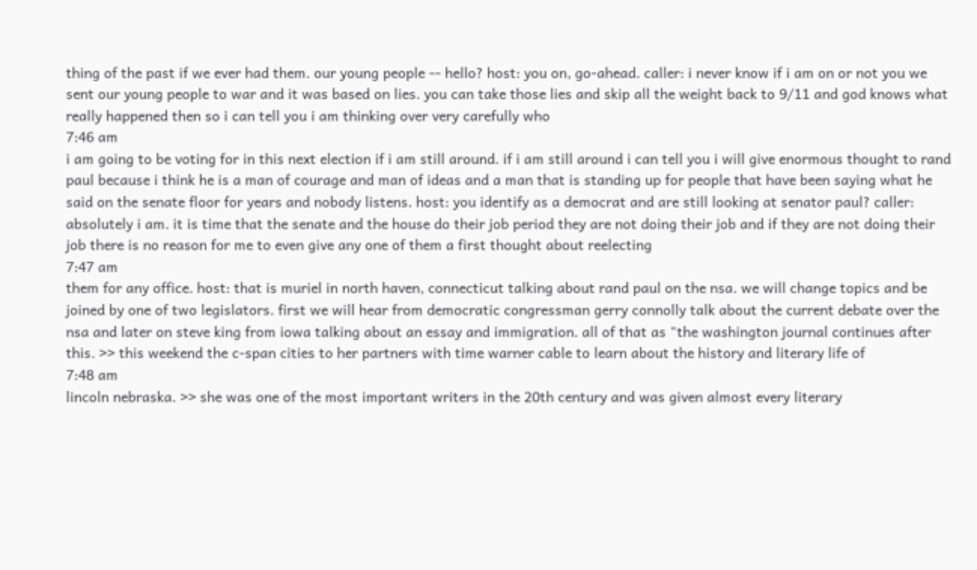thing of the past if we ever had them. our young people -- hello? host: you on, go-ahead. caller: i never know if i am on or not you we sent our young people to war and it was based on lies. you can take those lies and skip all the weight back to 9/11 and god knows what really happened then so i can tell you i am thinking over very carefully who
7:46 am
i am going to be voting for in this next election if i am still around. if i am still around i can tell you i will give enormous thought to rand paul because i think he is a man of courage and man of ideas and a man that is standing up for people that have been saying what he said on the senate floor for years and nobody listens. host: you identify as a democrat and are still looking at senator paul? caller: absolutely i am. it is time that the senate and the house do their job period they are not doing their job and if they are not doing their job there is no reason for me to even give any one of them a first thought about reelecting
7:47 am
them for any office. host: that is muriel in north haven, connecticut talking about rand paul on the nsa. we will change topics and be joined by one of two legislators. first we will hear from democratic congressman gerry connolly talk about the current debate over the nsa and later on steve king from iowa talking about an essay and immigration. all of that as "the washington journal continues after this. >> this weekend the c-span cities to her partners with time warner cable to learn about the history and literary life of
7:48 am
lincoln nebraska. >> she was one of the most important writers in the 20th century and was given almost every literary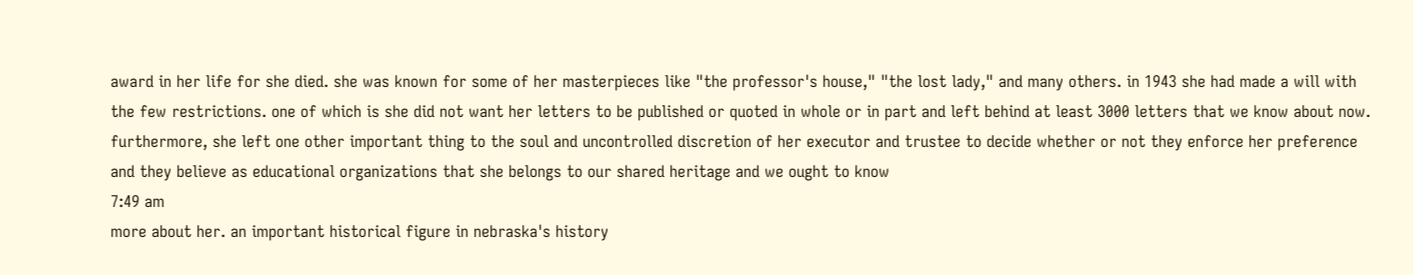award in her life for she died. she was known for some of her masterpieces like "the professor's house," "the lost lady," and many others. in 1943 she had made a will with the few restrictions. one of which is she did not want her letters to be published or quoted in whole or in part and left behind at least 3000 letters that we know about now. furthermore, she left one other important thing to the soul and uncontrolled discretion of her executor and trustee to decide whether or not they enforce her preference and they believe as educational organizations that she belongs to our shared heritage and we ought to know
7:49 am
more about her. an important historical figure in nebraska's history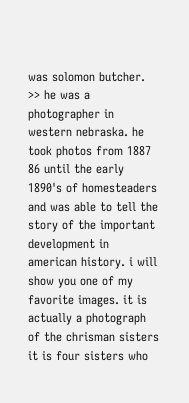was solomon butcher. >> he was a photographer in western nebraska. he took photos from 1887 86 until the early 1890's of homesteaders and was able to tell the story of the important development in american history. i will show you one of my favorite images. it is actually a photograph of the chrisman sisters it is four sisters who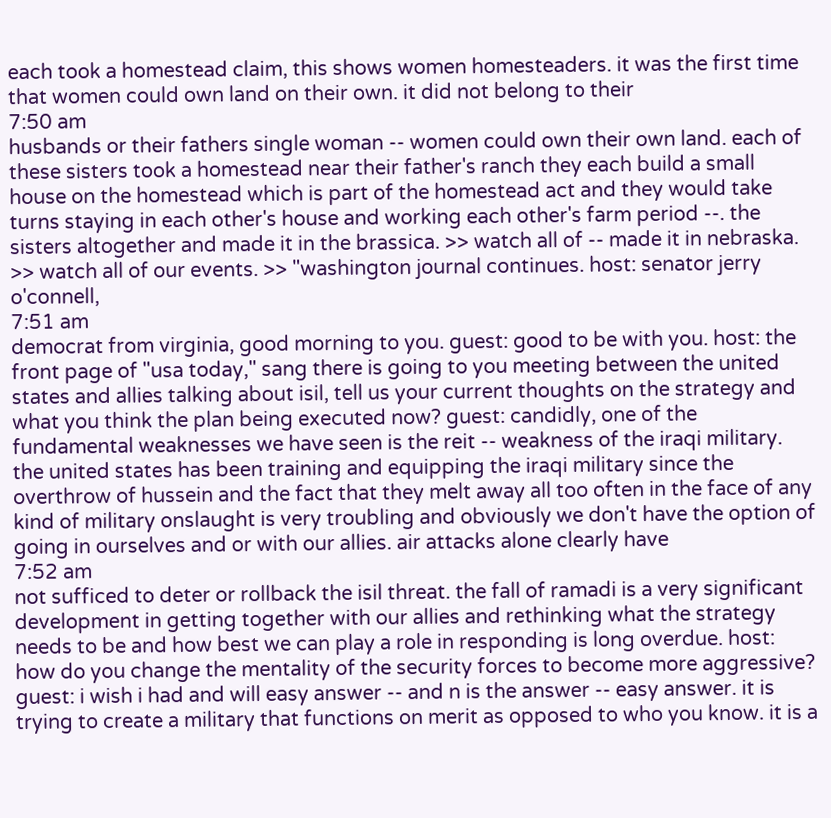each took a homestead claim, this shows women homesteaders. it was the first time that women could own land on their own. it did not belong to their
7:50 am
husbands or their fathers single woman -- women could own their own land. each of these sisters took a homestead near their father's ranch they each build a small house on the homestead which is part of the homestead act and they would take turns staying in each other's house and working each other's farm period --. the sisters altogether and made it in the brassica. >> watch all of -- made it in nebraska. >> watch all of our events. >> "washington journal continues. host: senator jerry o'connell,
7:51 am
democrat from virginia, good morning to you. guest: good to be with you. host: the front page of "usa today," sang there is going to you meeting between the united states and allies talking about isil, tell us your current thoughts on the strategy and what you think the plan being executed now? guest: candidly, one of the fundamental weaknesses we have seen is the reit -- weakness of the iraqi military. the united states has been training and equipping the iraqi military since the overthrow of hussein and the fact that they melt away all too often in the face of any kind of military onslaught is very troubling and obviously we don't have the option of going in ourselves and or with our allies. air attacks alone clearly have
7:52 am
not sufficed to deter or rollback the isil threat. the fall of ramadi is a very significant development in getting together with our allies and rethinking what the strategy needs to be and how best we can play a role in responding is long overdue. host: how do you change the mentality of the security forces to become more aggressive? guest: i wish i had and will easy answer -- and n is the answer -- easy answer. it is trying to create a military that functions on merit as opposed to who you know. it is a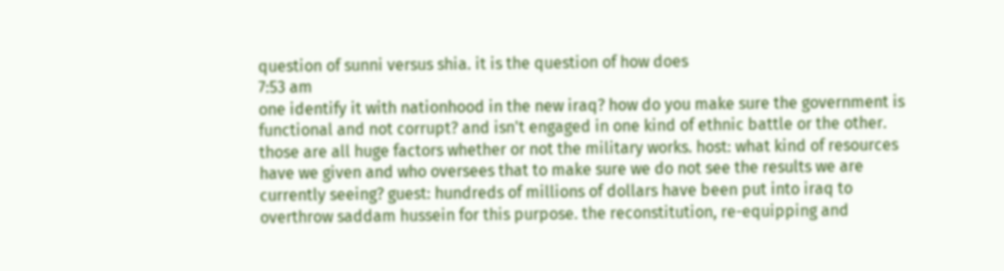question of sunni versus shia. it is the question of how does
7:53 am
one identify it with nationhood in the new iraq? how do you make sure the government is functional and not corrupt? and isn't engaged in one kind of ethnic battle or the other. those are all huge factors whether or not the military works. host: what kind of resources have we given and who oversees that to make sure we do not see the results we are currently seeing? guest: hundreds of millions of dollars have been put into iraq to overthrow saddam hussein for this purpose. the reconstitution, re-equipping and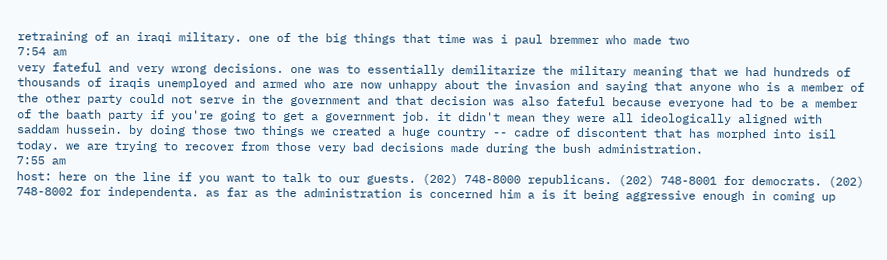retraining of an iraqi military. one of the big things that time was i paul bremmer who made two
7:54 am
very fateful and very wrong decisions. one was to essentially demilitarize the military meaning that we had hundreds of thousands of iraqis unemployed and armed who are now unhappy about the invasion and saying that anyone who is a member of the other party could not serve in the government and that decision was also fateful because everyone had to be a member of the baath party if you're going to get a government job. it didn't mean they were all ideologically aligned with saddam hussein. by doing those two things we created a huge country -- cadre of discontent that has morphed into isil today. we are trying to recover from those very bad decisions made during the bush administration.
7:55 am
host: here on the line if you want to talk to our guests. (202) 748-8000 republicans. (202) 748-8001 for democrats. (202) 748-8002 for independenta. as far as the administration is concerned him a is it being aggressive enough in coming up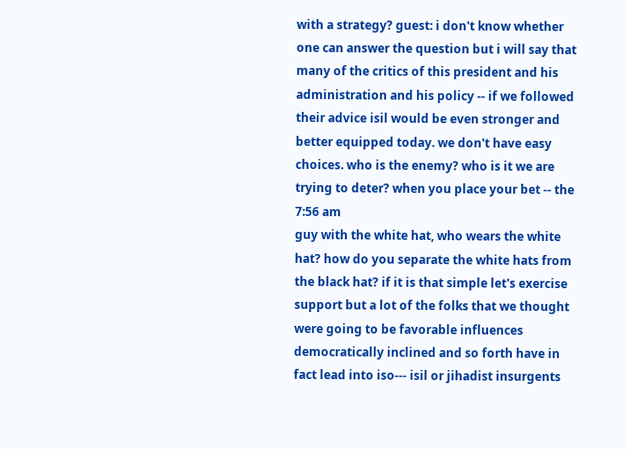with a strategy? guest: i don't know whether one can answer the question but i will say that many of the critics of this president and his administration and his policy -- if we followed their advice isil would be even stronger and better equipped today. we don't have easy choices. who is the enemy? who is it we are trying to deter? when you place your bet -- the
7:56 am
guy with the white hat, who wears the white hat? how do you separate the white hats from the black hat? if it is that simple let's exercise support but a lot of the folks that we thought were going to be favorable influences democratically inclined and so forth have in fact lead into iso--- isil or jihadist insurgents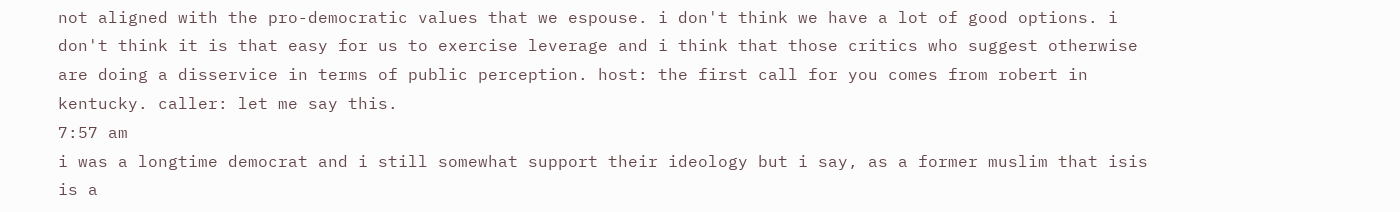not aligned with the pro-democratic values that we espouse. i don't think we have a lot of good options. i don't think it is that easy for us to exercise leverage and i think that those critics who suggest otherwise are doing a disservice in terms of public perception. host: the first call for you comes from robert in kentucky. caller: let me say this.
7:57 am
i was a longtime democrat and i still somewhat support their ideology but i say, as a former muslim that isis is a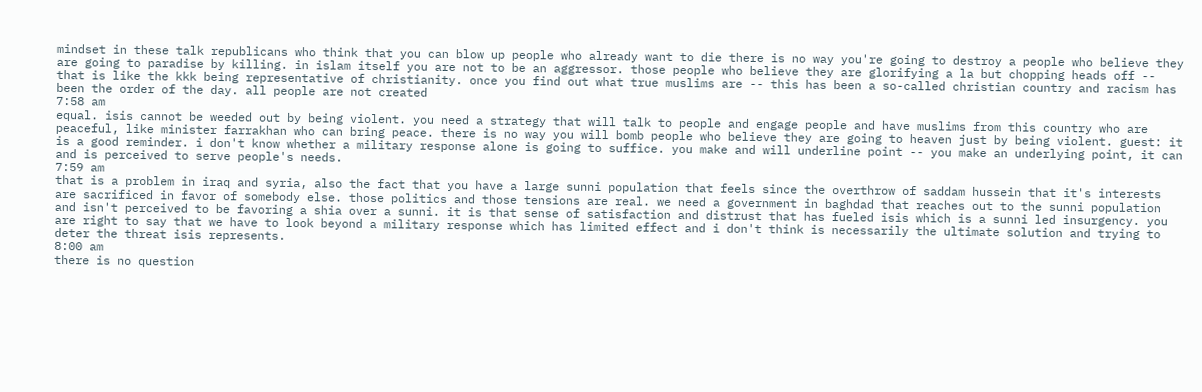mindset in these talk republicans who think that you can blow up people who already want to die there is no way you're going to destroy a people who believe they are going to paradise by killing. in islam itself you are not to be an aggressor. those people who believe they are glorifying a la but chopping heads off -- that is like the kkk being representative of christianity. once you find out what true muslims are -- this has been a so-called christian country and racism has been the order of the day. all people are not created
7:58 am
equal. isis cannot be weeded out by being violent. you need a strategy that will talk to people and engage people and have muslims from this country who are peaceful, like minister farrakhan who can bring peace. there is no way you will bomb people who believe they are going to heaven just by being violent. guest: it is a good reminder. i don't know whether a military response alone is going to suffice. you make and will underline point -- you make an underlying point, it can and is perceived to serve people's needs.
7:59 am
that is a problem in iraq and syria, also the fact that you have a large sunni population that feels since the overthrow of saddam hussein that it's interests are sacrificed in favor of somebody else. those politics and those tensions are real. we need a government in baghdad that reaches out to the sunni population and isn't perceived to be favoring a shia over a sunni. it is that sense of satisfaction and distrust that has fueled isis which is a sunni led insurgency. you are right to say that we have to look beyond a military response which has limited effect and i don't think is necessarily the ultimate solution and trying to deter the threat isis represents.
8:00 am
there is no question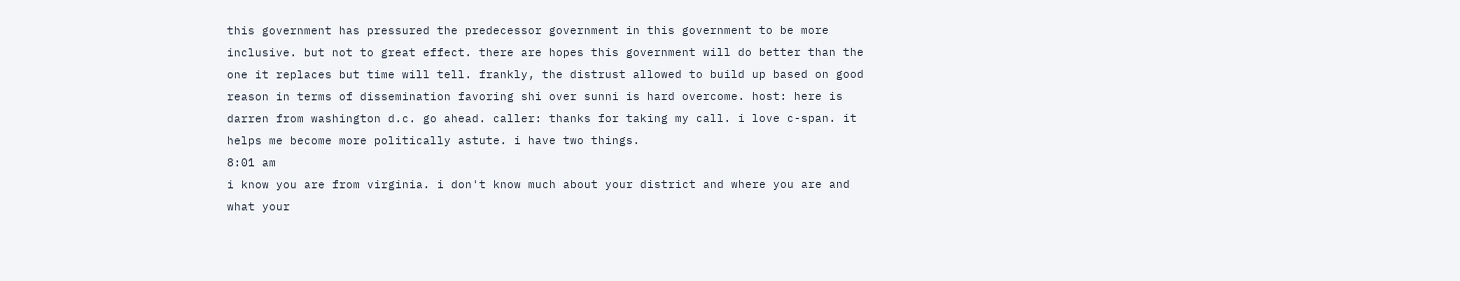this government has pressured the predecessor government in this government to be more inclusive. but not to great effect. there are hopes this government will do better than the one it replaces but time will tell. frankly, the distrust allowed to build up based on good reason in terms of dissemination favoring shi over sunni is hard overcome. host: here is darren from washington d.c. go ahead. caller: thanks for taking my call. i love c-span. it helps me become more politically astute. i have two things.
8:01 am
i know you are from virginia. i don't know much about your district and where you are and what your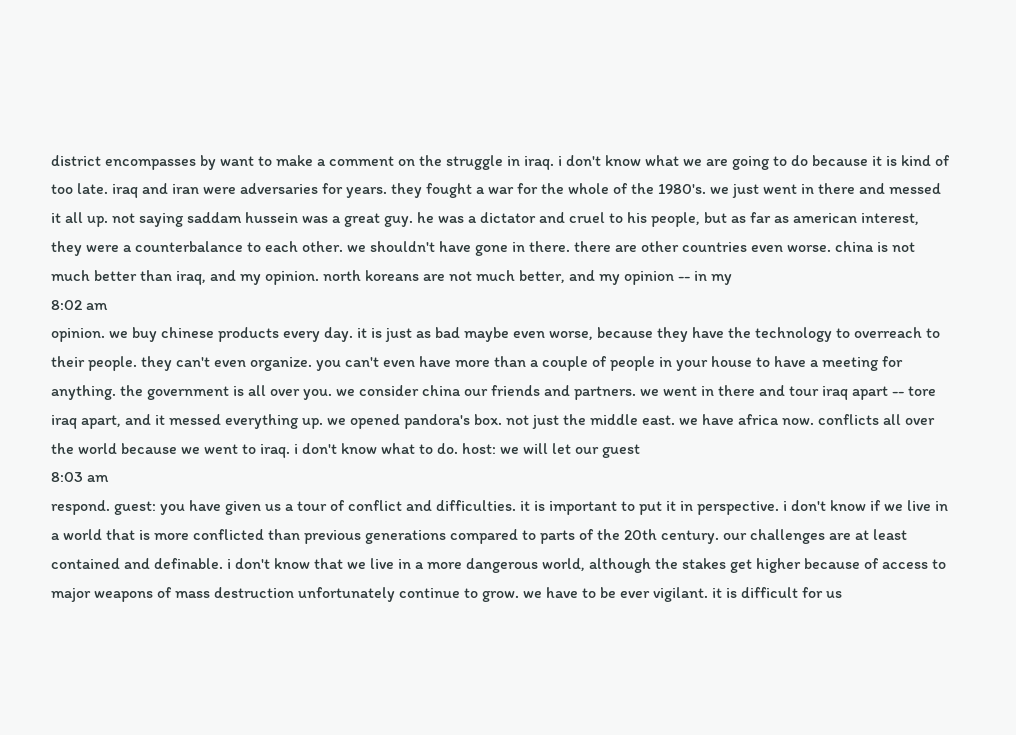district encompasses by want to make a comment on the struggle in iraq. i don't know what we are going to do because it is kind of too late. iraq and iran were adversaries for years. they fought a war for the whole of the 1980's. we just went in there and messed it all up. not saying saddam hussein was a great guy. he was a dictator and cruel to his people, but as far as american interest, they were a counterbalance to each other. we shouldn't have gone in there. there are other countries even worse. china is not much better than iraq, and my opinion. north koreans are not much better, and my opinion -- in my
8:02 am
opinion. we buy chinese products every day. it is just as bad maybe even worse, because they have the technology to overreach to their people. they can't even organize. you can't even have more than a couple of people in your house to have a meeting for anything. the government is all over you. we consider china our friends and partners. we went in there and tour iraq apart -- tore iraq apart, and it messed everything up. we opened pandora's box. not just the middle east. we have africa now. conflicts all over the world because we went to iraq. i don't know what to do. host: we will let our guest
8:03 am
respond. guest: you have given us a tour of conflict and difficulties. it is important to put it in perspective. i don't know if we live in a world that is more conflicted than previous generations compared to parts of the 20th century. our challenges are at least contained and definable. i don't know that we live in a more dangerous world, although the stakes get higher because of access to major weapons of mass destruction unfortunately continue to grow. we have to be ever vigilant. it is difficult for us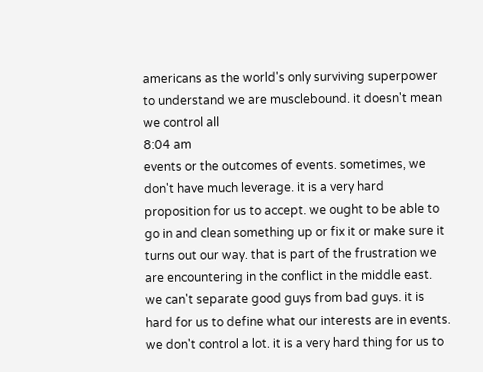americans as the world's only surviving superpower to understand we are musclebound. it doesn't mean we control all
8:04 am
events or the outcomes of events. sometimes, we don't have much leverage. it is a very hard proposition for us to accept. we ought to be able to go in and clean something up or fix it or make sure it turns out our way. that is part of the frustration we are encountering in the conflict in the middle east. we can't separate good guys from bad guys. it is hard for us to define what our interests are in events. we don't control a lot. it is a very hard thing for us to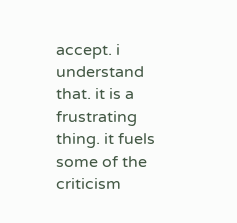accept. i understand that. it is a frustrating thing. it fuels some of the criticism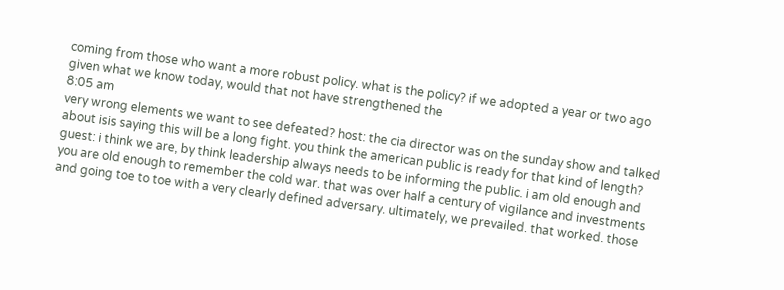coming from those who want a more robust policy. what is the policy? if we adopted a year or two ago given what we know today, would that not have strengthened the
8:05 am
very wrong elements we want to see defeated? host: the cia director was on the sunday show and talked about isis saying this will be a long fight. you think the american public is ready for that kind of length? guest: i think we are, by think leadership always needs to be informing the public. i am old enough and you are old enough to remember the cold war. that was over half a century of vigilance and investments and going toe to toe with a very clearly defined adversary. ultimately, we prevailed. that worked. those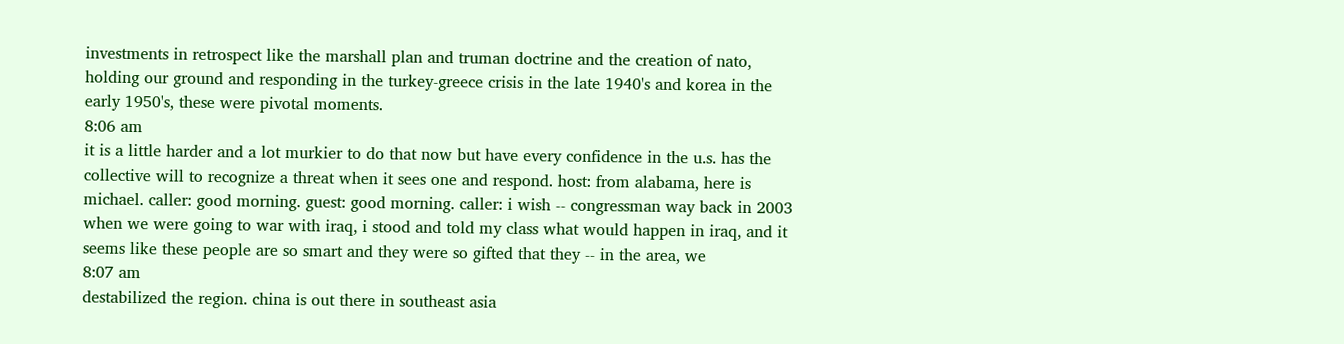investments in retrospect like the marshall plan and truman doctrine and the creation of nato, holding our ground and responding in the turkey-greece crisis in the late 1940's and korea in the early 1950's, these were pivotal moments.
8:06 am
it is a little harder and a lot murkier to do that now but have every confidence in the u.s. has the collective will to recognize a threat when it sees one and respond. host: from alabama, here is michael. caller: good morning. guest: good morning. caller: i wish -- congressman way back in 2003 when we were going to war with iraq, i stood and told my class what would happen in iraq, and it seems like these people are so smart and they were so gifted that they -- in the area, we
8:07 am
destabilized the region. china is out there in southeast asia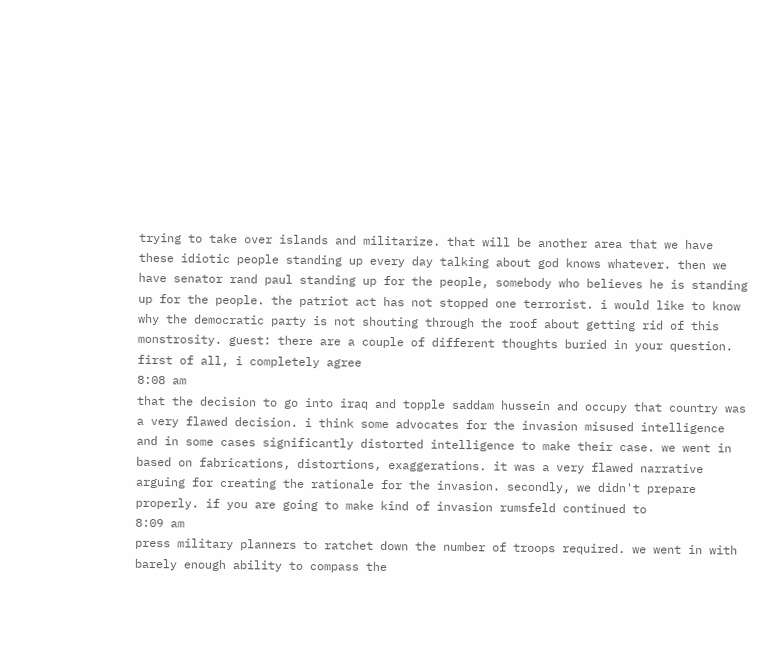trying to take over islands and militarize. that will be another area that we have these idiotic people standing up every day talking about god knows whatever. then we have senator rand paul standing up for the people, somebody who believes he is standing up for the people. the patriot act has not stopped one terrorist. i would like to know why the democratic party is not shouting through the roof about getting rid of this monstrosity. guest: there are a couple of different thoughts buried in your question. first of all, i completely agree
8:08 am
that the decision to go into iraq and topple saddam hussein and occupy that country was a very flawed decision. i think some advocates for the invasion misused intelligence and in some cases significantly distorted intelligence to make their case. we went in based on fabrications, distortions, exaggerations. it was a very flawed narrative arguing for creating the rationale for the invasion. secondly, we didn't prepare properly. if you are going to make kind of invasion rumsfeld continued to
8:09 am
press military planners to ratchet down the number of troops required. we went in with barely enough ability to compass the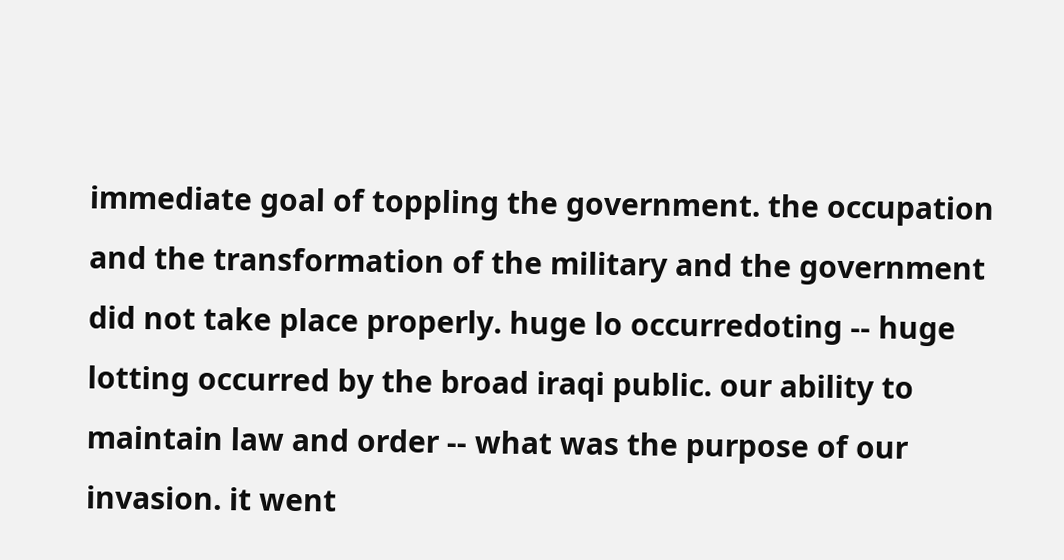immediate goal of toppling the government. the occupation and the transformation of the military and the government did not take place properly. huge lo occurredoting -- huge lotting occurred by the broad iraqi public. our ability to maintain law and order -- what was the purpose of our invasion. it went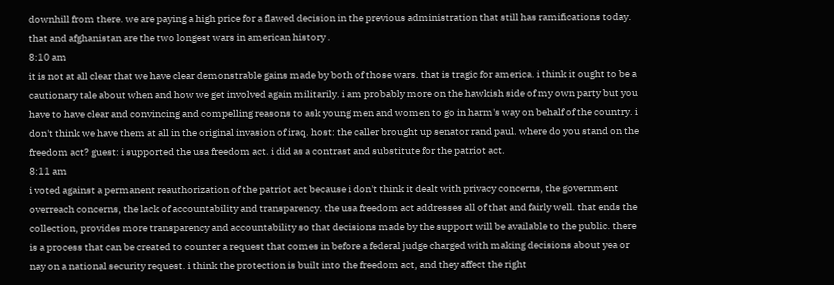downhill from there. we are paying a high price for a flawed decision in the previous administration that still has ramifications today. that and afghanistan are the two longest wars in american history .
8:10 am
it is not at all clear that we have clear demonstrable gains made by both of those wars. that is tragic for america. i think it ought to be a cautionary tale about when and how we get involved again militarily. i am probably more on the hawkish side of my own party but you have to have clear and convincing and compelling reasons to ask young men and women to go in harm's way on behalf of the country. i don't think we have them at all in the original invasion of iraq. host: the caller brought up senator rand paul. where do you stand on the freedom act? guest: i supported the usa freedom act. i did as a contrast and substitute for the patriot act.
8:11 am
i voted against a permanent reauthorization of the patriot act because i don't think it dealt with privacy concerns, the government overreach concerns, the lack of accountability and transparency. the usa freedom act addresses all of that and fairly well. that ends the collection, provides more transparency and accountability so that decisions made by the support will be available to the public. there is a process that can be created to counter a request that comes in before a federal judge charged with making decisions about yea or nay on a national security request. i think the protection is built into the freedom act, and they affect the right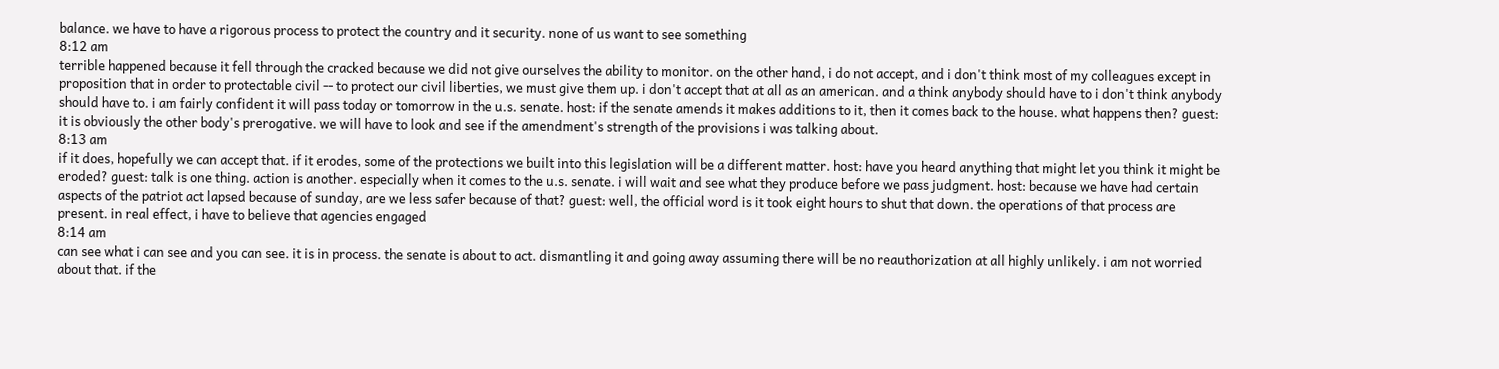balance. we have to have a rigorous process to protect the country and it security. none of us want to see something
8:12 am
terrible happened because it fell through the cracked because we did not give ourselves the ability to monitor. on the other hand, i do not accept, and i don't think most of my colleagues except in proposition that in order to protectable civil -- to protect our civil liberties, we must give them up. i don't accept that at all as an american. and a think anybody should have to i don't think anybody should have to. i am fairly confident it will pass today or tomorrow in the u.s. senate. host: if the senate amends it makes additions to it, then it comes back to the house. what happens then? guest: it is obviously the other body's prerogative. we will have to look and see if the amendment's strength of the provisions i was talking about.
8:13 am
if it does, hopefully we can accept that. if it erodes, some of the protections we built into this legislation will be a different matter. host: have you heard anything that might let you think it might be eroded? guest: talk is one thing. action is another. especially when it comes to the u.s. senate. i will wait and see what they produce before we pass judgment. host: because we have had certain aspects of the patriot act lapsed because of sunday, are we less safer because of that? guest: well, the official word is it took eight hours to shut that down. the operations of that process are present. in real effect, i have to believe that agencies engaged
8:14 am
can see what i can see and you can see. it is in process. the senate is about to act. dismantling it and going away assuming there will be no reauthorization at all highly unlikely. i am not worried about that. if the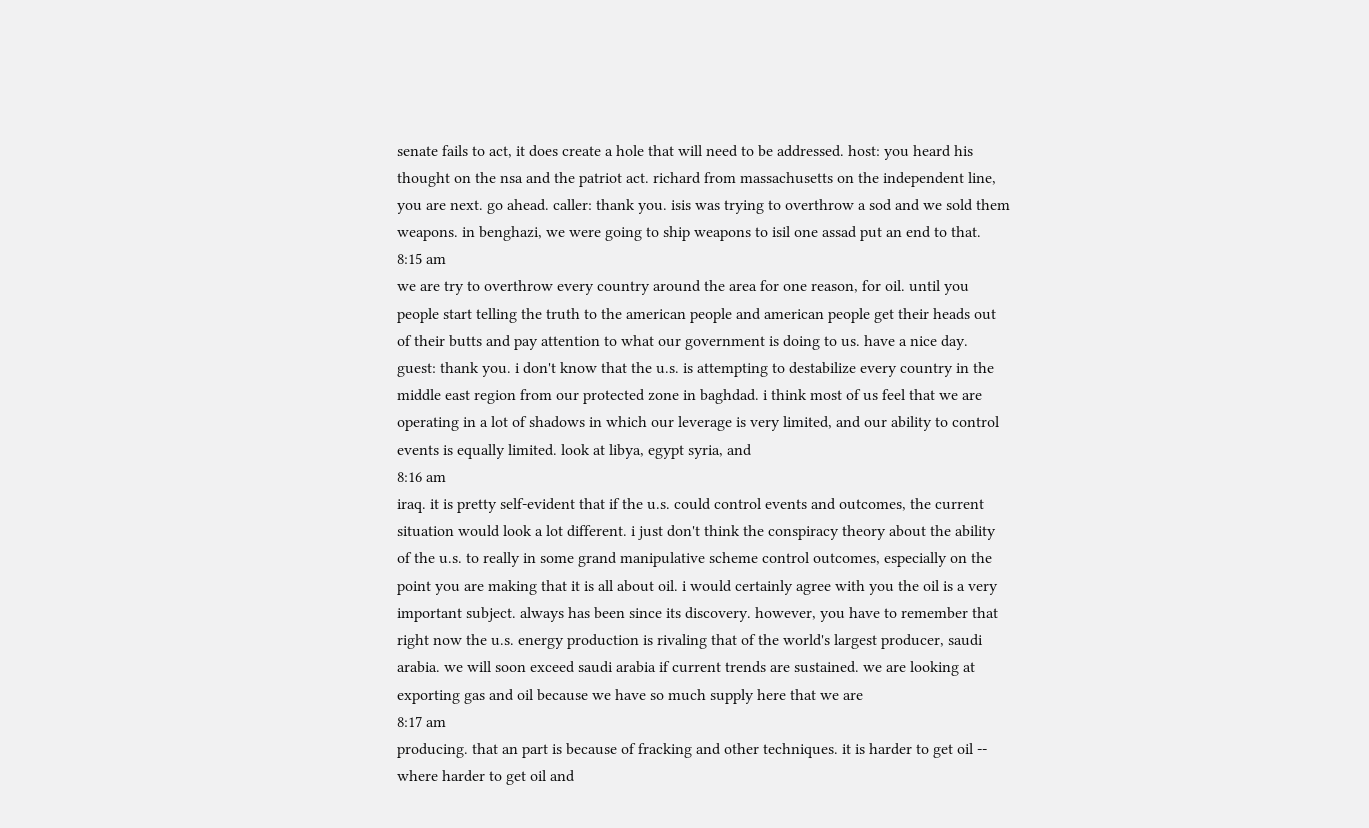senate fails to act, it does create a hole that will need to be addressed. host: you heard his thought on the nsa and the patriot act. richard from massachusetts on the independent line, you are next. go ahead. caller: thank you. isis was trying to overthrow a sod and we sold them weapons. in benghazi, we were going to ship weapons to isil one assad put an end to that.
8:15 am
we are try to overthrow every country around the area for one reason, for oil. until you people start telling the truth to the american people and american people get their heads out of their butts and pay attention to what our government is doing to us. have a nice day. guest: thank you. i don't know that the u.s. is attempting to destabilize every country in the middle east region from our protected zone in baghdad. i think most of us feel that we are operating in a lot of shadows in which our leverage is very limited, and our ability to control events is equally limited. look at libya, egypt syria, and
8:16 am
iraq. it is pretty self-evident that if the u.s. could control events and outcomes, the current situation would look a lot different. i just don't think the conspiracy theory about the ability of the u.s. to really in some grand manipulative scheme control outcomes, especially on the point you are making that it is all about oil. i would certainly agree with you the oil is a very important subject. always has been since its discovery. however, you have to remember that right now the u.s. energy production is rivaling that of the world's largest producer, saudi arabia. we will soon exceed saudi arabia if current trends are sustained. we are looking at exporting gas and oil because we have so much supply here that we are
8:17 am
producing. that an part is because of fracking and other techniques. it is harder to get oil -- where harder to get oil and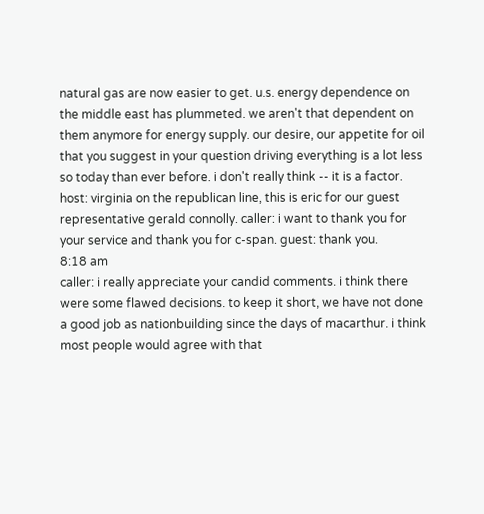natural gas are now easier to get. u.s. energy dependence on the middle east has plummeted. we aren't that dependent on them anymore for energy supply. our desire, our appetite for oil that you suggest in your question driving everything is a lot less so today than ever before. i don't really think -- it is a factor. host: virginia on the republican line, this is eric for our guest representative gerald connolly. caller: i want to thank you for your service and thank you for c-span. guest: thank you.
8:18 am
caller: i really appreciate your candid comments. i think there were some flawed decisions. to keep it short, we have not done a good job as nationbuilding since the days of macarthur. i think most people would agree with that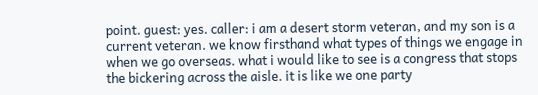point. guest: yes. caller: i am a desert storm veteran, and my son is a current veteran. we know firsthand what types of things we engage in when we go overseas. what i would like to see is a congress that stops the bickering across the aisle. it is like we one party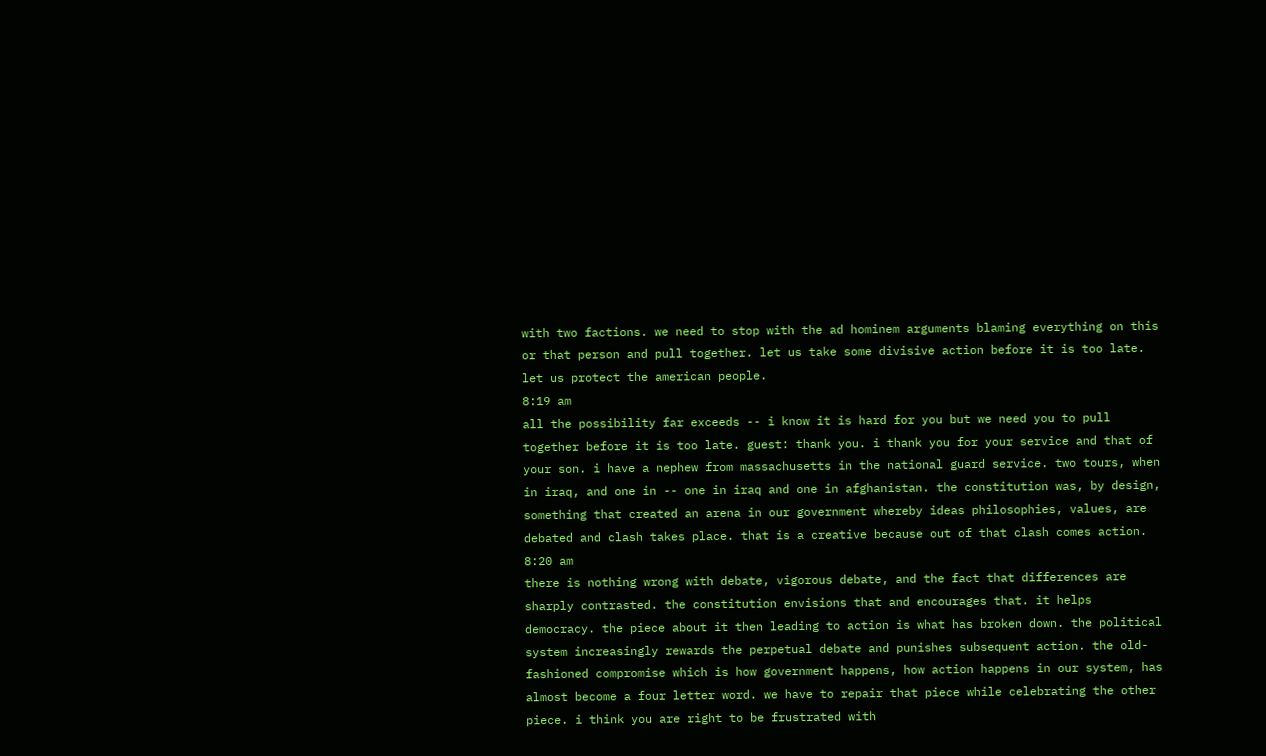with two factions. we need to stop with the ad hominem arguments blaming everything on this or that person and pull together. let us take some divisive action before it is too late. let us protect the american people.
8:19 am
all the possibility far exceeds -- i know it is hard for you but we need you to pull together before it is too late. guest: thank you. i thank you for your service and that of your son. i have a nephew from massachusetts in the national guard service. two tours, when in iraq, and one in -- one in iraq and one in afghanistan. the constitution was, by design, something that created an arena in our government whereby ideas philosophies, values, are debated and clash takes place. that is a creative because out of that clash comes action.
8:20 am
there is nothing wrong with debate, vigorous debate, and the fact that differences are sharply contrasted. the constitution envisions that and encourages that. it helps democracy. the piece about it then leading to action is what has broken down. the political system increasingly rewards the perpetual debate and punishes subsequent action. the old-fashioned compromise which is how government happens, how action happens in our system, has almost become a four letter word. we have to repair that piece while celebrating the other piece. i think you are right to be frustrated with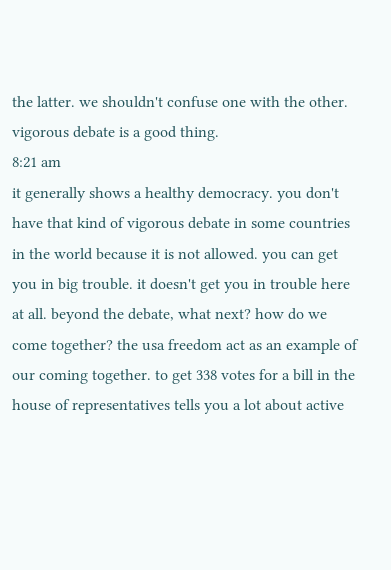the latter. we shouldn't confuse one with the other. vigorous debate is a good thing.
8:21 am
it generally shows a healthy democracy. you don't have that kind of vigorous debate in some countries in the world because it is not allowed. you can get you in big trouble. it doesn't get you in trouble here at all. beyond the debate, what next? how do we come together? the usa freedom act as an example of our coming together. to get 338 votes for a bill in the house of representatives tells you a lot about active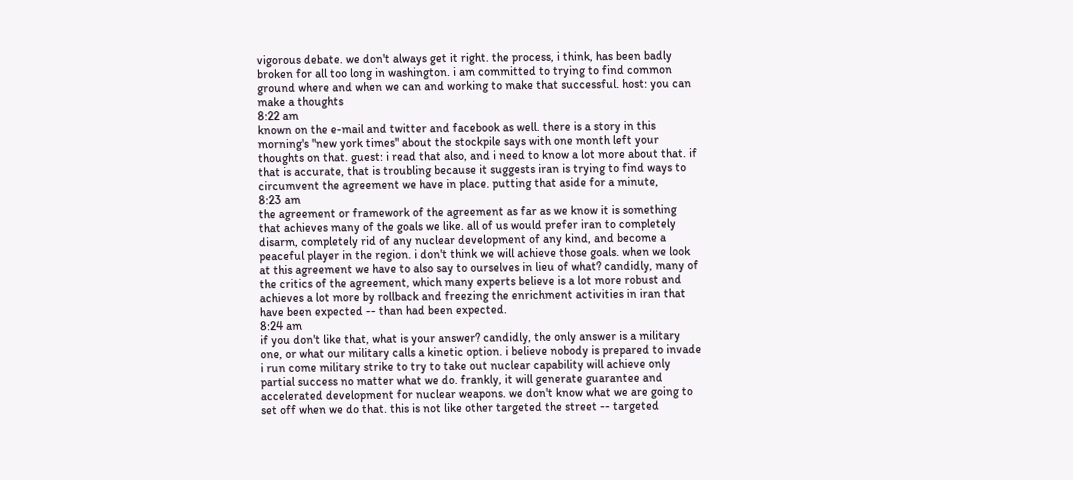vigorous debate. we don't always get it right. the process, i think, has been badly broken for all too long in washington. i am committed to trying to find common ground where and when we can and working to make that successful. host: you can make a thoughts
8:22 am
known on the e-mail and twitter and facebook as well. there is a story in this morning's "new york times" about the stockpile says with one month left your thoughts on that. guest: i read that also, and i need to know a lot more about that. if that is accurate, that is troubling because it suggests iran is trying to find ways to circumvent the agreement we have in place. putting that aside for a minute,
8:23 am
the agreement or framework of the agreement as far as we know it is something that achieves many of the goals we like. all of us would prefer iran to completely disarm, completely rid of any nuclear development of any kind, and become a peaceful player in the region. i don't think we will achieve those goals. when we look at this agreement we have to also say to ourselves in lieu of what? candidly, many of the critics of the agreement, which many experts believe is a lot more robust and achieves a lot more by rollback and freezing the enrichment activities in iran that have been expected -- than had been expected.
8:24 am
if you don't like that, what is your answer? candidly, the only answer is a military one, or what our military calls a kinetic option. i believe nobody is prepared to invade i run come military strike to try to take out nuclear capability will achieve only partial success no matter what we do. frankly, it will generate guarantee and accelerated development for nuclear weapons. we don't know what we are going to set off when we do that. this is not like other targeted the street -- targeted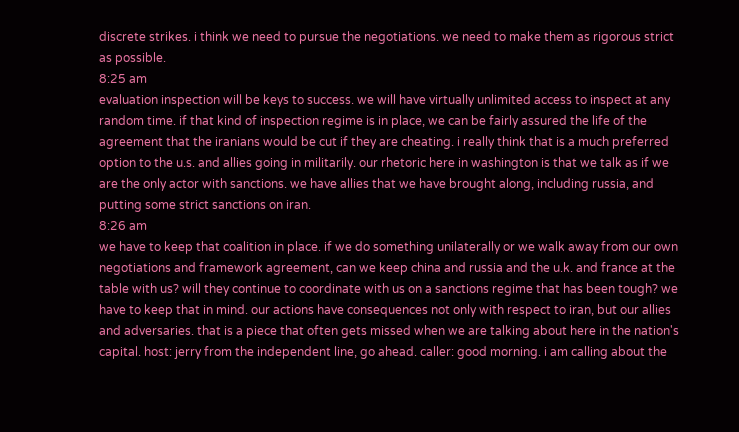discrete strikes. i think we need to pursue the negotiations. we need to make them as rigorous strict as possible.
8:25 am
evaluation inspection will be keys to success. we will have virtually unlimited access to inspect at any random time. if that kind of inspection regime is in place, we can be fairly assured the life of the agreement that the iranians would be cut if they are cheating. i really think that is a much preferred option to the u.s. and allies going in militarily. our rhetoric here in washington is that we talk as if we are the only actor with sanctions. we have allies that we have brought along, including russia, and putting some strict sanctions on iran.
8:26 am
we have to keep that coalition in place. if we do something unilaterally or we walk away from our own negotiations and framework agreement, can we keep china and russia and the u.k. and france at the table with us? will they continue to coordinate with us on a sanctions regime that has been tough? we have to keep that in mind. our actions have consequences not only with respect to iran, but our allies and adversaries. that is a piece that often gets missed when we are talking about here in the nation's capital. host: jerry from the independent line, go ahead. caller: good morning. i am calling about the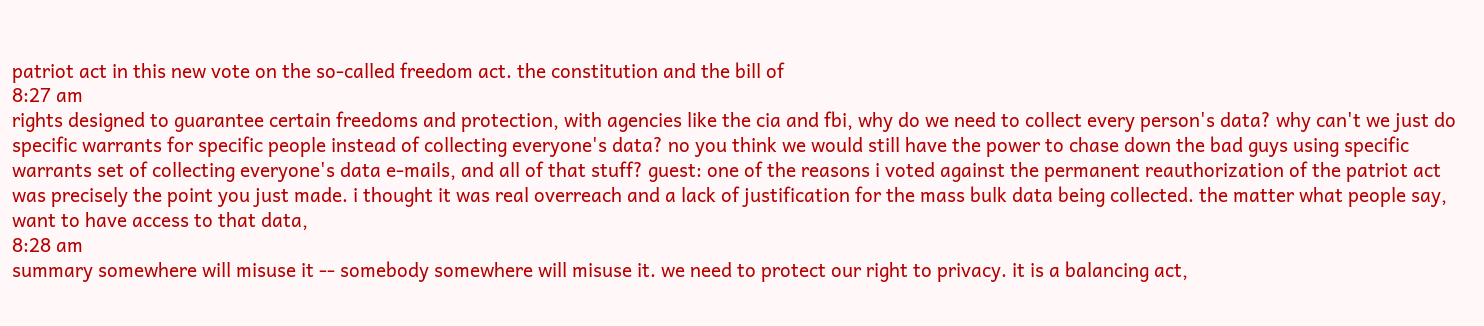patriot act in this new vote on the so-called freedom act. the constitution and the bill of
8:27 am
rights designed to guarantee certain freedoms and protection, with agencies like the cia and fbi, why do we need to collect every person's data? why can't we just do specific warrants for specific people instead of collecting everyone's data? no you think we would still have the power to chase down the bad guys using specific warrants set of collecting everyone's data e-mails, and all of that stuff? guest: one of the reasons i voted against the permanent reauthorization of the patriot act was precisely the point you just made. i thought it was real overreach and a lack of justification for the mass bulk data being collected. the matter what people say, want to have access to that data,
8:28 am
summary somewhere will misuse it -- somebody somewhere will misuse it. we need to protect our right to privacy. it is a balancing act,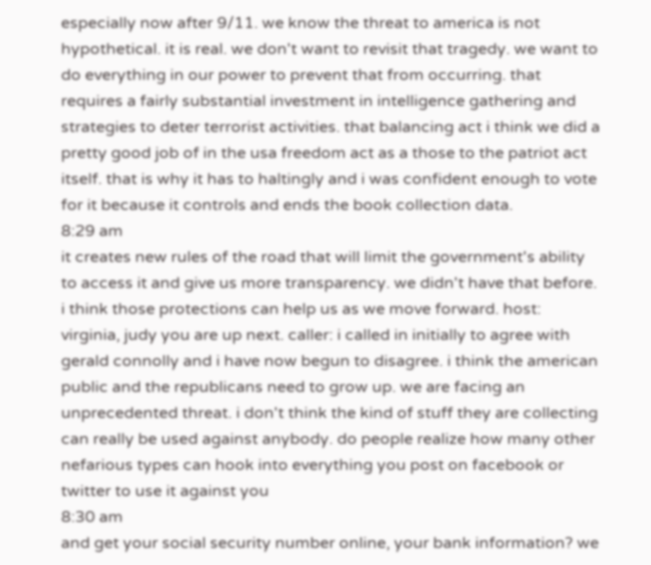especially now after 9/11. we know the threat to america is not hypothetical. it is real. we don't want to revisit that tragedy. we want to do everything in our power to prevent that from occurring. that requires a fairly substantial investment in intelligence gathering and strategies to deter terrorist activities. that balancing act i think we did a pretty good job of in the usa freedom act as a those to the patriot act itself. that is why it has to haltingly and i was confident enough to vote for it because it controls and ends the book collection data.
8:29 am
it creates new rules of the road that will limit the government's ability to access it and give us more transparency. we didn't have that before. i think those protections can help us as we move forward. host: virginia, judy you are up next. caller: i called in initially to agree with gerald connolly and i have now begun to disagree. i think the american public and the republicans need to grow up. we are facing an unprecedented threat. i don't think the kind of stuff they are collecting can really be used against anybody. do people realize how many other nefarious types can hook into everything you post on facebook or twitter to use it against you
8:30 am
and get your social security number online, your bank information? we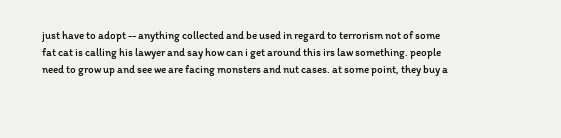just have to adopt -- anything collected and be used in regard to terrorism not of some fat cat is calling his lawyer and say how can i get around this irs law something. people need to grow up and see we are facing monsters and nut cases. at some point, they buy a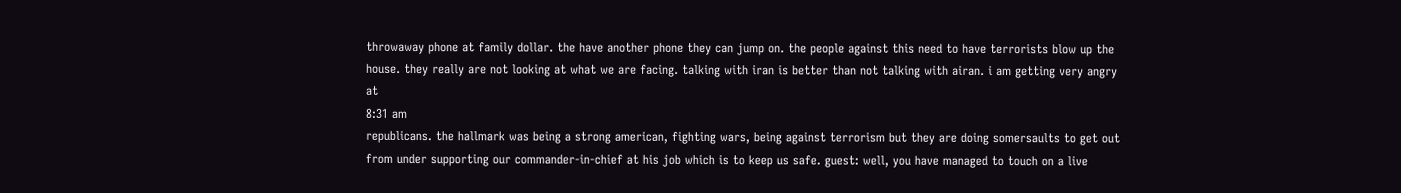throwaway phone at family dollar. the have another phone they can jump on. the people against this need to have terrorists blow up the house. they really are not looking at what we are facing. talking with iran is better than not talking with airan. i am getting very angry at
8:31 am
republicans. the hallmark was being a strong american, fighting wars, being against terrorism but they are doing somersaults to get out from under supporting our commander-in-chief at his job which is to keep us safe. guest: well, you have managed to touch on a live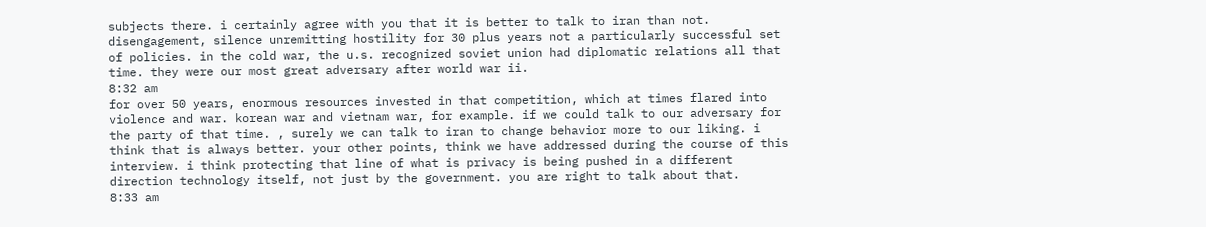subjects there. i certainly agree with you that it is better to talk to iran than not. disengagement, silence unremitting hostility for 30 plus years not a particularly successful set of policies. in the cold war, the u.s. recognized soviet union had diplomatic relations all that time. they were our most great adversary after world war ii.
8:32 am
for over 50 years, enormous resources invested in that competition, which at times flared into violence and war. korean war and vietnam war, for example. if we could talk to our adversary for the party of that time. , surely we can talk to iran to change behavior more to our liking. i think that is always better. your other points, think we have addressed during the course of this interview. i think protecting that line of what is privacy is being pushed in a different direction technology itself, not just by the government. you are right to talk about that.
8:33 am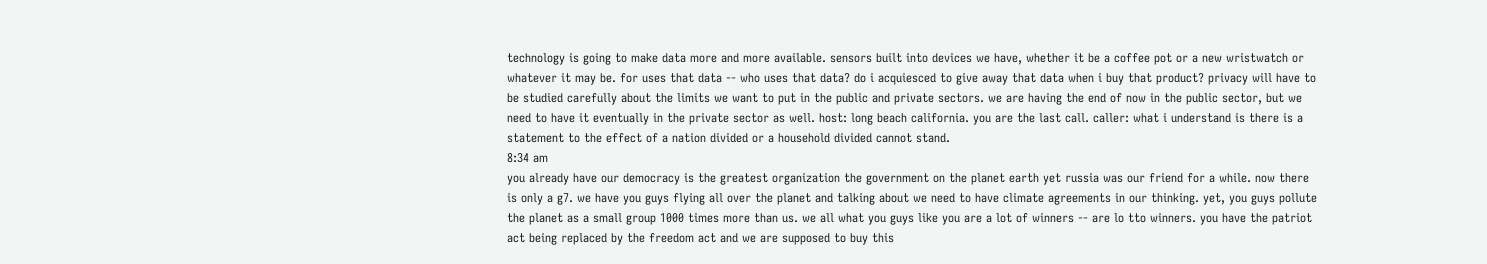technology is going to make data more and more available. sensors built into devices we have, whether it be a coffee pot or a new wristwatch or whatever it may be. for uses that data -- who uses that data? do i acquiesced to give away that data when i buy that product? privacy will have to be studied carefully about the limits we want to put in the public and private sectors. we are having the end of now in the public sector, but we need to have it eventually in the private sector as well. host: long beach california. you are the last call. caller: what i understand is there is a statement to the effect of a nation divided or a household divided cannot stand.
8:34 am
you already have our democracy is the greatest organization the government on the planet earth yet russia was our friend for a while. now there is only a g7. we have you guys flying all over the planet and talking about we need to have climate agreements in our thinking. yet, you guys pollute the planet as a small group 1000 times more than us. we all what you guys like you are a lot of winners -- are lo tto winners. you have the patriot act being replaced by the freedom act and we are supposed to buy this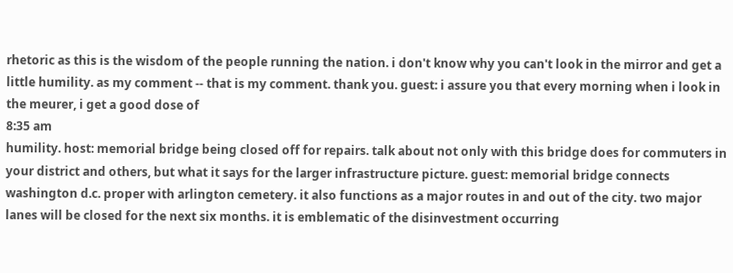rhetoric as this is the wisdom of the people running the nation. i don't know why you can't look in the mirror and get a little humility. as my comment -- that is my comment. thank you. guest: i assure you that every morning when i look in the meurer, i get a good dose of
8:35 am
humility. host: memorial bridge being closed off for repairs. talk about not only with this bridge does for commuters in your district and others, but what it says for the larger infrastructure picture. guest: memorial bridge connects washington d.c. proper with arlington cemetery. it also functions as a major routes in and out of the city. two major lanes will be closed for the next six months. it is emblematic of the disinvestment occurring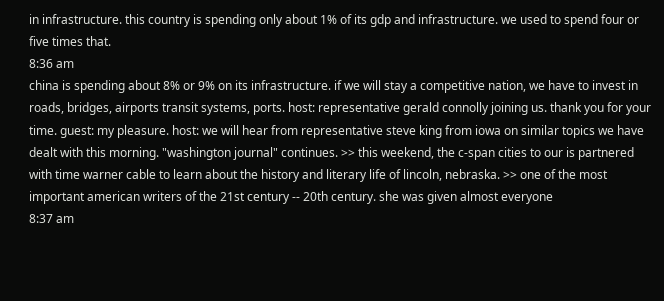in infrastructure. this country is spending only about 1% of its gdp and infrastructure. we used to spend four or five times that.
8:36 am
china is spending about 8% or 9% on its infrastructure. if we will stay a competitive nation, we have to invest in roads, bridges, airports transit systems, ports. host: representative gerald connolly joining us. thank you for your time. guest: my pleasure. host: we will hear from representative steve king from iowa on similar topics we have dealt with this morning. "washington journal" continues. >> this weekend, the c-span cities to our is partnered with time warner cable to learn about the history and literary life of lincoln, nebraska. >> one of the most important american writers of the 21st century -- 20th century. she was given almost everyone
8:37 am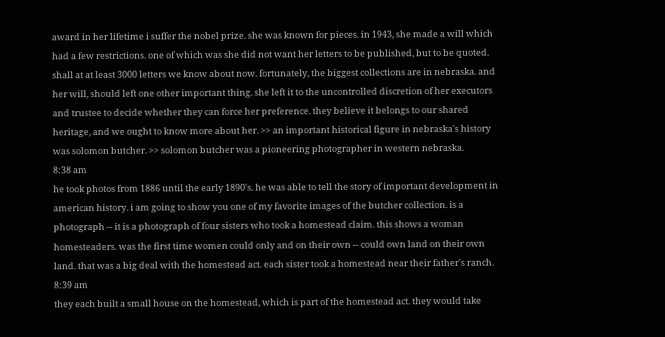award in her lifetime i suffer the nobel prize. she was known for pieces. in 1943, she made a will which had a few restrictions. one of which was she did not want her letters to be published, but to be quoted. shall at at least 3000 letters we know about now. fortunately, the biggest collections are in nebraska. and her will, should left one other important thing. she left it to the uncontrolled discretion of her executors and trustee to decide whether they can force her preference. they believe it belongs to our shared heritage, and we ought to know more about her. >> an important historical figure in nebraska's history was solomon butcher. >> solomon butcher was a pioneering photographer in western nebraska.
8:38 am
he took photos from 1886 until the early 1890's. he was able to tell the story of important development in american history. i am going to show you one of my favorite images of the butcher collection. is a photograph -- it is a photograph of four sisters who took a homestead claim. this shows a woman homesteaders. was the first time women could only and on their own -- could own land on their own land. that was a big deal with the homestead act. each sister took a homestead near their father's ranch.
8:39 am
they each built a small house on the homestead, which is part of the homestead act. they would take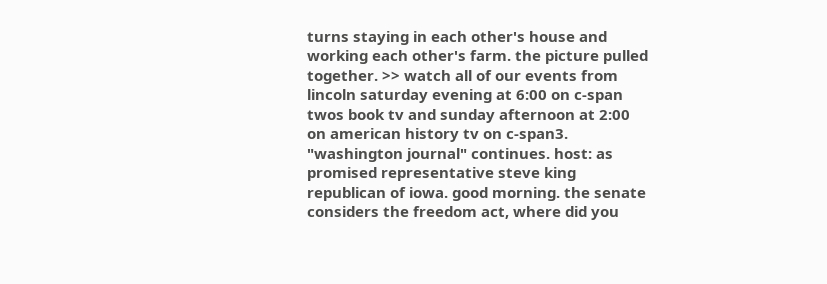turns staying in each other's house and working each other's farm. the picture pulled together. >> watch all of our events from lincoln saturday evening at 6:00 on c-span twos book tv and sunday afternoon at 2:00 on american history tv on c-span3. "washington journal" continues. host: as promised representative steve king republican of iowa. good morning. the senate considers the freedom act, where did you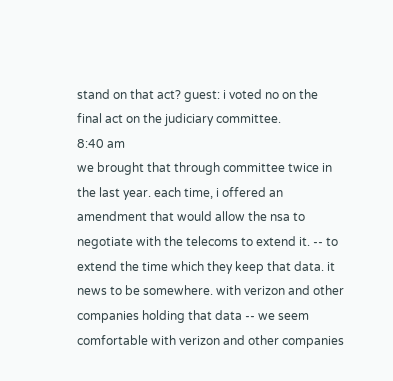stand on that act? guest: i voted no on the final act on the judiciary committee.
8:40 am
we brought that through committee twice in the last year. each time, i offered an amendment that would allow the nsa to negotiate with the telecoms to extend it. -- to extend the time which they keep that data. it news to be somewhere. with verizon and other companies holding that data -- we seem comfortable with verizon and other companies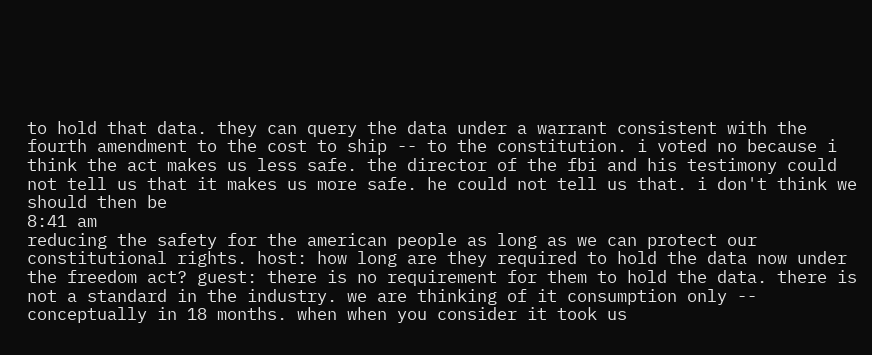to hold that data. they can query the data under a warrant consistent with the fourth amendment to the cost to ship -- to the constitution. i voted no because i think the act makes us less safe. the director of the fbi and his testimony could not tell us that it makes us more safe. he could not tell us that. i don't think we should then be
8:41 am
reducing the safety for the american people as long as we can protect our constitutional rights. host: how long are they required to hold the data now under the freedom act? guest: there is no requirement for them to hold the data. there is not a standard in the industry. we are thinking of it consumption only -- conceptually in 18 months. when when you consider it took us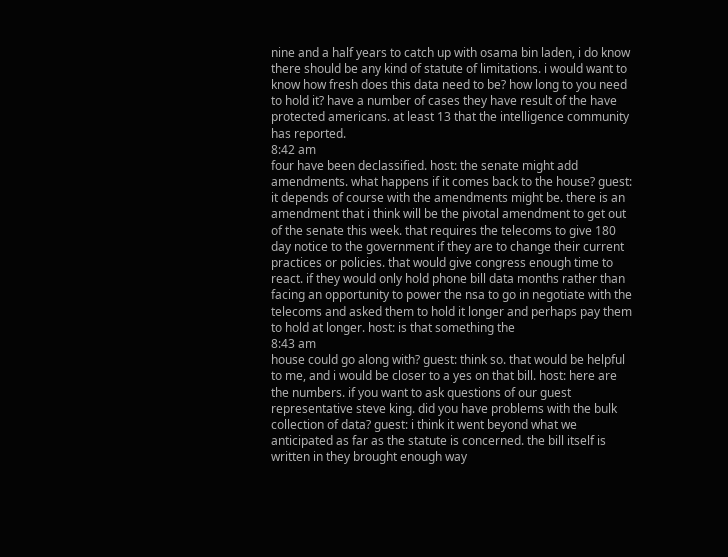nine and a half years to catch up with osama bin laden, i do know there should be any kind of statute of limitations. i would want to know how fresh does this data need to be? how long to you need to hold it? have a number of cases they have result of the have protected americans. at least 13 that the intelligence community has reported.
8:42 am
four have been declassified. host: the senate might add amendments. what happens if it comes back to the house? guest: it depends of course with the amendments might be. there is an amendment that i think will be the pivotal amendment to get out of the senate this week. that requires the telecoms to give 180 day notice to the government if they are to change their current practices or policies. that would give congress enough time to react. if they would only hold phone bill data months rather than facing an opportunity to power the nsa to go in negotiate with the telecoms and asked them to hold it longer and perhaps pay them to hold at longer. host: is that something the
8:43 am
house could go along with? guest: think so. that would be helpful to me, and i would be closer to a yes on that bill. host: here are the numbers. if you want to ask questions of our guest representative steve king. did you have problems with the bulk collection of data? guest: i think it went beyond what we anticipated as far as the statute is concerned. the bill itself is written in they brought enough way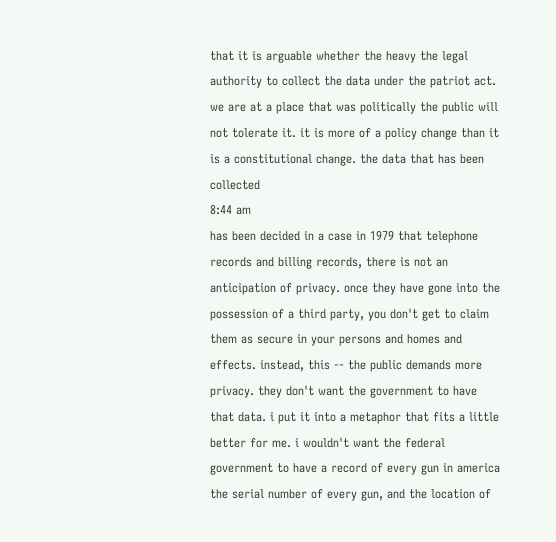that it is arguable whether the heavy the legal authority to collect the data under the patriot act. we are at a place that was politically the public will not tolerate it. it is more of a policy change than it is a constitutional change. the data that has been collected
8:44 am
has been decided in a case in 1979 that telephone records and billing records, there is not an anticipation of privacy. once they have gone into the possession of a third party, you don't get to claim them as secure in your persons and homes and effects. instead, this -- the public demands more privacy. they don't want the government to have that data. i put it into a metaphor that fits a little better for me. i wouldn't want the federal government to have a record of every gun in america the serial number of every gun, and the location of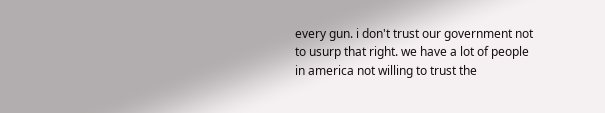every gun. i don't trust our government not to usurp that right. we have a lot of people in america not willing to trust the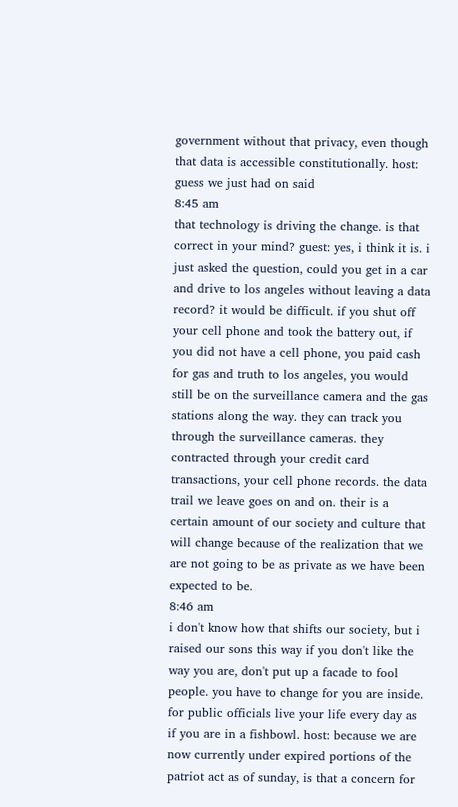government without that privacy, even though that data is accessible constitutionally. host: guess we just had on said
8:45 am
that technology is driving the change. is that correct in your mind? guest: yes, i think it is. i just asked the question, could you get in a car and drive to los angeles without leaving a data record? it would be difficult. if you shut off your cell phone and took the battery out, if you did not have a cell phone, you paid cash for gas and truth to los angeles, you would still be on the surveillance camera and the gas stations along the way. they can track you through the surveillance cameras. they contracted through your credit card transactions, your cell phone records. the data trail we leave goes on and on. their is a certain amount of our society and culture that will change because of the realization that we are not going to be as private as we have been expected to be.
8:46 am
i don't know how that shifts our society, but i raised our sons this way if you don't like the way you are, don't put up a facade to fool people. you have to change for you are inside. for public officials live your life every day as if you are in a fishbowl. host: because we are now currently under expired portions of the patriot act as of sunday, is that a concern for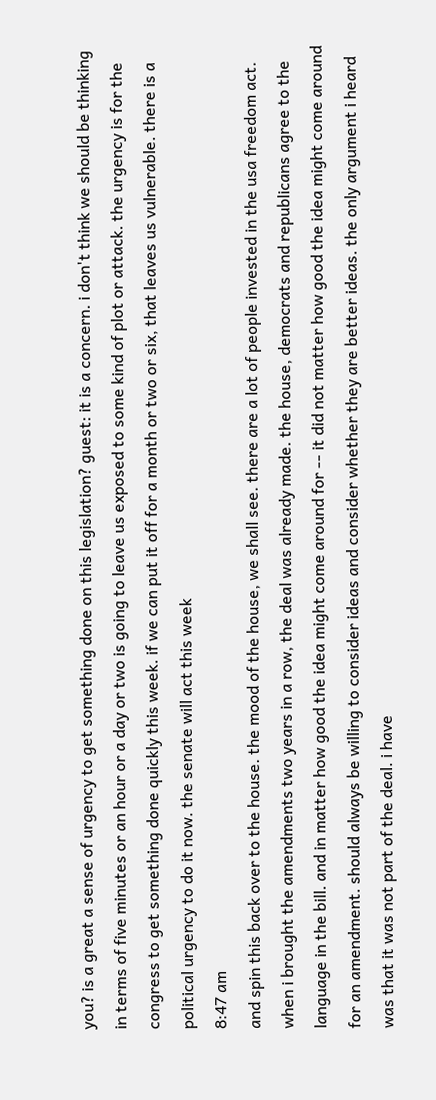you? is a great a sense of urgency to get something done on this legislation? guest: it is a concern. i don't think we should be thinking in terms of five minutes or an hour or a day or two is going to leave us exposed to some kind of plot or attack. the urgency is for the congress to get something done quickly this week. if we can put it off for a month or two or six, that leaves us vulnerable. there is a political urgency to do it now. the senate will act this week
8:47 am
and spin this back over to the house. the mood of the house, we shall see. there are a lot of people invested in the usa freedom act. when i brought the amendments two years in a row, the deal was already made. the house, democrats and republicans agree to the language in the bill. and in matter how good the idea might come around for -- it did not matter how good the idea might come around for an amendment. should always be willing to consider ideas and consider whether they are better ideas. the only argument i heard was that it was not part of the deal. i have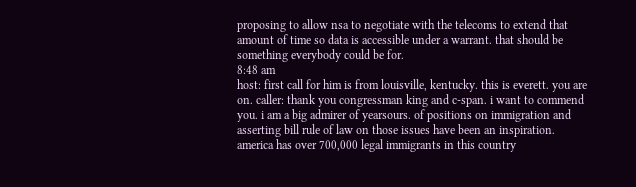proposing to allow nsa to negotiate with the telecoms to extend that amount of time so data is accessible under a warrant. that should be something everybody could be for.
8:48 am
host: first call for him is from louisville, kentucky. this is everett. you are on. caller: thank you congressman king and c-span. i want to commend you. i am a big admirer of yearsours. of positions on immigration and asserting bill rule of law on those issues have been an inspiration. america has over 700,000 legal immigrants in this country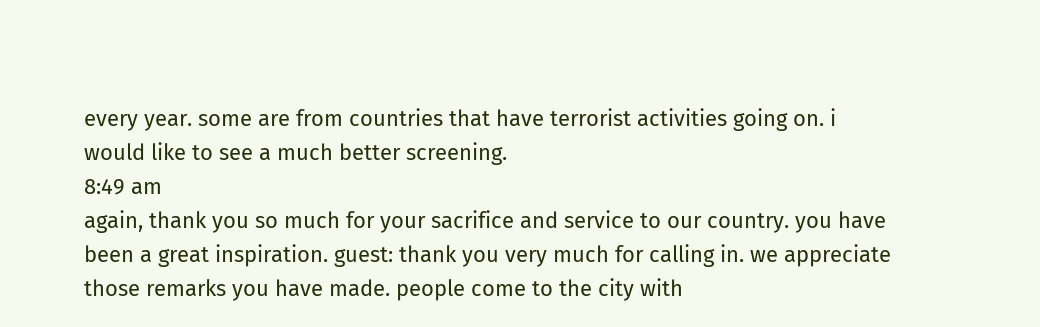every year. some are from countries that have terrorist activities going on. i would like to see a much better screening.
8:49 am
again, thank you so much for your sacrifice and service to our country. you have been a great inspiration. guest: thank you very much for calling in. we appreciate those remarks you have made. people come to the city with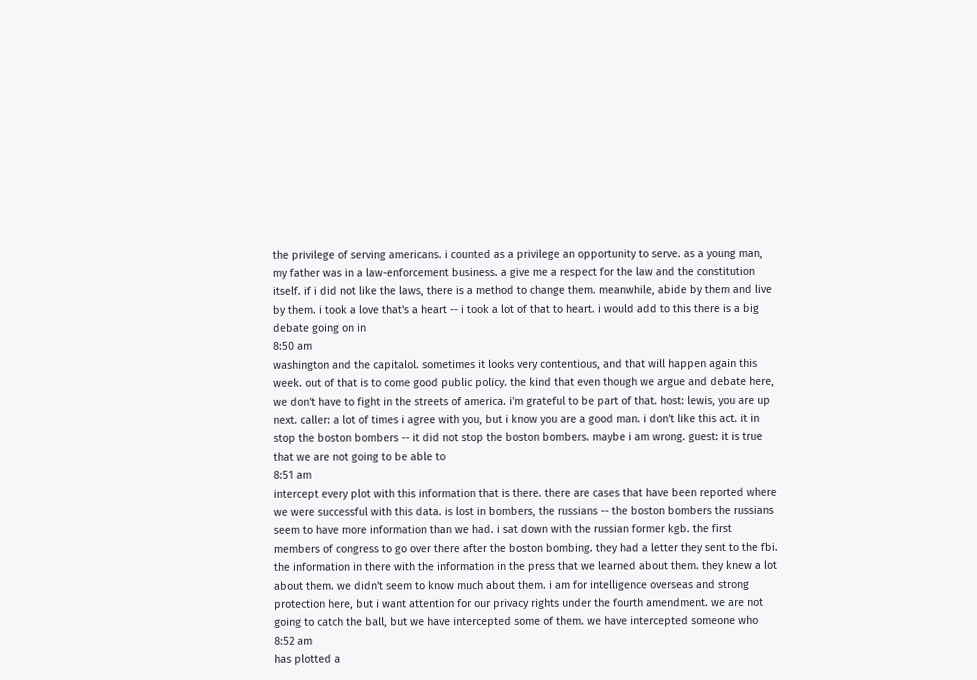the privilege of serving americans. i counted as a privilege an opportunity to serve. as a young man, my father was in a law-enforcement business. a give me a respect for the law and the constitution itself. if i did not like the laws, there is a method to change them. meanwhile, abide by them and live by them. i took a love that's a heart -- i took a lot of that to heart. i would add to this there is a big debate going on in
8:50 am
washington and the capitalol. sometimes it looks very contentious, and that will happen again this week. out of that is to come good public policy. the kind that even though we argue and debate here, we don't have to fight in the streets of america. i'm grateful to be part of that. host: lewis, you are up next. caller: a lot of times i agree with you, but i know you are a good man. i don't like this act. it in stop the boston bombers -- it did not stop the boston bombers. maybe i am wrong. guest: it is true that we are not going to be able to
8:51 am
intercept every plot with this information that is there. there are cases that have been reported where we were successful with this data. is lost in bombers, the russians -- the boston bombers the russians seem to have more information than we had. i sat down with the russian former kgb. the first members of congress to go over there after the boston bombing. they had a letter they sent to the fbi. the information in there with the information in the press that we learned about them. they knew a lot about them. we didn't seem to know much about them. i am for intelligence overseas and strong protection here, but i want attention for our privacy rights under the fourth amendment. we are not going to catch the ball, but we have intercepted some of them. we have intercepted someone who
8:52 am
has plotted a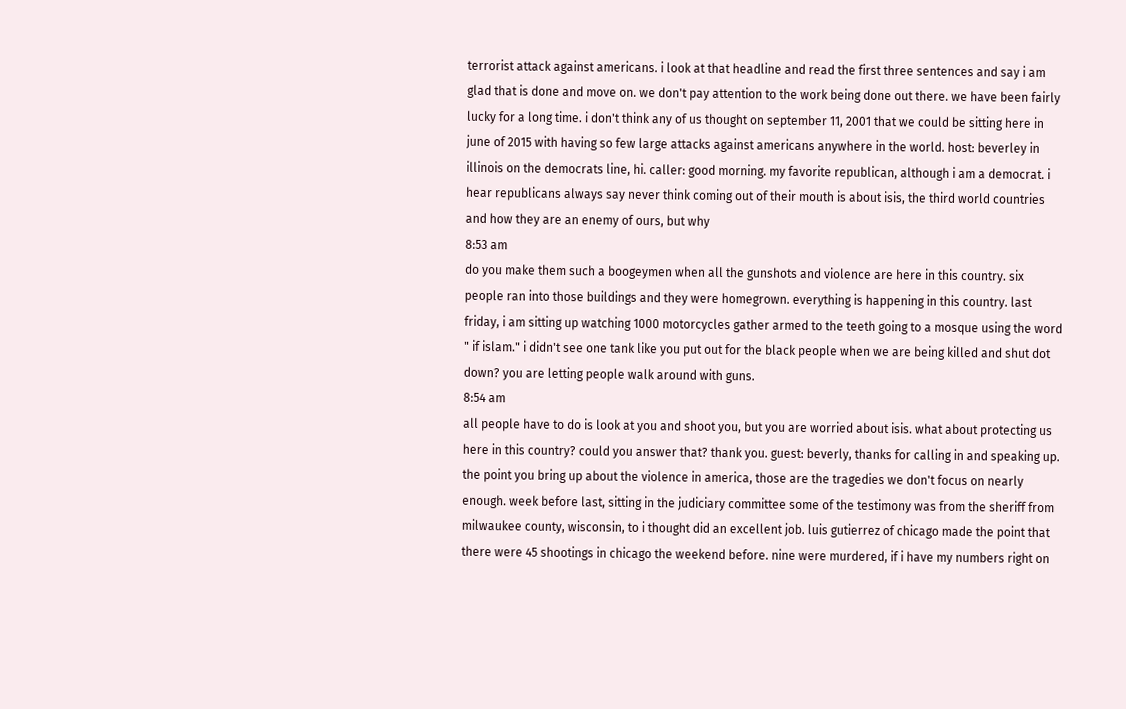terrorist attack against americans. i look at that headline and read the first three sentences and say i am glad that is done and move on. we don't pay attention to the work being done out there. we have been fairly lucky for a long time. i don't think any of us thought on september 11, 2001 that we could be sitting here in june of 2015 with having so few large attacks against americans anywhere in the world. host: beverley in illinois on the democrats line, hi. caller: good morning. my favorite republican, although i am a democrat. i hear republicans always say never think coming out of their mouth is about isis, the third world countries and how they are an enemy of ours, but why
8:53 am
do you make them such a boogeymen when all the gunshots and violence are here in this country. six people ran into those buildings and they were homegrown. everything is happening in this country. last friday, i am sitting up watching 1000 motorcycles gather armed to the teeth going to a mosque using the word " if islam." i didn't see one tank like you put out for the black people when we are being killed and shut dot down? you are letting people walk around with guns.
8:54 am
all people have to do is look at you and shoot you, but you are worried about isis. what about protecting us here in this country? could you answer that? thank you. guest: beverly, thanks for calling in and speaking up. the point you bring up about the violence in america, those are the tragedies we don't focus on nearly enough. week before last, sitting in the judiciary committee some of the testimony was from the sheriff from milwaukee county, wisconsin, to i thought did an excellent job. luis gutierrez of chicago made the point that there were 45 shootings in chicago the weekend before. nine were murdered, if i have my numbers right on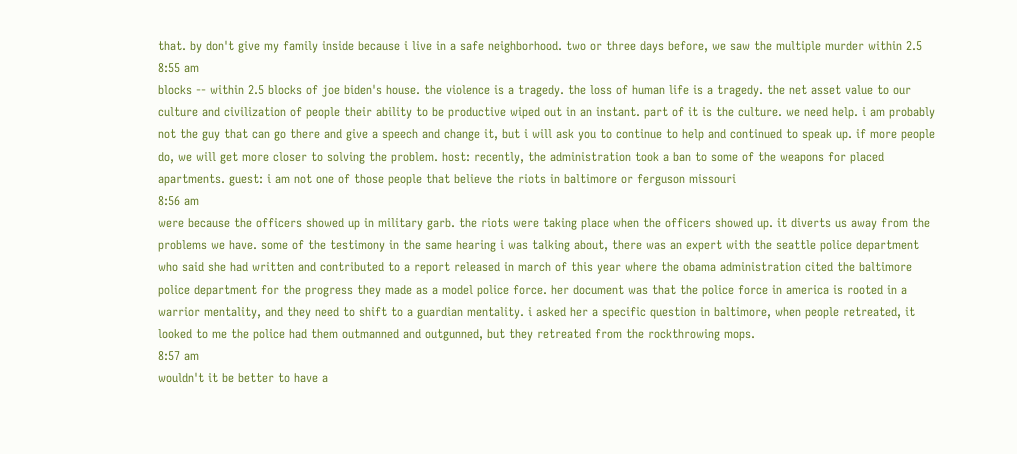that. by don't give my family inside because i live in a safe neighborhood. two or three days before, we saw the multiple murder within 2.5
8:55 am
blocks -- within 2.5 blocks of joe biden's house. the violence is a tragedy. the loss of human life is a tragedy. the net asset value to our culture and civilization of people their ability to be productive wiped out in an instant. part of it is the culture. we need help. i am probably not the guy that can go there and give a speech and change it, but i will ask you to continue to help and continued to speak up. if more people do, we will get more closer to solving the problem. host: recently, the administration took a ban to some of the weapons for placed apartments. guest: i am not one of those people that believe the riots in baltimore or ferguson missouri
8:56 am
were because the officers showed up in military garb. the riots were taking place when the officers showed up. it diverts us away from the problems we have. some of the testimony in the same hearing i was talking about, there was an expert with the seattle police department who said she had written and contributed to a report released in march of this year where the obama administration cited the baltimore police department for the progress they made as a model police force. her document was that the police force in america is rooted in a warrior mentality, and they need to shift to a guardian mentality. i asked her a specific question in baltimore, when people retreated, it looked to me the police had them outmanned and outgunned, but they retreated from the rockthrowing mops.
8:57 am
wouldn't it be better to have a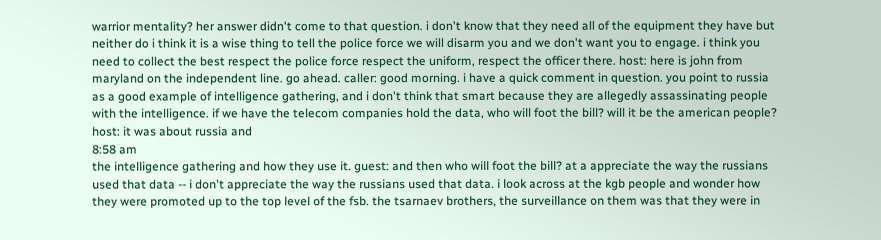warrior mentality? her answer didn't come to that question. i don't know that they need all of the equipment they have but neither do i think it is a wise thing to tell the police force we will disarm you and we don't want you to engage. i think you need to collect the best respect the police force respect the uniform, respect the officer there. host: here is john from maryland on the independent line. go ahead. caller: good morning. i have a quick comment in question. you point to russia as a good example of intelligence gathering, and i don't think that smart because they are allegedly assassinating people with the intelligence. if we have the telecom companies hold the data, who will foot the bill? will it be the american people? host: it was about russia and
8:58 am
the intelligence gathering and how they use it. guest: and then who will foot the bill? at a appreciate the way the russians used that data -- i don't appreciate the way the russians used that data. i look across at the kgb people and wonder how they were promoted up to the top level of the fsb. the tsarnaev brothers, the surveillance on them was that they were in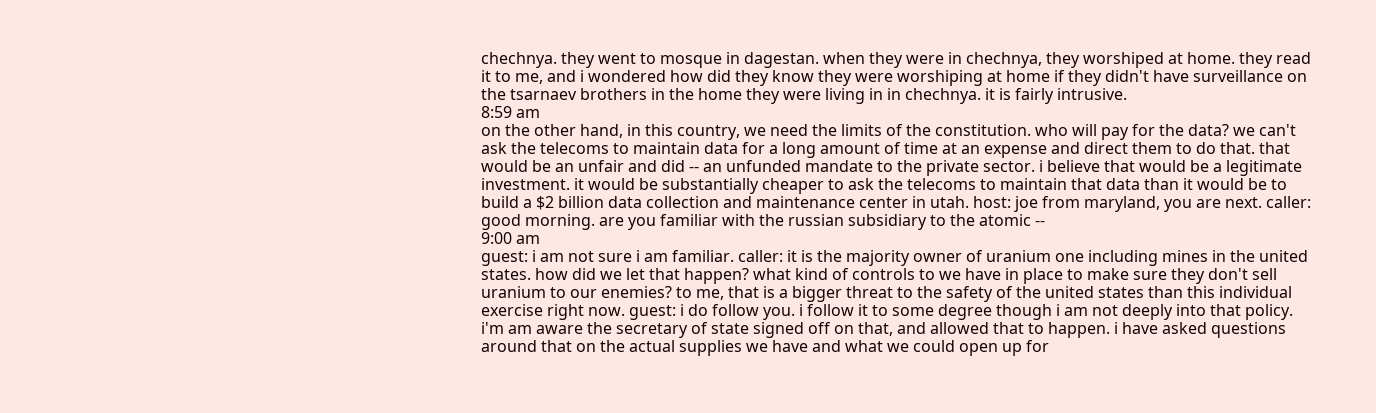chechnya. they went to mosque in dagestan. when they were in chechnya, they worshiped at home. they read it to me, and i wondered how did they know they were worshiping at home if they didn't have surveillance on the tsarnaev brothers in the home they were living in in chechnya. it is fairly intrusive.
8:59 am
on the other hand, in this country, we need the limits of the constitution. who will pay for the data? we can't ask the telecoms to maintain data for a long amount of time at an expense and direct them to do that. that would be an unfair and did -- an unfunded mandate to the private sector. i believe that would be a legitimate investment. it would be substantially cheaper to ask the telecoms to maintain that data than it would be to build a $2 billion data collection and maintenance center in utah. host: joe from maryland, you are next. caller: good morning. are you familiar with the russian subsidiary to the atomic --
9:00 am
guest: i am not sure i am familiar. caller: it is the majority owner of uranium one including mines in the united states. how did we let that happen? what kind of controls to we have in place to make sure they don't sell uranium to our enemies? to me, that is a bigger threat to the safety of the united states than this individual exercise right now. guest: i do follow you. i follow it to some degree though i am not deeply into that policy. i'm am aware the secretary of state signed off on that, and allowed that to happen. i have asked questions around that on the actual supplies we have and what we could open up for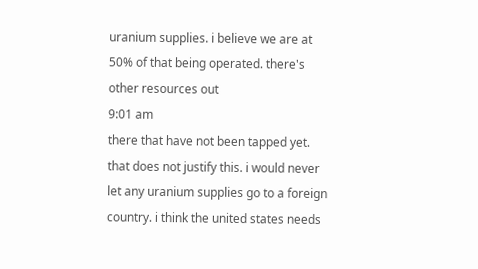uranium supplies. i believe we are at 50% of that being operated. there's other resources out
9:01 am
there that have not been tapped yet. that does not justify this. i would never let any uranium supplies go to a foreign country. i think the united states needs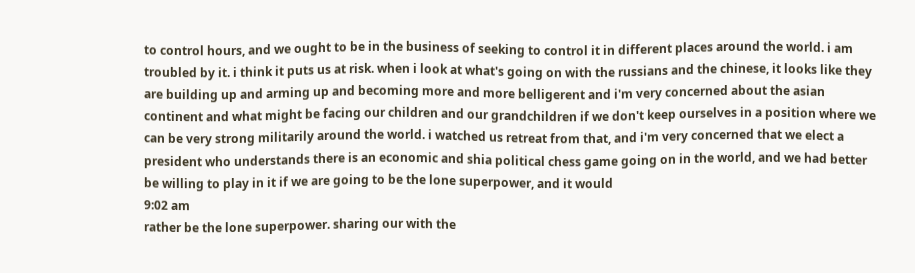to control hours, and we ought to be in the business of seeking to control it in different places around the world. i am troubled by it. i think it puts us at risk. when i look at what's going on with the russians and the chinese, it looks like they are building up and arming up and becoming more and more belligerent and i'm very concerned about the asian continent and what might be facing our children and our grandchildren if we don't keep ourselves in a position where we can be very strong militarily around the world. i watched us retreat from that, and i'm very concerned that we elect a president who understands there is an economic and shia political chess game going on in the world, and we had better be willing to play in it if we are going to be the lone superpower, and it would
9:02 am
rather be the lone superpower. sharing our with the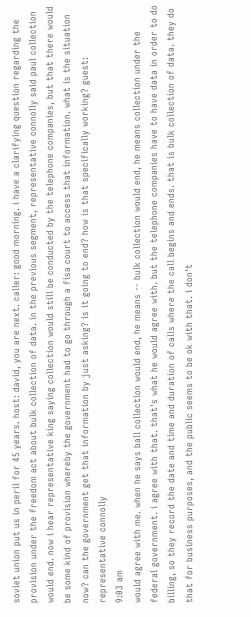soviet union put us in peril for 45 years. host: david, you are next. caller: good morning. i have a clarifying question regarding the provision under the freedom act about bulk collection of data. in the previous segment, representative connolly said paul collection would end. now i hear representative king saying collection would still be conducted by the telephone companies, but that there would be some kind of provision whereby the government had to go through a fisa court to access that information. what is the situation now? can the government get that information by just asking? is it going to end? how is that specifically working? guest: representative connolly
9:03 am
would agree with me. when he says ball collection would end, he means -- bulk collection would end, he means collection under the federal government. i agree with that. that's what he would agree with. but the telephone companies have to have data in order to do billing, so they record the date and time and duration of calls where the call begins and ends. that is bulk collection of data. they do that for business purposes, and the public seems to be ok with that. i don't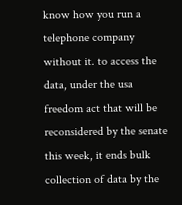know how you run a telephone company without it. to access the data, under the usa freedom act that will be reconsidered by the senate this week, it ends bulk collection of data by the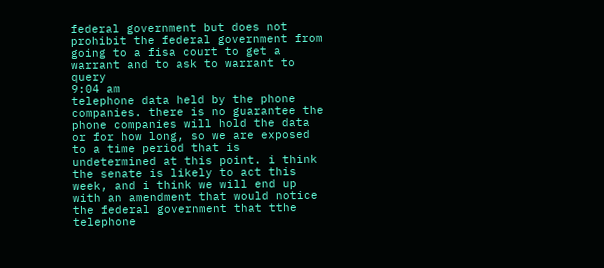federal government but does not prohibit the federal government from going to a fisa court to get a warrant and to ask to warrant to query
9:04 am
telephone data held by the phone companies. there is no guarantee the phone companies will hold the data or for how long, so we are exposed to a time period that is undetermined at this point. i think the senate is likely to act this week, and i think we will end up with an amendment that would notice the federal government that tthe telephone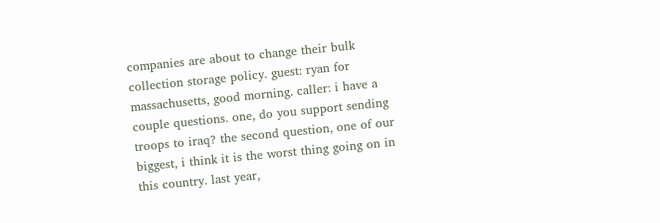companies are about to change their bulk collection storage policy. guest: ryan for massachusetts, good morning. caller: i have a couple questions. one, do you support sending troops to iraq? the second question, one of our biggest, i think it is the worst thing going on in this country. last year,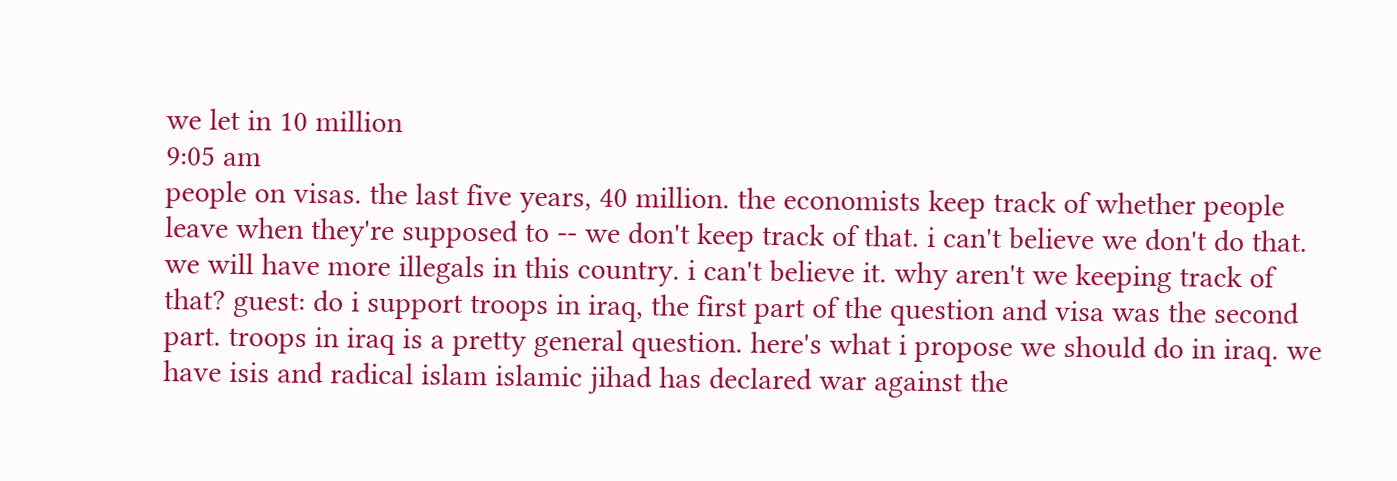we let in 10 million
9:05 am
people on visas. the last five years, 40 million. the economists keep track of whether people leave when they're supposed to -- we don't keep track of that. i can't believe we don't do that. we will have more illegals in this country. i can't believe it. why aren't we keeping track of that? guest: do i support troops in iraq, the first part of the question and visa was the second part. troops in iraq is a pretty general question. here's what i propose we should do in iraq. we have isis and radical islam islamic jihad has declared war against the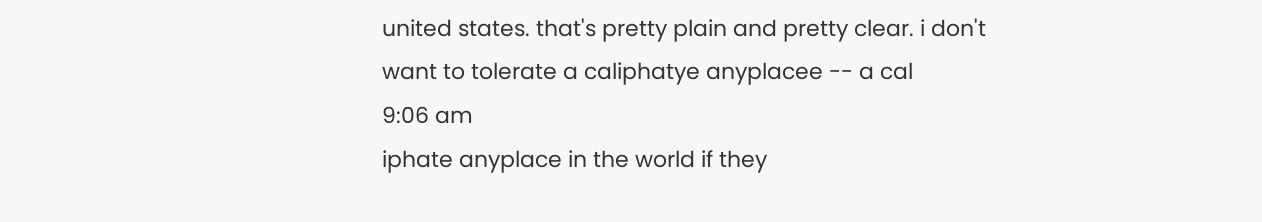united states. that's pretty plain and pretty clear. i don't want to tolerate a caliphatye anyplacee -- a cal
9:06 am
iphate anyplace in the world if they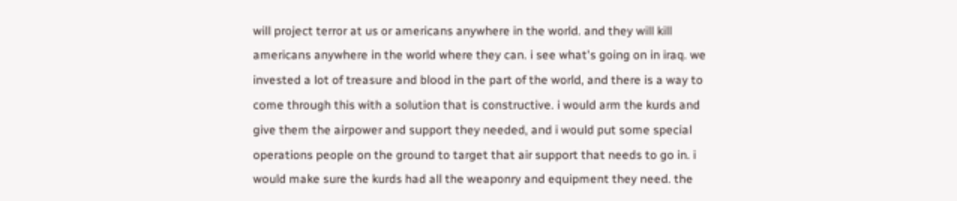will project terror at us or americans anywhere in the world. and they will kill americans anywhere in the world where they can. i see what's going on in iraq. we invested a lot of treasure and blood in the part of the world, and there is a way to come through this with a solution that is constructive. i would arm the kurds and give them the airpower and support they needed, and i would put some special operations people on the ground to target that air support that needs to go in. i would make sure the kurds had all the weaponry and equipment they need. the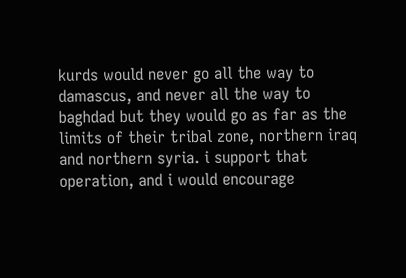kurds would never go all the way to damascus, and never all the way to baghdad but they would go as far as the limits of their tribal zone, northern iraq and northern syria. i support that operation, and i would encourage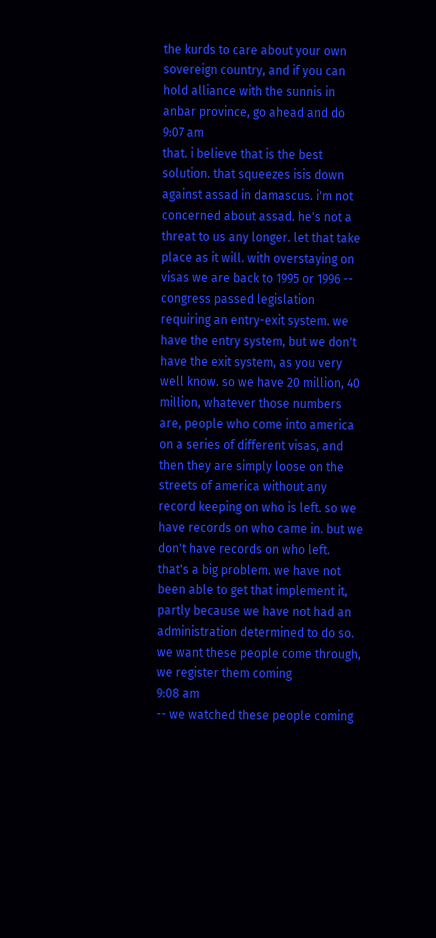the kurds to care about your own sovereign country, and if you can hold alliance with the sunnis in anbar province, go ahead and do
9:07 am
that. i believe that is the best solution. that squeezes isis down against assad in damascus. i'm not concerned about assad. he's not a threat to us any longer. let that take place as it will. with overstaying on visas we are back to 1995 or 1996 -- congress passed legislation requiring an entry-exit system. we have the entry system, but we don't have the exit system, as you very well know. so we have 20 million, 40 million, whatever those numbers are, people who come into america on a series of different visas, and then they are simply loose on the streets of america without any record keeping on who is left. so we have records on who came in. but we don't have records on who left. that's a big problem. we have not been able to get that implement it, partly because we have not had an administration determined to do so. we want these people come through, we register them coming
9:08 am
-- we watched these people coming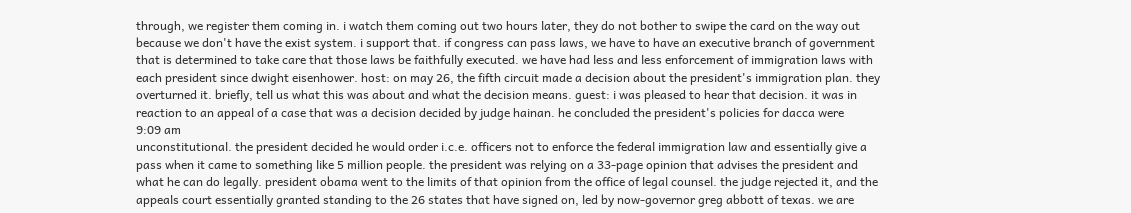through, we register them coming in. i watch them coming out two hours later, they do not bother to swipe the card on the way out because we don't have the exist system. i support that. if congress can pass laws, we have to have an executive branch of government that is determined to take care that those laws be faithfully executed. we have had less and less enforcement of immigration laws with each president since dwight eisenhower. host: on may 26, the fifth circuit made a decision about the president's immigration plan. they overturned it. briefly, tell us what this was about and what the decision means. guest: i was pleased to hear that decision. it was in reaction to an appeal of a case that was a decision decided by judge hainan. he concluded the president's policies for dacca were
9:09 am
unconstitutional. the president decided he would order i.c.e. officers not to enforce the federal immigration law and essentially give a pass when it came to something like 5 million people. the president was relying on a 33-page opinion that advises the president and what he can do legally. president obama went to the limits of that opinion from the office of legal counsel. the judge rejected it, and the appeals court essentially granted standing to the 26 states that have signed on, led by now-governor greg abbott of texas. we are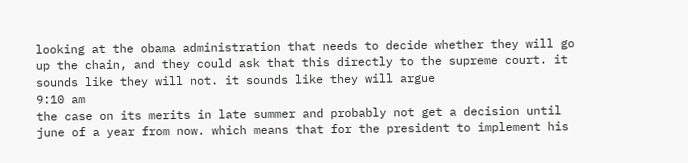looking at the obama administration that needs to decide whether they will go up the chain, and they could ask that this directly to the supreme court. it sounds like they will not. it sounds like they will argue
9:10 am
the case on its merits in late summer and probably not get a decision until june of a year from now. which means that for the president to implement his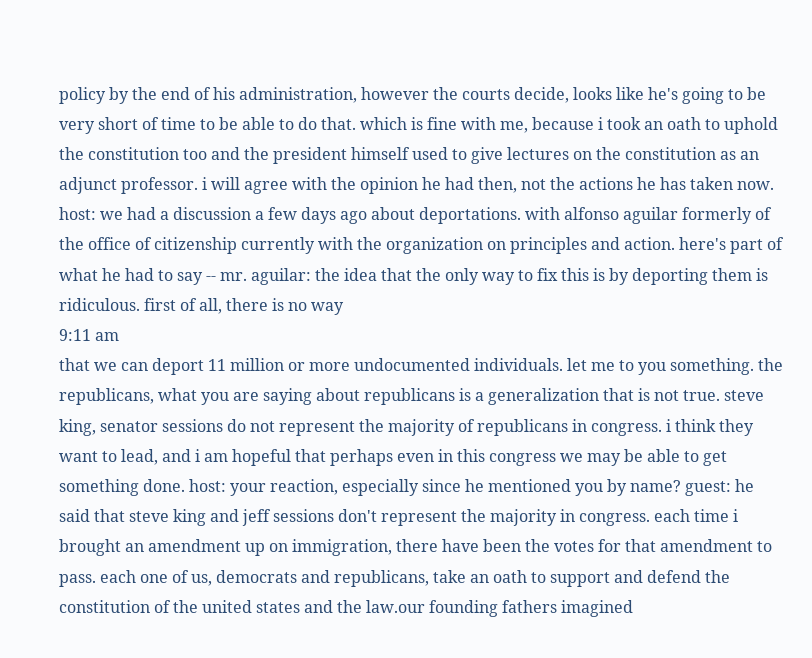policy by the end of his administration, however the courts decide, looks like he's going to be very short of time to be able to do that. which is fine with me, because i took an oath to uphold the constitution too and the president himself used to give lectures on the constitution as an adjunct professor. i will agree with the opinion he had then, not the actions he has taken now. host: we had a discussion a few days ago about deportations. with alfonso aguilar formerly of the office of citizenship currently with the organization on principles and action. here's part of what he had to say -- mr. aguilar: the idea that the only way to fix this is by deporting them is ridiculous. first of all, there is no way
9:11 am
that we can deport 11 million or more undocumented individuals. let me to you something. the republicans, what you are saying about republicans is a generalization that is not true. steve king, senator sessions do not represent the majority of republicans in congress. i think they want to lead, and i am hopeful that perhaps even in this congress we may be able to get something done. host: your reaction, especially since he mentioned you by name? guest: he said that steve king and jeff sessions don't represent the majority in congress. each time i brought an amendment up on immigration, there have been the votes for that amendment to pass. each one of us, democrats and republicans, take an oath to support and defend the constitution of the united states and the law.our founding fathers imagined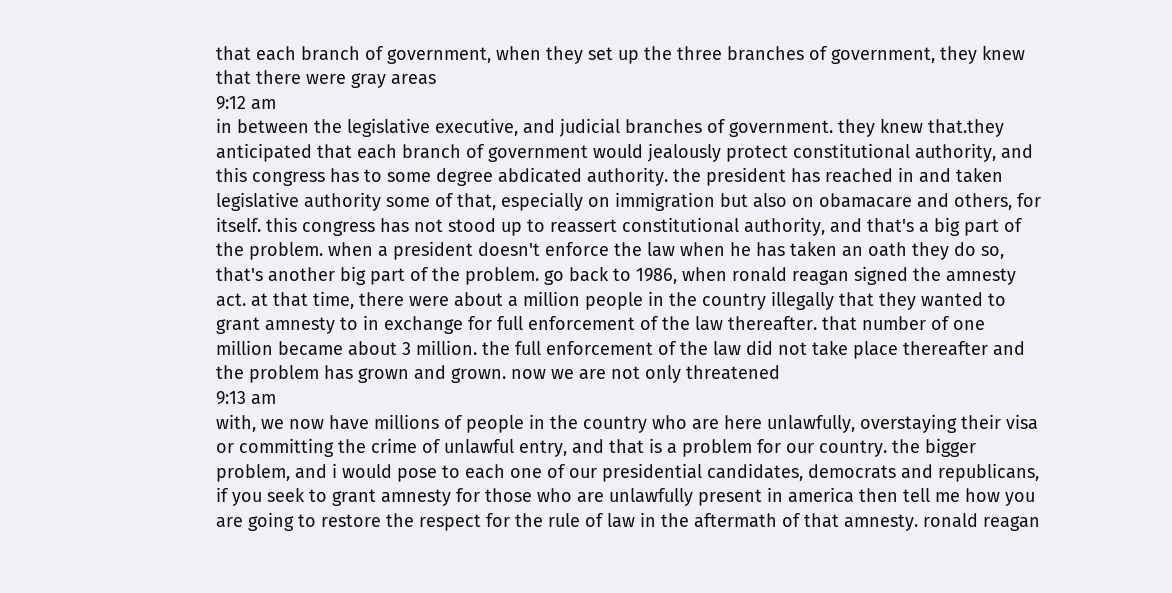that each branch of government, when they set up the three branches of government, they knew that there were gray areas
9:12 am
in between the legislative executive, and judicial branches of government. they knew that.they anticipated that each branch of government would jealously protect constitutional authority, and this congress has to some degree abdicated authority. the president has reached in and taken legislative authority some of that, especially on immigration but also on obamacare and others, for itself. this congress has not stood up to reassert constitutional authority, and that's a big part of the problem. when a president doesn't enforce the law when he has taken an oath they do so, that's another big part of the problem. go back to 1986, when ronald reagan signed the amnesty act. at that time, there were about a million people in the country illegally that they wanted to grant amnesty to in exchange for full enforcement of the law thereafter. that number of one million became about 3 million. the full enforcement of the law did not take place thereafter and the problem has grown and grown. now we are not only threatened
9:13 am
with, we now have millions of people in the country who are here unlawfully, overstaying their visa or committing the crime of unlawful entry, and that is a problem for our country. the bigger problem, and i would pose to each one of our presidential candidates, democrats and republicans, if you seek to grant amnesty for those who are unlawfully present in america then tell me how you are going to restore the respect for the rule of law in the aftermath of that amnesty. ronald reagan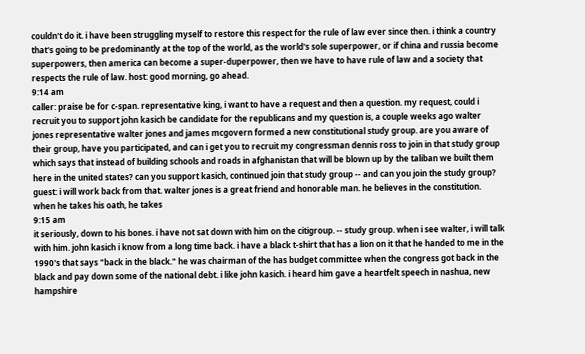couldn't do it. i have been struggling myself to restore this respect for the rule of law ever since then. i think a country that's going to be predominantly at the top of the world, as the world's sole superpower, or if china and russia become superpowers, then america can become a super-duperpower, then we have to have rule of law and a society that respects the rule of law. host: good morning, go ahead.
9:14 am
caller: praise be for c-span. representative king, i want to have a request and then a question. my request, could i recruit you to support john kasich be candidate for the republicans and my question is, a couple weeks ago walter jones representative walter jones and james mcgovern formed a new constitutional study group. are you aware of their group, have you participated, and can i get you to recruit my congressman dennis ross to join in that study group which says that instead of building schools and roads in afghanistan that will be blown up by the taliban we built them here in the united states? can you support kasich, continued join that study group -- and can you join the study group? guest: i will work back from that. walter jones is a great friend and honorable man. he believes in the constitution. when he takes his oath, he takes
9:15 am
it seriously, down to his bones. i have not sat down with him on the citigroup. -- study group. when i see walter, i will talk with him. john kasich i know from a long time back. i have a black t-shirt that has a lion on it that he handed to me in the 1990's that says "back in the black." he was chairman of the has budget committee when the congress got back in the black and pay down some of the national debt. i like john kasich. i heard him gave a heartfelt speech in nashua, new hampshire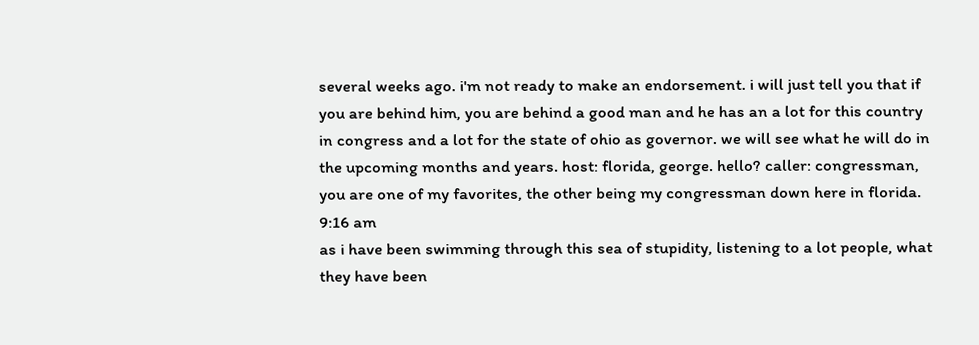several weeks ago. i'm not ready to make an endorsement. i will just tell you that if you are behind him, you are behind a good man and he has an a lot for this country in congress and a lot for the state of ohio as governor. we will see what he will do in the upcoming months and years. host: florida, george. hello? caller: congressman, you are one of my favorites, the other being my congressman down here in florida.
9:16 am
as i have been swimming through this sea of stupidity, listening to a lot people, what they have been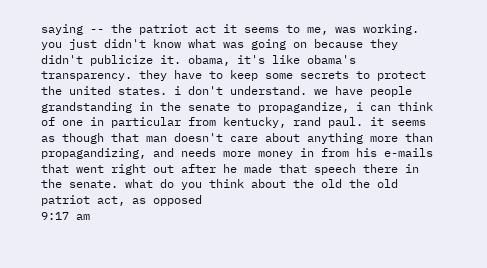saying -- the patriot act it seems to me, was working. you just didn't know what was going on because they didn't publicize it. obama, it's like obama's transparency. they have to keep some secrets to protect the united states. i don't understand. we have people grandstanding in the senate to propagandize, i can think of one in particular from kentucky, rand paul. it seems as though that man doesn't care about anything more than propagandizing, and needs more money in from his e-mails that went right out after he made that speech there in the senate. what do you think about the old the old patriot act, as opposed
9:17 am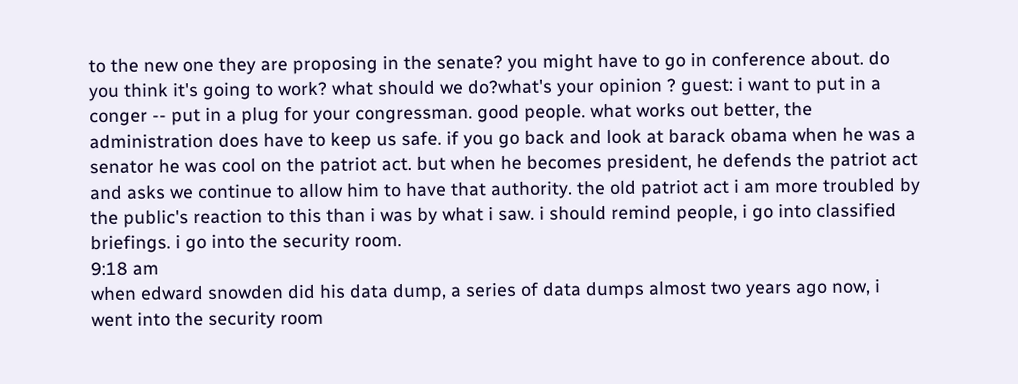to the new one they are proposing in the senate? you might have to go in conference about. do you think it's going to work? what should we do?what's your opinion ? guest: i want to put in a conger -- put in a plug for your congressman. good people. what works out better, the administration does have to keep us safe. if you go back and look at barack obama when he was a senator he was cool on the patriot act. but when he becomes president, he defends the patriot act and asks we continue to allow him to have that authority. the old patriot act i am more troubled by the public's reaction to this than i was by what i saw. i should remind people, i go into classified briefings. i go into the security room.
9:18 am
when edward snowden did his data dump, a series of data dumps almost two years ago now, i went into the security room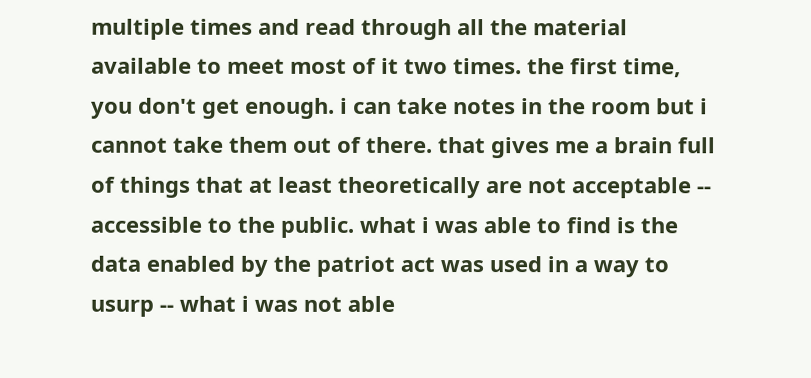multiple times and read through all the material available to meet most of it two times. the first time, you don't get enough. i can take notes in the room but i cannot take them out of there. that gives me a brain full of things that at least theoretically are not acceptable -- accessible to the public. what i was able to find is the data enabled by the patriot act was used in a way to usurp -- what i was not able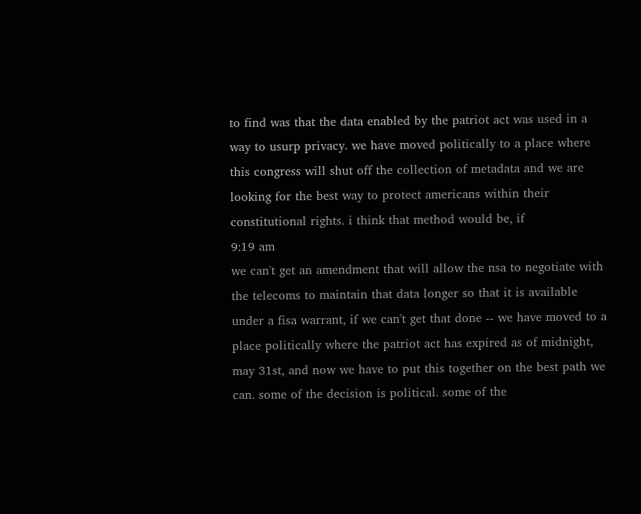to find was that the data enabled by the patriot act was used in a way to usurp privacy. we have moved politically to a place where this congress will shut off the collection of metadata and we are looking for the best way to protect americans within their constitutional rights. i think that method would be, if
9:19 am
we can't get an amendment that will allow the nsa to negotiate with the telecoms to maintain that data longer so that it is available under a fisa warrant, if we can't get that done -- we have moved to a place politically where the patriot act has expired as of midnight, may 31st, and now we have to put this together on the best path we can. some of the decision is political. some of the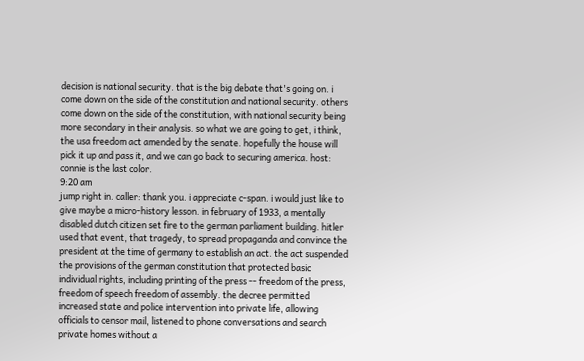decision is national security. that is the big debate that's going on. i come down on the side of the constitution and national security. others come down on the side of the constitution, with national security being more secondary in their analysis. so what we are going to get, i think, the usa freedom act amended by the senate. hopefully the house will pick it up and pass it, and we can go back to securing america. host: connie is the last color.
9:20 am
jump right in. caller: thank you. i appreciate c-span. i would just like to give maybe a micro-history lesson. in february of 1933, a mentally disabled dutch citizen set fire to the german parliament building. hitler used that event, that tragedy, to spread propaganda and convince the president at the time of germany to establish an act. the act suspended the provisions of the german constitution that protected basic individual rights, including printing of the press -- freedom of the press, freedom of speech freedom of assembly. the decree permitted increased state and police intervention into private life, allowing officials to censor mail, listened to phone conversations and search private homes without a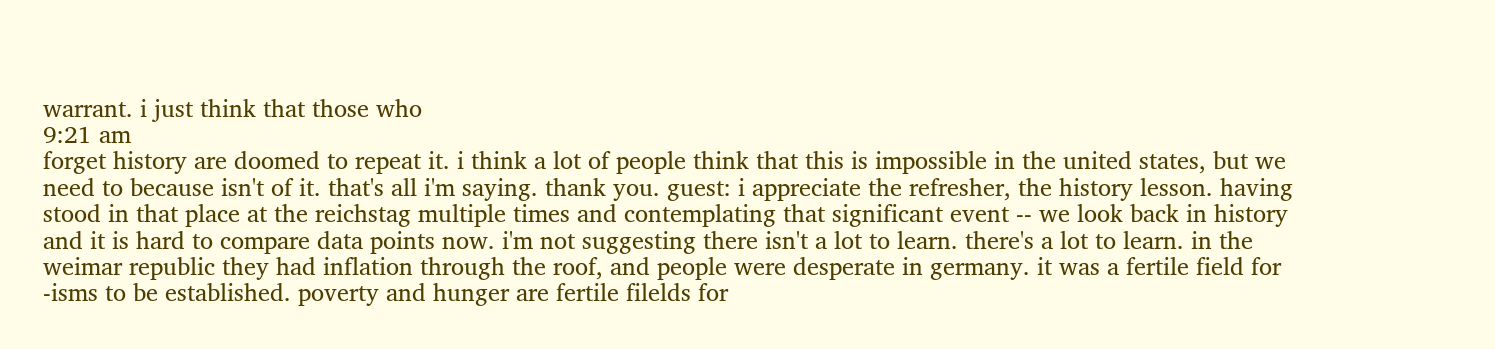warrant. i just think that those who
9:21 am
forget history are doomed to repeat it. i think a lot of people think that this is impossible in the united states, but we need to because isn't of it. that's all i'm saying. thank you. guest: i appreciate the refresher, the history lesson. having stood in that place at the reichstag multiple times and contemplating that significant event -- we look back in history and it is hard to compare data points now. i'm not suggesting there isn't a lot to learn. there's a lot to learn. in the weimar republic they had inflation through the roof, and people were desperate in germany. it was a fertile field for -isms to be established. poverty and hunger are fertile filelds for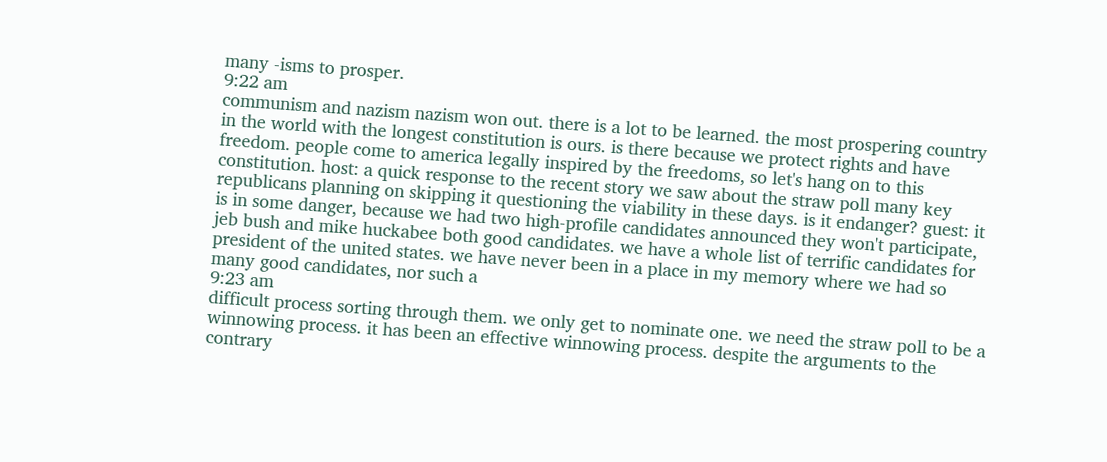many -isms to prosper.
9:22 am
communism and nazism nazism won out. there is a lot to be learned. the most prospering country in the world with the longest constitution is ours. is there because we protect rights and have freedom. people come to america legally inspired by the freedoms, so let's hang on to this constitution. host: a quick response to the recent story we saw about the straw poll many key republicans planning on skipping it questioning the viability in these days. is it endanger? guest: it is in some danger, because we had two high-profile candidates announced they won't participate, jeb bush and mike huckabee both good candidates. we have a whole list of terrific candidates for president of the united states. we have never been in a place in my memory where we had so many good candidates, nor such a
9:23 am
difficult process sorting through them. we only get to nominate one. we need the straw poll to be a winnowing process. it has been an effective winnowing process. despite the arguments to the contrary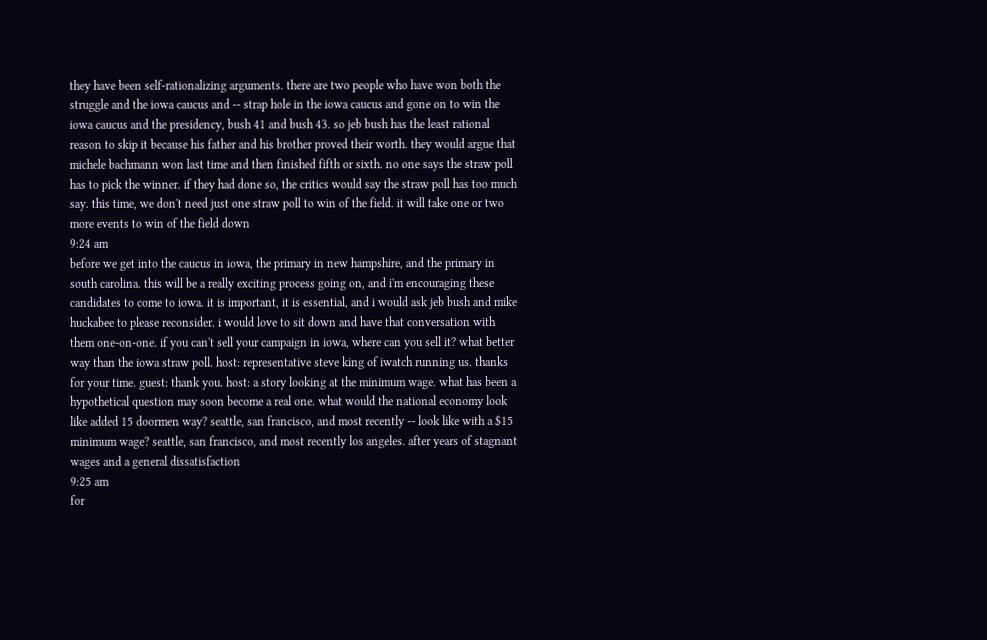they have been self-rationalizing arguments. there are two people who have won both the struggle and the iowa caucus and -- strap hole in the iowa caucus and gone on to win the iowa caucus and the presidency, bush 41 and bush 43. so jeb bush has the least rational reason to skip it because his father and his brother proved their worth. they would argue that michele bachmann won last time and then finished fifth or sixth. no one says the straw poll has to pick the winner. if they had done so, the critics would say the straw poll has too much say. this time, we don't need just one straw poll to win of the field. it will take one or two more events to win of the field down
9:24 am
before we get into the caucus in iowa, the primary in new hampshire, and the primary in south carolina. this will be a really exciting process going on, and i'm encouraging these candidates to come to iowa. it is important, it is essential, and i would ask jeb bush and mike huckabee to please reconsider. i would love to sit down and have that conversation with them one-on-one. if you can't sell your campaign in iowa, where can you sell it? what better way than the iowa straw poll. host: representative steve king of iwatch running us. thanks for your time. guest: thank you. host: a story looking at the minimum wage. what has been a hypothetical question may soon become a real one. what would the national economy look like added 15 doormen way? seattle, san francisco, and most recently -- look like with a $15 minimum wage? seattle, san francisco, and most recently los angeles. after years of stagnant wages and a general dissatisfaction
9:25 am
for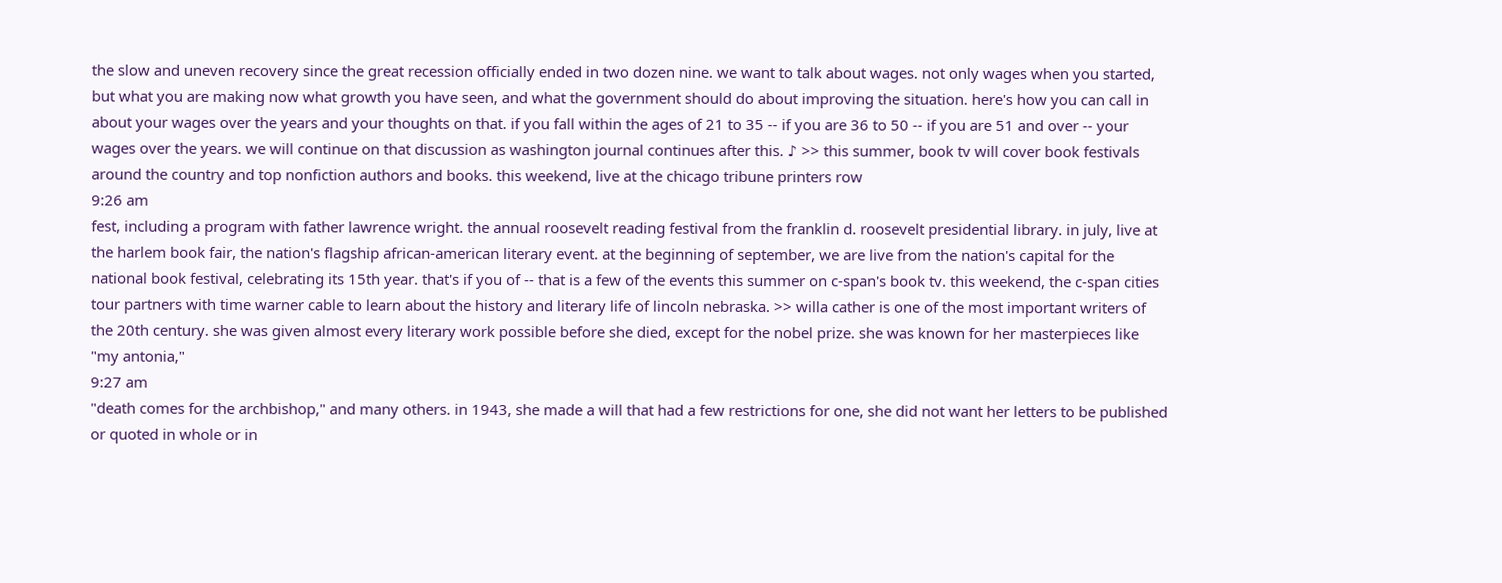the slow and uneven recovery since the great recession officially ended in two dozen nine. we want to talk about wages. not only wages when you started, but what you are making now what growth you have seen, and what the government should do about improving the situation. here's how you can call in about your wages over the years and your thoughts on that. if you fall within the ages of 21 to 35 -- if you are 36 to 50 -- if you are 51 and over -- your wages over the years. we will continue on that discussion as washington journal continues after this. ♪ >> this summer, book tv will cover book festivals around the country and top nonfiction authors and books. this weekend, live at the chicago tribune printers row
9:26 am
fest, including a program with father lawrence wright. the annual roosevelt reading festival from the franklin d. roosevelt presidential library. in july, live at the harlem book fair, the nation's flagship african-american literary event. at the beginning of september, we are live from the nation's capital for the national book festival, celebrating its 15th year. that's if you of -- that is a few of the events this summer on c-span's book tv. this weekend, the c-span cities tour partners with time warner cable to learn about the history and literary life of lincoln nebraska. >> willa cather is one of the most important writers of the 20th century. she was given almost every literary work possible before she died, except for the nobel prize. she was known for her masterpieces like "my antonia,"
9:27 am
"death comes for the archbishop," and many others. in 1943, she made a will that had a few restrictions for one, she did not want her letters to be published or quoted in whole or in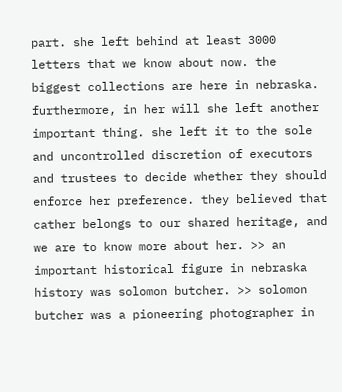part. she left behind at least 3000 letters that we know about now. the biggest collections are here in nebraska. furthermore, in her will she left another important thing. she left it to the sole and uncontrolled discretion of executors and trustees to decide whether they should enforce her preference. they believed that cather belongs to our shared heritage, and we are to know more about her. >> an important historical figure in nebraska history was solomon butcher. >> solomon butcher was a pioneering photographer in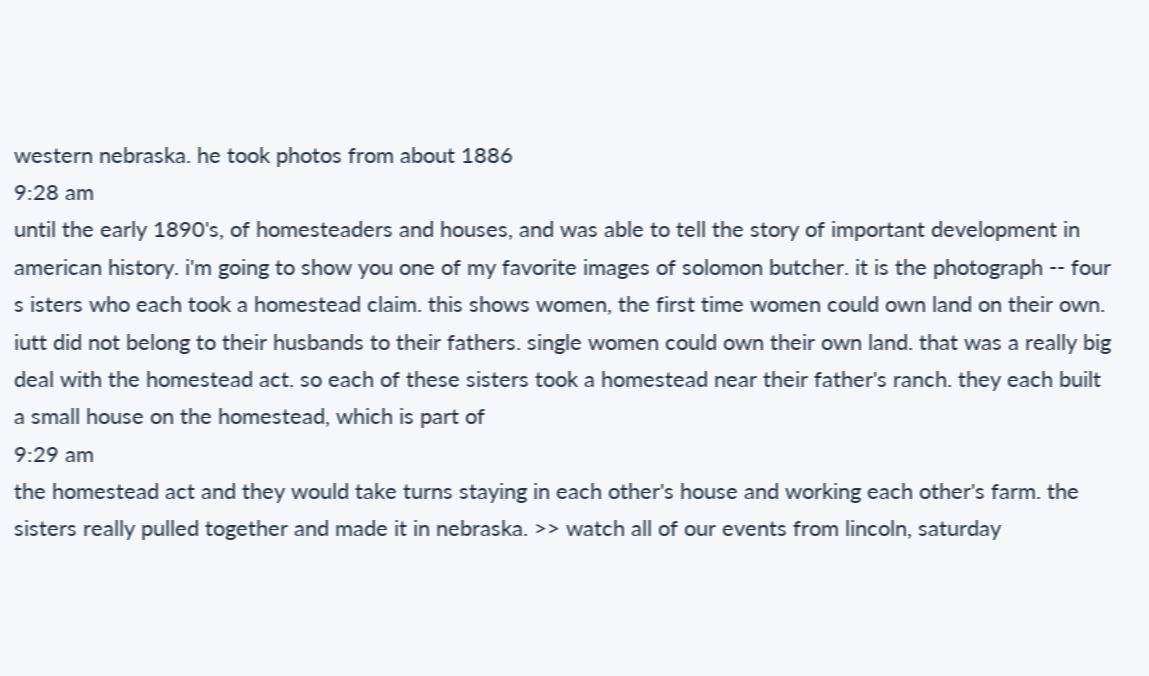western nebraska. he took photos from about 1886
9:28 am
until the early 1890's, of homesteaders and houses, and was able to tell the story of important development in american history. i'm going to show you one of my favorite images of solomon butcher. it is the photograph -- four s isters who each took a homestead claim. this shows women, the first time women could own land on their own. iutt did not belong to their husbands to their fathers. single women could own their own land. that was a really big deal with the homestead act. so each of these sisters took a homestead near their father's ranch. they each built a small house on the homestead, which is part of
9:29 am
the homestead act and they would take turns staying in each other's house and working each other's farm. the sisters really pulled together and made it in nebraska. >> watch all of our events from lincoln, saturday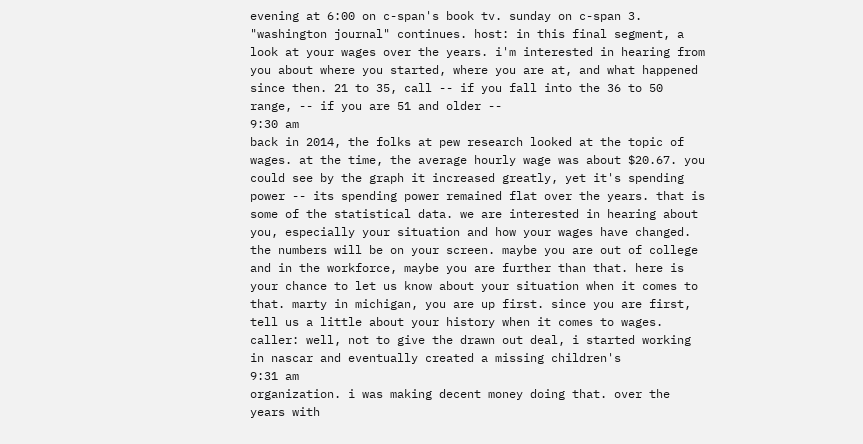evening at 6:00 on c-span's book tv. sunday on c-span 3. "washington journal" continues. host: in this final segment, a look at your wages over the years. i'm interested in hearing from you about where you started, where you are at, and what happened since then. 21 to 35, call -- if you fall into the 36 to 50 range, -- if you are 51 and older --
9:30 am
back in 2014, the folks at pew research looked at the topic of wages. at the time, the average hourly wage was about $20.67. you could see by the graph it increased greatly, yet it's spending power -- its spending power remained flat over the years. that is some of the statistical data. we are interested in hearing about you, especially your situation and how your wages have changed. the numbers will be on your screen. maybe you are out of college and in the workforce, maybe you are further than that. here is your chance to let us know about your situation when it comes to that. marty in michigan, you are up first. since you are first, tell us a little about your history when it comes to wages. caller: well, not to give the drawn out deal, i started working in nascar and eventually created a missing children's
9:31 am
organization. i was making decent money doing that. over the years with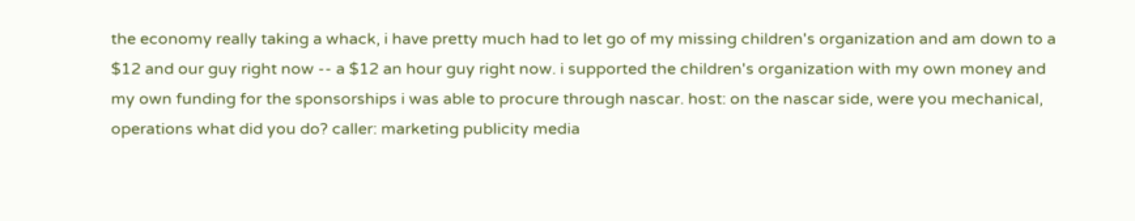the economy really taking a whack, i have pretty much had to let go of my missing children's organization and am down to a $12 and our guy right now -- a $12 an hour guy right now. i supported the children's organization with my own money and my own funding for the sponsorships i was able to procure through nascar. host: on the nascar side, were you mechanical, operations what did you do? caller: marketing publicity media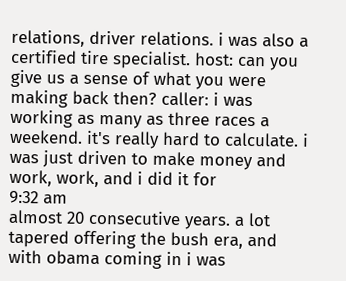relations, driver relations. i was also a certified tire specialist. host: can you give us a sense of what you were making back then? caller: i was working as many as three races a weekend. it's really hard to calculate. i was just driven to make money and work, work, and i did it for
9:32 am
almost 20 consecutive years. a lot tapered offering the bush era, and with obama coming in i was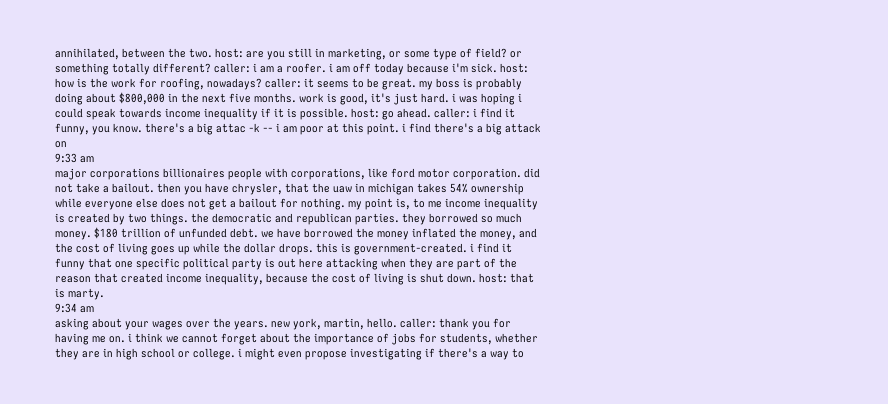annihilated, between the two. host: are you still in marketing, or some type of field? or something totally different? caller: i am a roofer. i am off today because i'm sick. host: how is the work for roofing, nowadays? caller: it seems to be great. my boss is probably doing about $800,000 in the next five months. work is good, it's just hard. i was hoping i could speak towards income inequality if it is possible. host: go ahead. caller: i find it funny, you know. there's a big attac -k -- i am poor at this point. i find there's a big attack on
9:33 am
major corporations billionaires people with corporations, like ford motor corporation. did not take a bailout. then you have chrysler, that the uaw in michigan takes 54% ownership while everyone else does not get a bailout for nothing. my point is, to me income inequality is created by two things. the democratic and republican parties. they borrowed so much money. $180 trillion of unfunded debt. we have borrowed the money inflated the money, and the cost of living goes up while the dollar drops. this is government-created. i find it funny that one specific political party is out here attacking when they are part of the reason that created income inequality, because the cost of living is shut down. host: that is marty.
9:34 am
asking about your wages over the years. new york, martin, hello. caller: thank you for having me on. i think we cannot forget about the importance of jobs for students, whether they are in high school or college. i might even propose investigating if there's a way to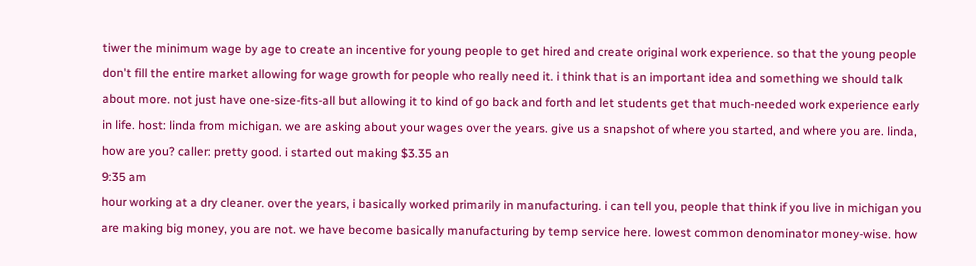tiwer the minimum wage by age to create an incentive for young people to get hired and create original work experience. so that the young people don't fill the entire market allowing for wage growth for people who really need it. i think that is an important idea and something we should talk about more. not just have one-size-fits-all but allowing it to kind of go back and forth and let students get that much-needed work experience early in life. host: linda from michigan. we are asking about your wages over the years. give us a snapshot of where you started, and where you are. linda, how are you? caller: pretty good. i started out making $3.35 an
9:35 am
hour working at a dry cleaner. over the years, i basically worked primarily in manufacturing. i can tell you, people that think if you live in michigan you are making big money, you are not. we have become basically manufacturing by temp service here. lowest common denominator money-wise. how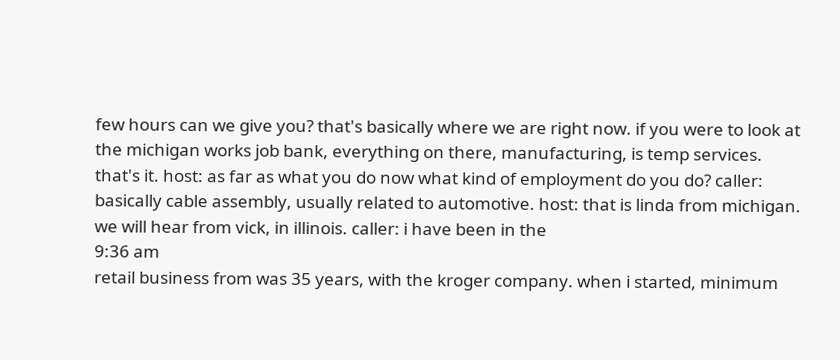few hours can we give you? that's basically where we are right now. if you were to look at the michigan works job bank, everything on there, manufacturing, is temp services. that's it. host: as far as what you do now what kind of employment do you do? caller: basically cable assembly, usually related to automotive. host: that is linda from michigan. we will hear from vick, in illinois. caller: i have been in the
9:36 am
retail business from was 35 years, with the kroger company. when i started, minimum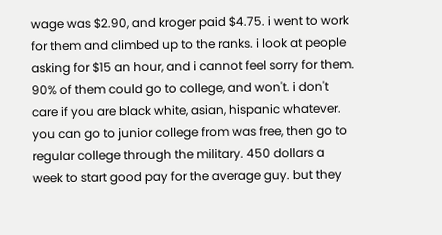wage was $2.90, and kroger paid $4.75. i went to work for them and climbed up to the ranks. i look at people asking for $15 an hour, and i cannot feel sorry for them. 90% of them could go to college, and won't. i don't care if you are black white, asian, hispanic whatever. you can go to junior college from was free, then go to regular college through the military. 450 dollars a week to start good pay for the average guy. but they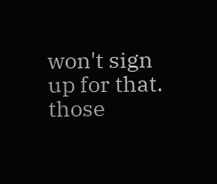won't sign up for that. those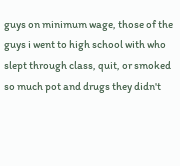guys on minimum wage, those of the guys i went to high school with who slept through class, quit, or smoked so much pot and drugs they didn't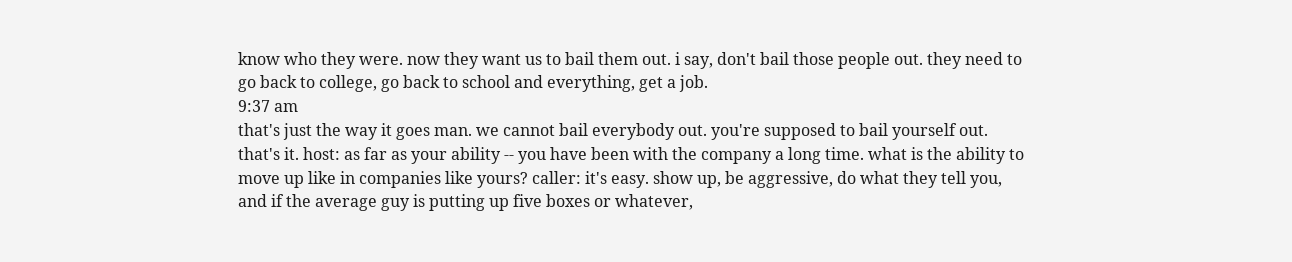know who they were. now they want us to bail them out. i say, don't bail those people out. they need to go back to college, go back to school and everything, get a job.
9:37 am
that's just the way it goes man. we cannot bail everybody out. you're supposed to bail yourself out. that's it. host: as far as your ability -- you have been with the company a long time. what is the ability to move up like in companies like yours? caller: it's easy. show up, be aggressive, do what they tell you, and if the average guy is putting up five boxes or whatever,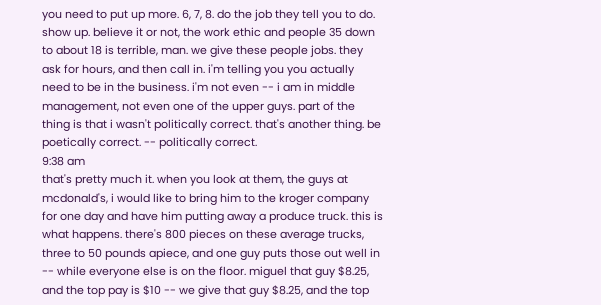you need to put up more. 6, 7, 8. do the job they tell you to do. show up. believe it or not, the work ethic and people 35 down to about 18 is terrible, man. we give these people jobs. they ask for hours, and then call in. i'm telling you you actually need to be in the business. i'm not even -- i am in middle management, not even one of the upper guys. part of the thing is that i wasn't politically correct. that's another thing. be poetically correct. -- politically correct.
9:38 am
that's pretty much it. when you look at them, the guys at mcdonald's, i would like to bring him to the kroger company for one day and have him putting away a produce truck. this is what happens. there's 800 pieces on these average trucks, three to 50 pounds apiece, and one guy puts those out well in -- while everyone else is on the floor. miguel that guy $8.25, and the top pay is $10 -- we give that guy $8.25, and the top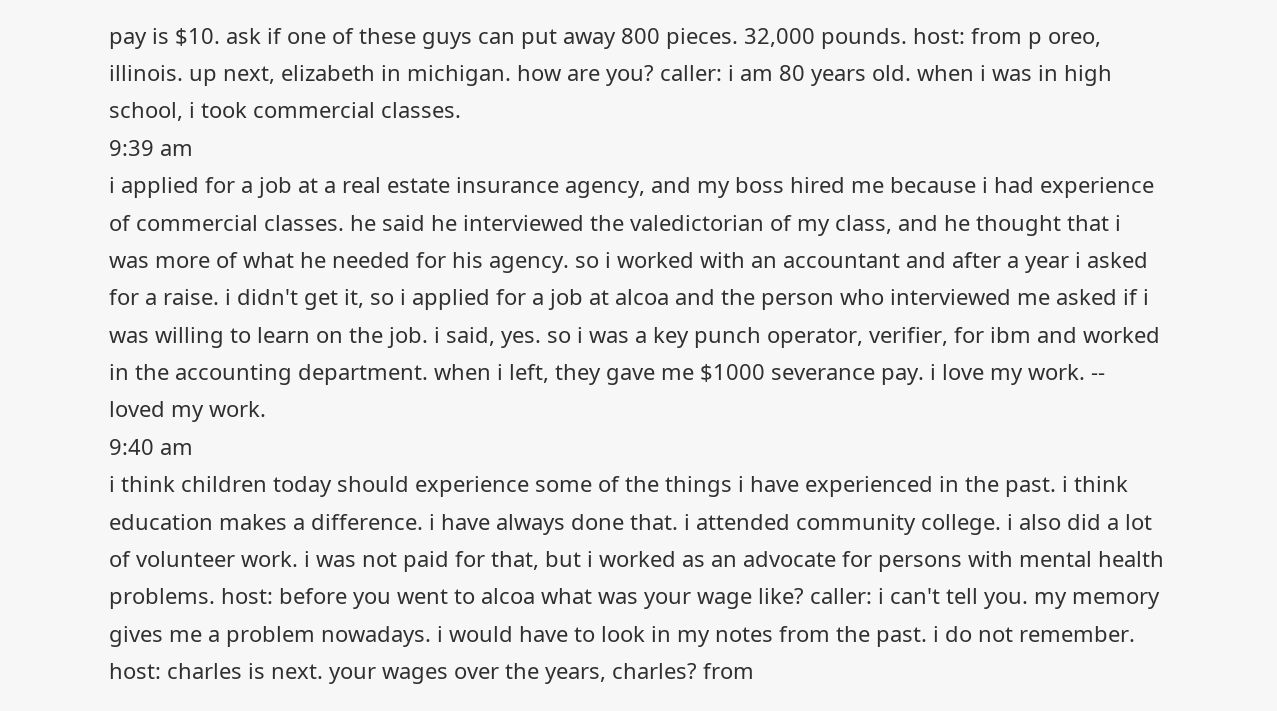pay is $10. ask if one of these guys can put away 800 pieces. 32,000 pounds. host: from p oreo, illinois. up next, elizabeth in michigan. how are you? caller: i am 80 years old. when i was in high school, i took commercial classes.
9:39 am
i applied for a job at a real estate insurance agency, and my boss hired me because i had experience of commercial classes. he said he interviewed the valedictorian of my class, and he thought that i was more of what he needed for his agency. so i worked with an accountant and after a year i asked for a raise. i didn't get it, so i applied for a job at alcoa and the person who interviewed me asked if i was willing to learn on the job. i said, yes. so i was a key punch operator, verifier, for ibm and worked in the accounting department. when i left, they gave me $1000 severance pay. i love my work. -- loved my work.
9:40 am
i think children today should experience some of the things i have experienced in the past. i think education makes a difference. i have always done that. i attended community college. i also did a lot of volunteer work. i was not paid for that, but i worked as an advocate for persons with mental health problems. host: before you went to alcoa what was your wage like? caller: i can't tell you. my memory gives me a problem nowadays. i would have to look in my notes from the past. i do not remember. host: charles is next. your wages over the years, charles? from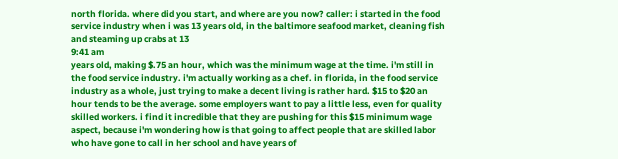north florida. where did you start, and where are you now? caller: i started in the food service industry when i was 13 years old, in the baltimore seafood market, cleaning fish and steaming up crabs at 13
9:41 am
years old, making $.75 an hour, which was the minimum wage at the time. i'm still in the food service industry. i'm actually working as a chef. in florida, in the food service industry as a whole, just trying to make a decent living is rather hard. $15 to $20 an hour tends to be the average. some employers want to pay a little less, even for quality skilled workers. i find it incredible that they are pushing for this $15 minimum wage aspect, because i'm wondering how is that going to affect people that are skilled labor who have gone to call in her school and have years of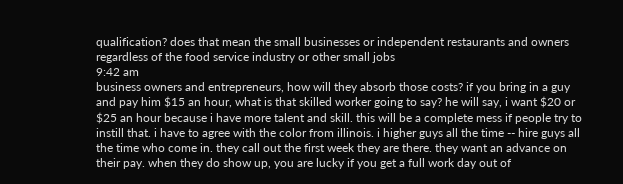qualification? does that mean the small businesses or independent restaurants and owners regardless of the food service industry or other small jobs
9:42 am
business owners and entrepreneurs, how will they absorb those costs? if you bring in a guy and pay him $15 an hour, what is that skilled worker going to say? he will say, i want $20 or $25 an hour because i have more talent and skill. this will be a complete mess if people try to instill that. i have to agree with the color from illinois. i higher guys all the time -- hire guys all the time who come in. they call out the first week they are there. they want an advance on their pay. when they do show up, you are lucky if you get a full work day out of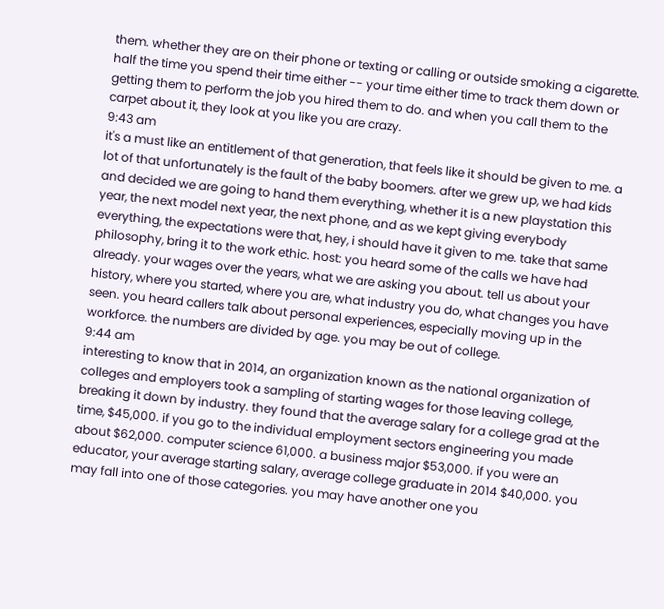them. whether they are on their phone or texting or calling or outside smoking a cigarette. half the time you spend their time either -- your time either time to track them down or getting them to perform the job you hired them to do. and when you call them to the carpet about it, they look at you like you are crazy.
9:43 am
it's a must like an entitlement of that generation, that feels like it should be given to me. a lot of that unfortunately is the fault of the baby boomers. after we grew up, we had kids and decided we are going to hand them everything, whether it is a new playstation this year, the next model next year, the next phone, and as we kept giving everybody everything, the expectations were that, hey, i should have it given to me. take that same philosophy, bring it to the work ethic. host: you heard some of the calls we have had already. your wages over the years, what we are asking you about. tell us about your history, where you started, where you are, what industry you do, what changes you have seen. you heard callers talk about personal experiences, especially moving up in the workforce. the numbers are divided by age. you may be out of college.
9:44 am
interesting to know that in 2014, an organization known as the national organization of colleges and employers took a sampling of starting wages for those leaving college, breaking it down by industry. they found that the average salary for a college grad at the time, $45,000. if you go to the individual employment sectors engineering you made about $62,000. computer science 61,000. a business major $53,000. if you were an educator, your average starting salary, average college graduate in 2014 $40,000. you may fall into one of those categories. you may have another one you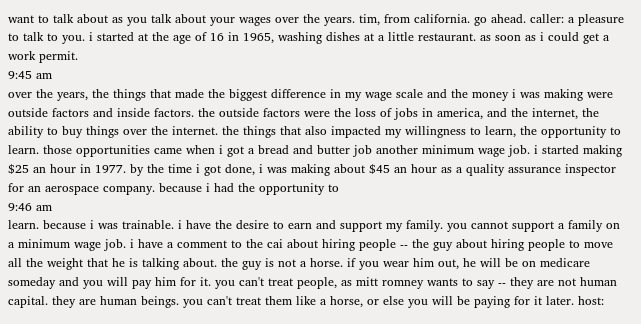want to talk about as you talk about your wages over the years. tim, from california. go ahead. caller: a pleasure to talk to you. i started at the age of 16 in 1965, washing dishes at a little restaurant. as soon as i could get a work permit.
9:45 am
over the years, the things that made the biggest difference in my wage scale and the money i was making were outside factors and inside factors. the outside factors were the loss of jobs in america, and the internet, the ability to buy things over the internet. the things that also impacted my willingness to learn, the opportunity to learn. those opportunities came when i got a bread and butter job another minimum wage job. i started making $25 an hour in 1977. by the time i got done, i was making about $45 an hour as a quality assurance inspector for an aerospace company. because i had the opportunity to
9:46 am
learn. because i was trainable. i have the desire to earn and support my family. you cannot support a family on a minimum wage job. i have a comment to the cai about hiring people -- the guy about hiring people to move all the weight that he is talking about. the guy is not a horse. if you wear him out, he will be on medicare someday and you will pay him for it. you can't treat people, as mitt romney wants to say -- they are not human capital. they are human beings. you can't treat them like a horse, or else you will be paying for it later. host: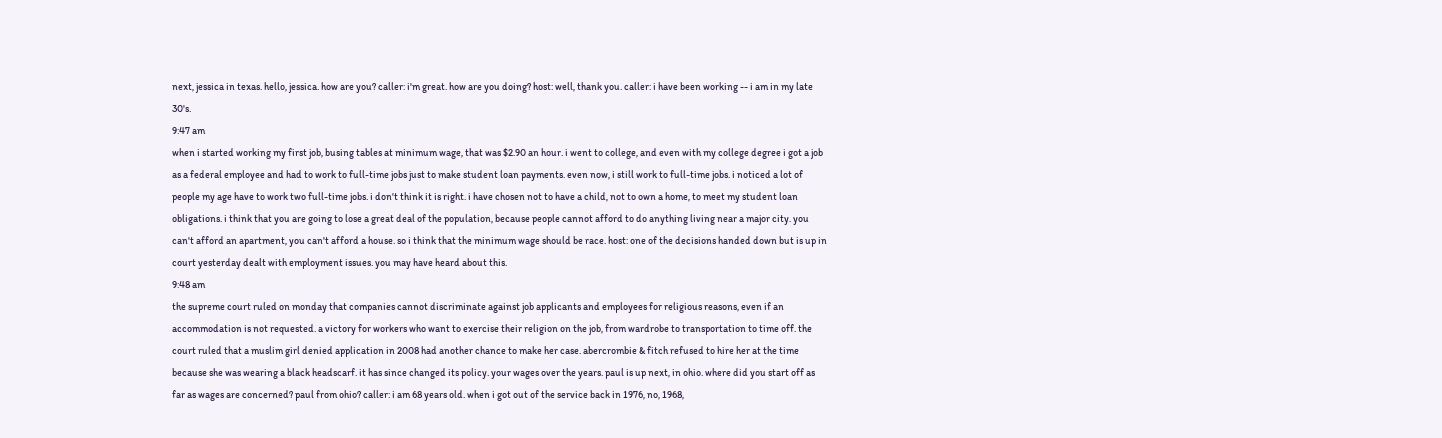next, jessica in texas. hello, jessica. how are you? caller: i'm great. how are you doing? host: well, thank you. caller: i have been working -- i am in my late 30's.
9:47 am
when i started working my first job, busing tables at minimum wage, that was $2.90 an hour. i went to college, and even with my college degree i got a job as a federal employee and had to work to full-time jobs just to make student loan payments. even now, i still work to full-time jobs. i noticed a lot of people my age have to work two full-time jobs. i don't think it is right. i have chosen not to have a child, not to own a home, to meet my student loan obligations. i think that you are going to lose a great deal of the population, because people cannot afford to do anything living near a major city. you can't afford an apartment, you can't afford a house. so i think that the minimum wage should be race. host: one of the decisions handed down but is up in court yesterday dealt with employment issues. you may have heard about this.
9:48 am
the supreme court ruled on monday that companies cannot discriminate against job applicants and employees for religious reasons, even if an accommodation is not requested. a victory for workers who want to exercise their religion on the job, from wardrobe to transportation to time off. the court ruled that a muslim girl denied application in 2008 had another chance to make her case. abercrombie & fitch refused to hire her at the time because she was wearing a black headscarf. it has since changed its policy. your wages over the years. paul is up next, in ohio. where did you start off as far as wages are concerned? paul from ohio? caller: i am 68 years old. when i got out of the service back in 1976, no, 1968,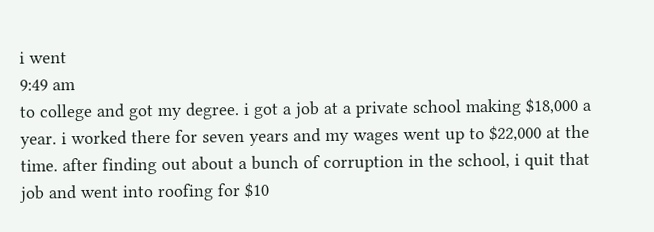i went
9:49 am
to college and got my degree. i got a job at a private school making $18,000 a year. i worked there for seven years and my wages went up to $22,000 at the time. after finding out about a bunch of corruption in the school, i quit that job and went into roofing for $10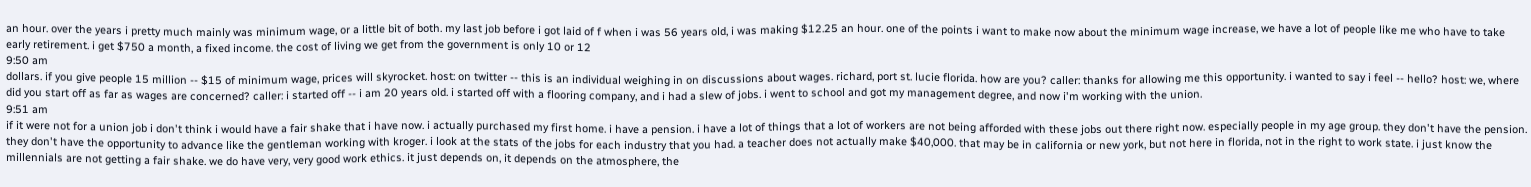an hour. over the years i pretty much mainly was minimum wage, or a little bit of both. my last job before i got laid of f when i was 56 years old, i was making $12.25 an hour. one of the points i want to make now about the minimum wage increase, we have a lot of people like me who have to take early retirement. i get $750 a month, a fixed income. the cost of living we get from the government is only 10 or 12
9:50 am
dollars. if you give people 15 million -- $15 of minimum wage, prices will skyrocket. host: on twitter -- this is an individual weighing in on discussions about wages. richard, port st. lucie florida. how are you? caller: thanks for allowing me this opportunity. i wanted to say i feel -- hello? host: we, where did you start off as far as wages are concerned? caller: i started off -- i am 20 years old. i started off with a flooring company, and i had a slew of jobs. i went to school and got my management degree, and now i'm working with the union.
9:51 am
if it were not for a union job i don't think i would have a fair shake that i have now. i actually purchased my first home. i have a pension. i have a lot of things that a lot of workers are not being afforded with these jobs out there right now. especially people in my age group. they don't have the pension. they don't have the opportunity to advance like the gentleman working with kroger. i look at the stats of the jobs for each industry that you had. a teacher does not actually make $40,000. that may be in california or new york, but not here in florida, not in the right to work state. i just know the millennials are not getting a fair shake. we do have very, very good work ethics. it just depends on, it depends on the atmosphere, the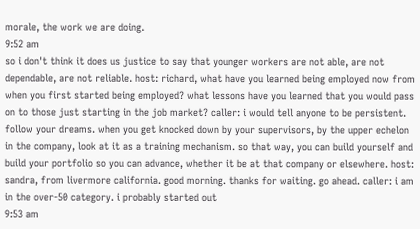morale, the work we are doing.
9:52 am
so i don't think it does us justice to say that younger workers are not able, are not dependable, are not reliable. host: richard, what have you learned being employed now from when you first started being employed? what lessons have you learned that you would pass on to those just starting in the job market? caller: i would tell anyone to be persistent. follow your dreams. when you get knocked down by your supervisors, by the upper echelon in the company, look at it as a training mechanism. so that way, you can build yourself and build your portfolio so you can advance, whether it be at that company or elsewhere. host: sandra, from livermore california. good morning. thanks for waiting. go ahead. caller: i am in the over-50 category. i probably started out
9:53 am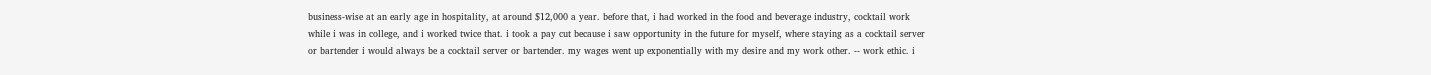business-wise at an early age in hospitality, at around $12,000 a year. before that, i had worked in the food and beverage industry, cocktail work while i was in college, and i worked twice that. i took a pay cut because i saw opportunity in the future for myself, where staying as a cocktail server or bartender i would always be a cocktail server or bartender. my wages went up exponentially with my desire and my work other. -- work ethic. i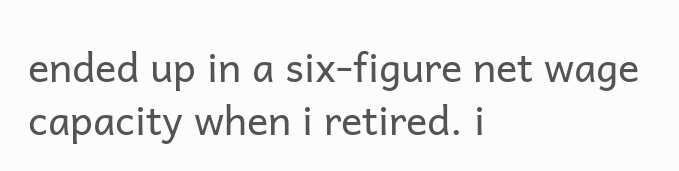ended up in a six-figure net wage capacity when i retired. i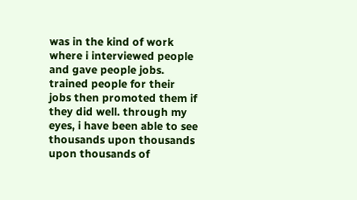was in the kind of work where i interviewed people and gave people jobs. trained people for their jobs then promoted them if they did well. through my eyes, i have been able to see thousands upon thousands upon thousands of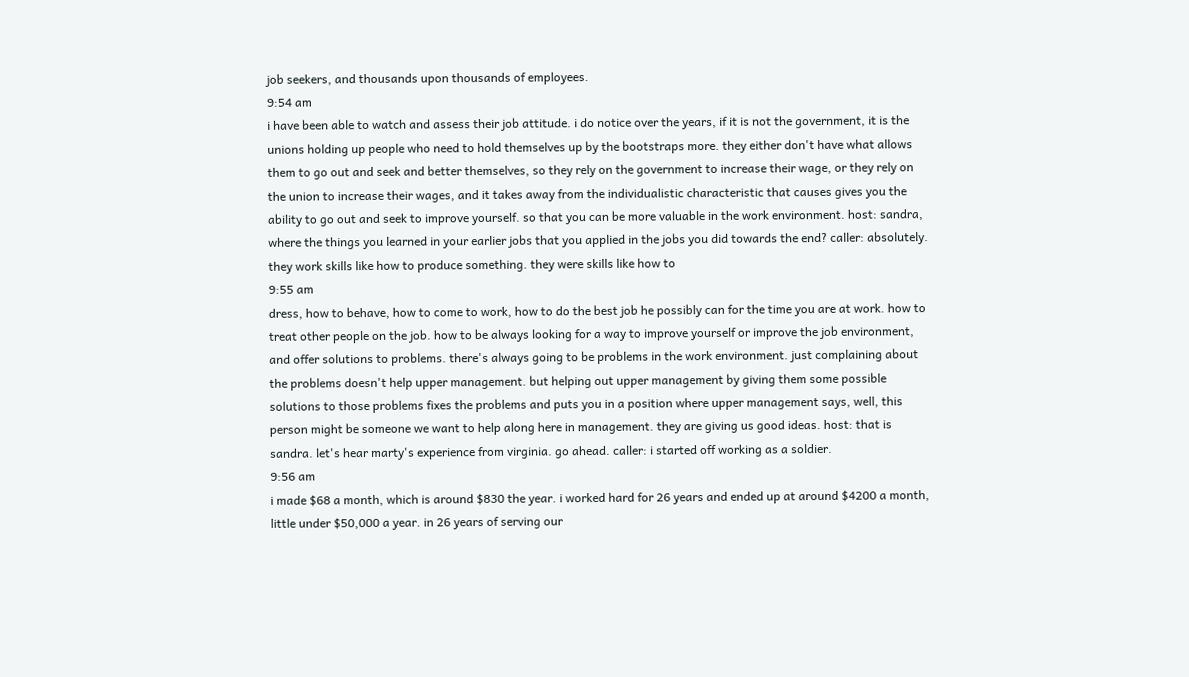job seekers, and thousands upon thousands of employees.
9:54 am
i have been able to watch and assess their job attitude. i do notice over the years, if it is not the government, it is the unions holding up people who need to hold themselves up by the bootstraps more. they either don't have what allows them to go out and seek and better themselves, so they rely on the government to increase their wage, or they rely on the union to increase their wages, and it takes away from the individualistic characteristic that causes gives you the ability to go out and seek to improve yourself. so that you can be more valuable in the work environment. host: sandra, where the things you learned in your earlier jobs that you applied in the jobs you did towards the end? caller: absolutely. they work skills like how to produce something. they were skills like how to
9:55 am
dress, how to behave, how to come to work, how to do the best job he possibly can for the time you are at work. how to treat other people on the job. how to be always looking for a way to improve yourself or improve the job environment, and offer solutions to problems. there's always going to be problems in the work environment. just complaining about the problems doesn't help upper management. but helping out upper management by giving them some possible solutions to those problems fixes the problems and puts you in a position where upper management says, well, this person might be someone we want to help along here in management. they are giving us good ideas. host: that is sandra. let's hear marty's experience from virginia. go ahead. caller: i started off working as a soldier.
9:56 am
i made $68 a month, which is around $830 the year. i worked hard for 26 years and ended up at around $4200 a month, little under $50,000 a year. in 26 years of serving our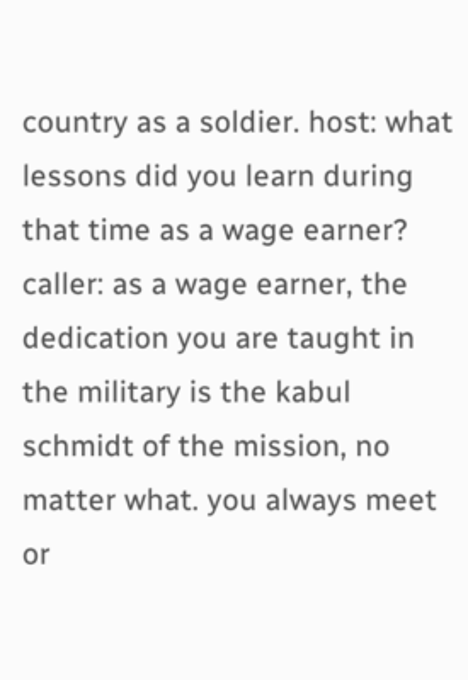country as a soldier. host: what lessons did you learn during that time as a wage earner? caller: as a wage earner, the dedication you are taught in the military is the kabul schmidt of the mission, no matter what. you always meet or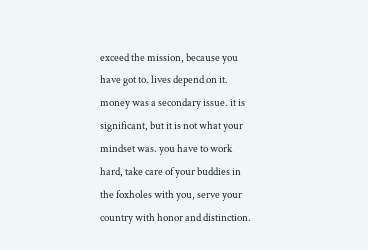exceed the mission, because you have got to. lives depend on it. money was a secondary issue. it is significant, but it is not what your mindset was. you have to work hard, take care of your buddies in the foxholes with you, serve your country with honor and distinction.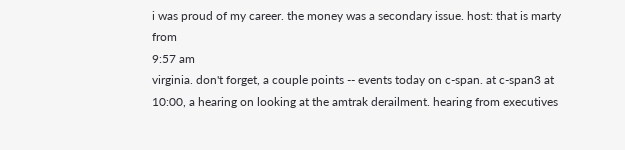i was proud of my career. the money was a secondary issue. host: that is marty from
9:57 am
virginia. don't forget, a couple points -- events today on c-span. at c-span3 at 10:00, a hearing on looking at the amtrak derailment. hearing from executives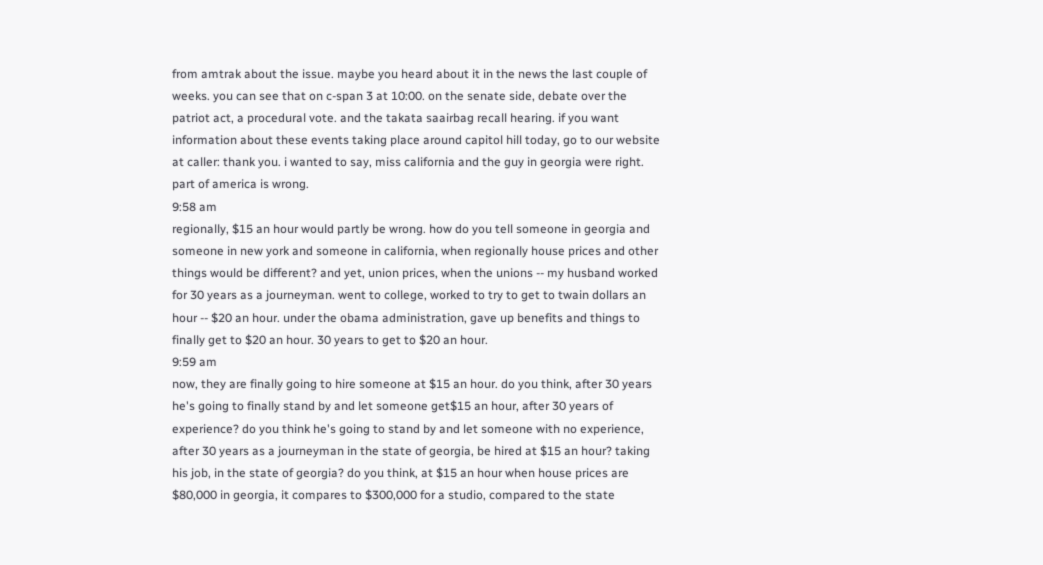from amtrak about the issue. maybe you heard about it in the news the last couple of weeks. you can see that on c-span 3 at 10:00. on the senate side, debate over the patriot act, a procedural vote. and the takata saairbag recall hearing. if you want information about these events taking place around capitol hill today, go to our website at caller: thank you. i wanted to say, miss california and the guy in georgia were right. part of america is wrong.
9:58 am
regionally, $15 an hour would partly be wrong. how do you tell someone in georgia and someone in new york and someone in california, when regionally house prices and other things would be different? and yet, union prices, when the unions -- my husband worked for 30 years as a journeyman. went to college, worked to try to get to twain dollars an hour -- $20 an hour. under the obama administration, gave up benefits and things to finally get to $20 an hour. 30 years to get to $20 an hour.
9:59 am
now, they are finally going to hire someone at $15 an hour. do you think, after 30 years he's going to finally stand by and let someone get$15 an hour, after 30 years of experience? do you think he's going to stand by and let someone with no experience, after 30 years as a journeyman in the state of georgia, be hired at $15 an hour? taking his job, in the state of georgia? do you think, at $15 an hour when house prices are $80,000 in georgia, it compares to $300,000 for a studio, compared to the state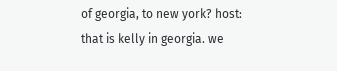of georgia, to new york? host: that is kelly in georgia. we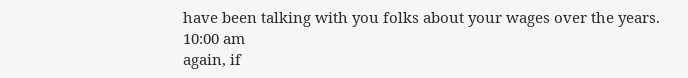have been talking with you folks about your wages over the years.
10:00 am
again, if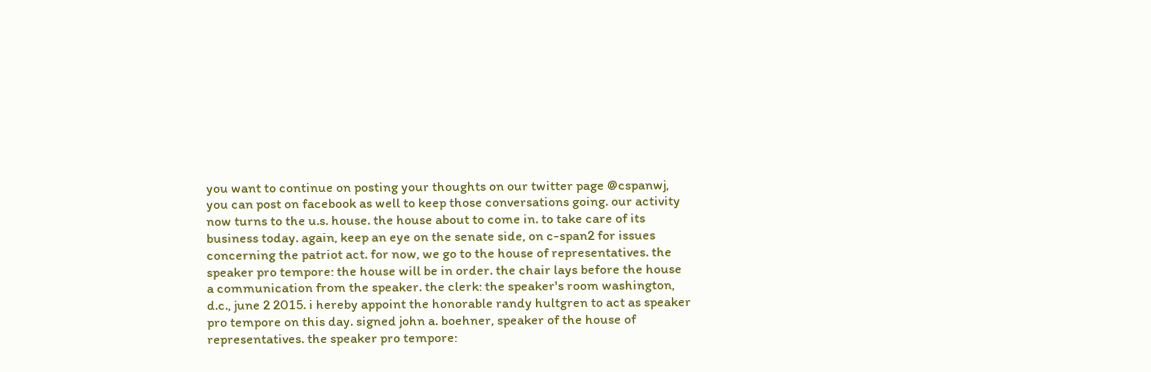you want to continue on posting your thoughts on our twitter page @cspanwj, you can post on facebook as well to keep those conversations going. our activity now turns to the u.s. house. the house about to come in. to take care of its business today. again, keep an eye on the senate side, on c-span2 for issues concerning the patriot act. for now, we go to the house of representatives. the speaker pro tempore: the house will be in order. the chair lays before the house a communication from the speaker. the clerk: the speaker's room washington, d.c., june 2 2015. i hereby appoint the honorable randy hultgren to act as speaker pro tempore on this day. signed john a. boehner, speaker of the house of representatives. the speaker pro tempore: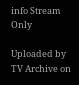info Stream Only

Uploaded by TV Archive on